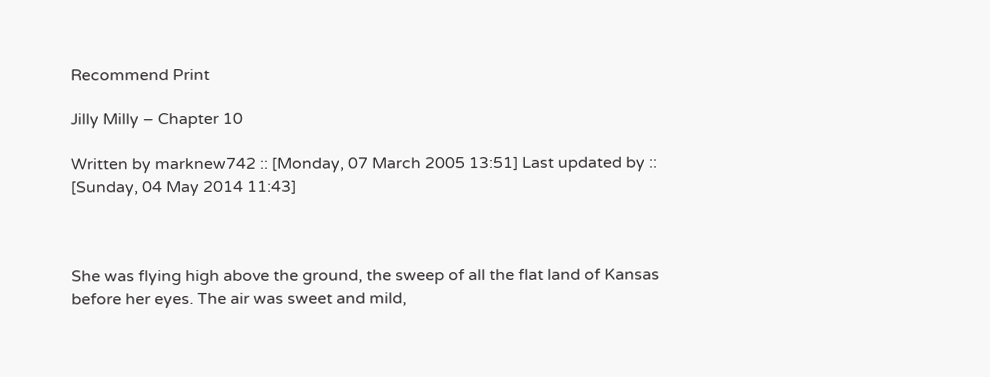Recommend Print

Jilly Milly – Chapter 10

Written by marknew742 :: [Monday, 07 March 2005 13:51] Last updated by :: [Sunday, 04 May 2014 11:43]



She was flying high above the ground, the sweep of all the flat land of Kansas before her eyes. The air was sweet and mild,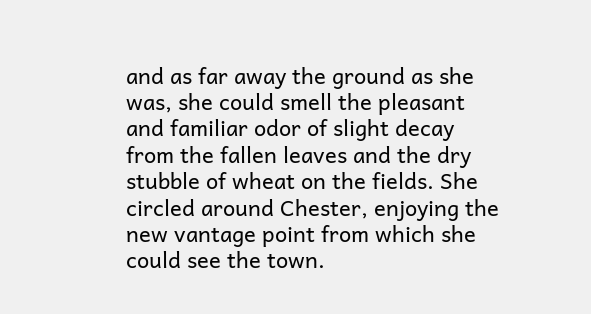and as far away the ground as she was, she could smell the pleasant and familiar odor of slight decay from the fallen leaves and the dry stubble of wheat on the fields. She circled around Chester, enjoying the new vantage point from which she could see the town.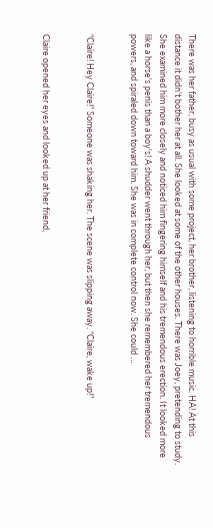There was her father, busy as usual with some project, her brother, listening to horrible music. HA! At this distance it didn't bother her at all. She looked at some of the other houses. There was Joey, pretending to study. She examined him more closely and noticed him fingering himself and his tremendous erection. It looked more like a horse's penis than a boy's! A shudder went through her, but then she remembered her tremendous powers, and spiraled down toward him. She was in complete control now. She could …


“Claire! Hey Claire!” Someone was shaking her. The scene was slipping away. “Claire, wake up!”


Claire opened her eyes and looked up at her friend,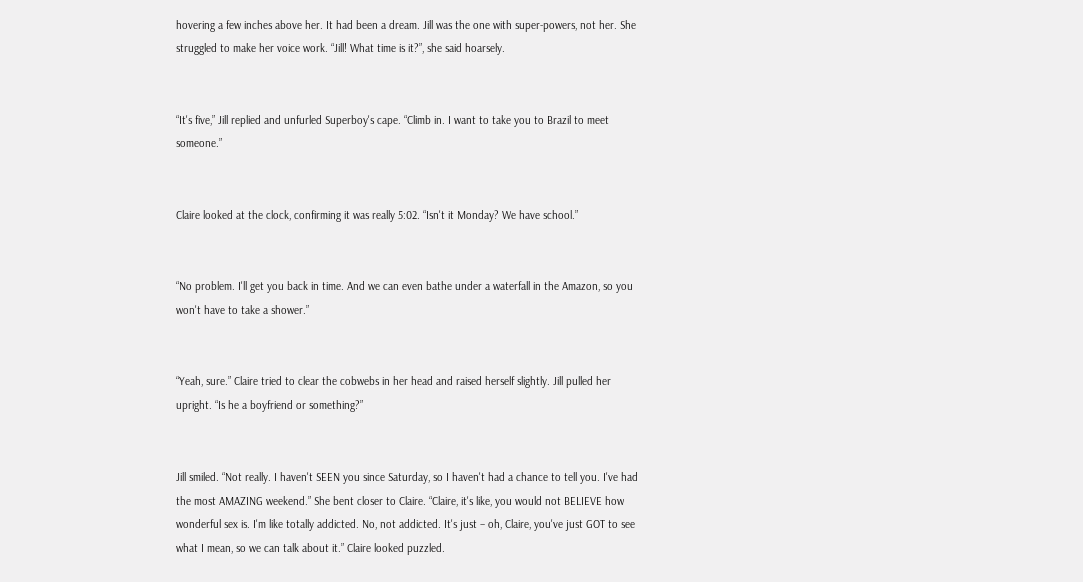hovering a few inches above her. It had been a dream. Jill was the one with super-powers, not her. She struggled to make her voice work. “Jill! What time is it?”, she said hoarsely.


“It's five,” Jill replied and unfurled Superboy's cape. “Climb in. I want to take you to Brazil to meet someone.”


Claire looked at the clock, confirming it was really 5:02. “Isn't it Monday? We have school.”


“No problem. I'll get you back in time. And we can even bathe under a waterfall in the Amazon, so you won't have to take a shower.”


“Yeah, sure.” Claire tried to clear the cobwebs in her head and raised herself slightly. Jill pulled her upright. “Is he a boyfriend or something?”


Jill smiled. “Not really. I haven't SEEN you since Saturday, so I haven't had a chance to tell you. I've had the most AMAZING weekend.” She bent closer to Claire. “Claire, it's like, you would not BELIEVE how wonderful sex is. I'm like totally addicted. No, not addicted. It's just – oh, Claire, you've just GOT to see what I mean, so we can talk about it.” Claire looked puzzled.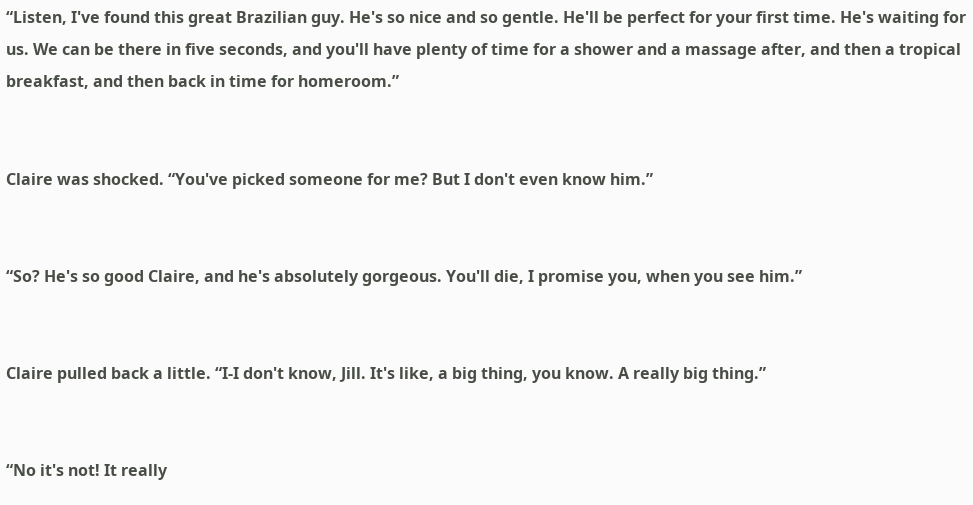“Listen, I've found this great Brazilian guy. He's so nice and so gentle. He'll be perfect for your first time. He's waiting for us. We can be there in five seconds, and you'll have plenty of time for a shower and a massage after, and then a tropical breakfast, and then back in time for homeroom.”


Claire was shocked. “You've picked someone for me? But I don't even know him.”


“So? He's so good Claire, and he's absolutely gorgeous. You'll die, I promise you, when you see him.”


Claire pulled back a little. “I-I don't know, Jill. It's like, a big thing, you know. A really big thing.”


“No it's not! It really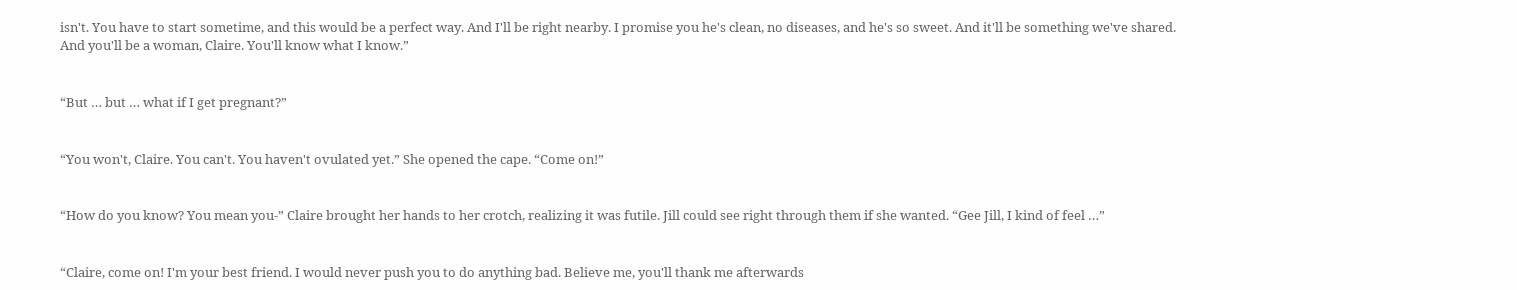isn't. You have to start sometime, and this would be a perfect way. And I'll be right nearby. I promise you he's clean, no diseases, and he's so sweet. And it'll be something we've shared. And you'll be a woman, Claire. You'll know what I know.”


“But … but … what if I get pregnant?”


“You won't, Claire. You can't. You haven't ovulated yet.” She opened the cape. “Come on!”


“How do you know? You mean you-” Claire brought her hands to her crotch, realizing it was futile. Jill could see right through them if she wanted. “Gee Jill, I kind of feel …”


“Claire, come on! I'm your best friend. I would never push you to do anything bad. Believe me, you'll thank me afterwards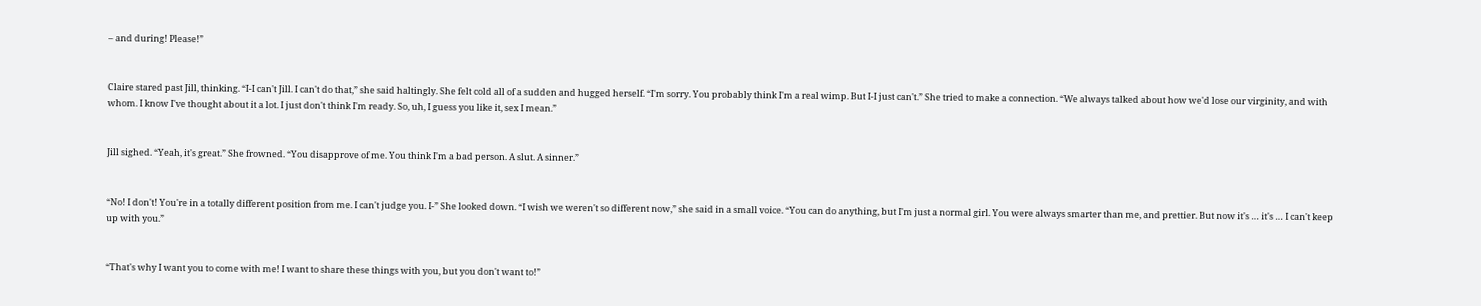– and during! Please!”


Claire stared past Jill, thinking. “I-I can't Jill. I can't do that,” she said haltingly. She felt cold all of a sudden and hugged herself. “I'm sorry. You probably think I'm a real wimp. But I-I just can't.” She tried to make a connection. “We always talked about how we'd lose our virginity, and with whom. I know I've thought about it a lot. I just don't think I'm ready. So, uh, I guess you like it, sex I mean.”


Jill sighed. “Yeah, it's great.” She frowned. “You disapprove of me. You think I'm a bad person. A slut. A sinner.”


“No! I don't! You're in a totally different position from me. I can't judge you. I-” She looked down. “I wish we weren't so different now,” she said in a small voice. “You can do anything, but I'm just a normal girl. You were always smarter than me, and prettier. But now it's … it's … I can't keep up with you.”


“That's why I want you to come with me! I want to share these things with you, but you don't want to!”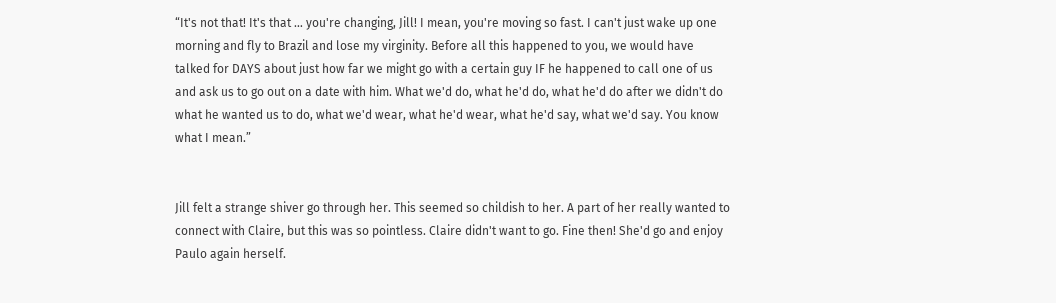“It's not that! It's that … you're changing, Jill! I mean, you're moving so fast. I can't just wake up one morning and fly to Brazil and lose my virginity. Before all this happened to you, we would have talked for DAYS about just how far we might go with a certain guy IF he happened to call one of us and ask us to go out on a date with him. What we'd do, what he'd do, what he'd do after we didn't do what he wanted us to do, what we'd wear, what he'd wear, what he'd say, what we'd say. You know what I mean.”


Jill felt a strange shiver go through her. This seemed so childish to her. A part of her really wanted to connect with Claire, but this was so pointless. Claire didn't want to go. Fine then! She'd go and enjoy Paulo again herself.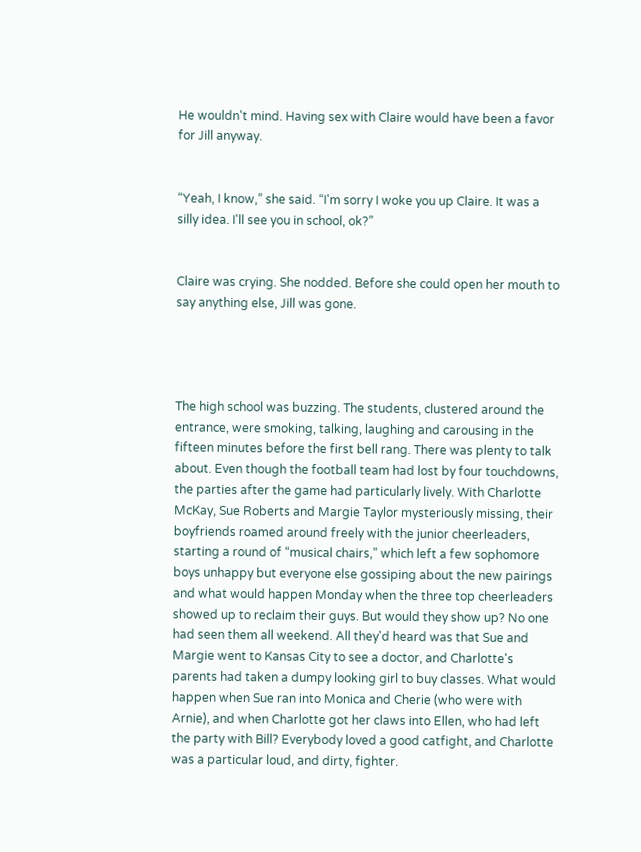He wouldn't mind. Having sex with Claire would have been a favor for Jill anyway.


“Yeah, I know,” she said. “I'm sorry I woke you up Claire. It was a silly idea. I'll see you in school, ok?”


Claire was crying. She nodded. Before she could open her mouth to say anything else, Jill was gone.




The high school was buzzing. The students, clustered around the entrance, were smoking, talking, laughing and carousing in the fifteen minutes before the first bell rang. There was plenty to talk about. Even though the football team had lost by four touchdowns, the parties after the game had particularly lively. With Charlotte McKay, Sue Roberts and Margie Taylor mysteriously missing, their boyfriends roamed around freely with the junior cheerleaders, starting a round of “musical chairs,” which left a few sophomore boys unhappy but everyone else gossiping about the new pairings and what would happen Monday when the three top cheerleaders showed up to reclaim their guys. But would they show up? No one had seen them all weekend. All they'd heard was that Sue and Margie went to Kansas City to see a doctor, and Charlotte's parents had taken a dumpy looking girl to buy classes. What would happen when Sue ran into Monica and Cherie (who were with Arnie), and when Charlotte got her claws into Ellen, who had left the party with Bill? Everybody loved a good catfight, and Charlotte was a particular loud, and dirty, fighter.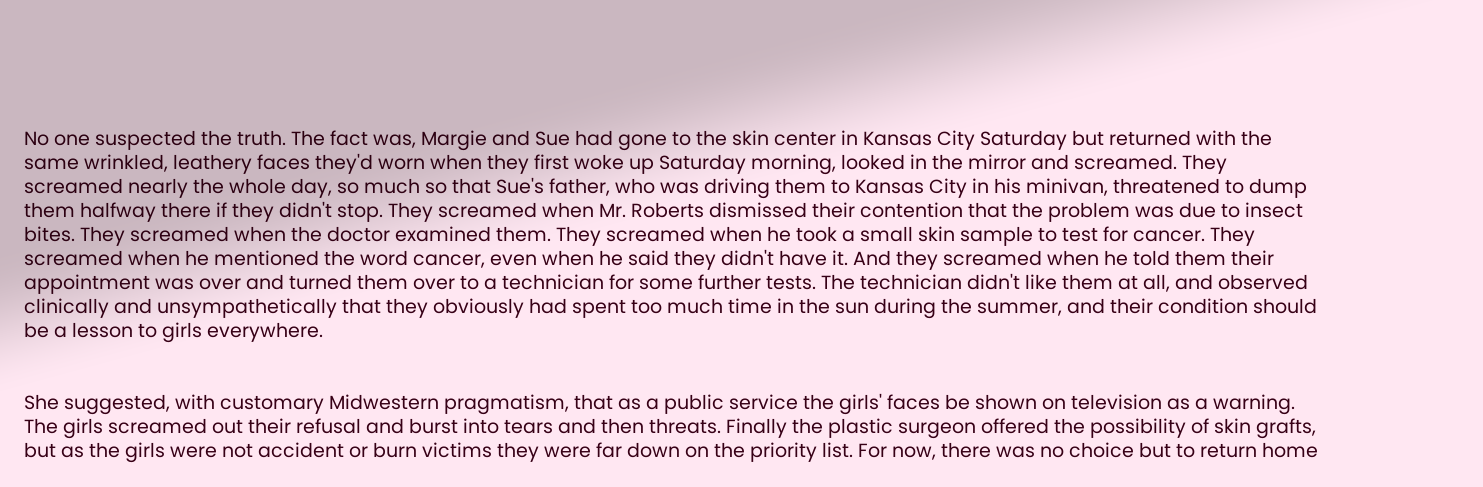No one suspected the truth. The fact was, Margie and Sue had gone to the skin center in Kansas City Saturday but returned with the same wrinkled, leathery faces they'd worn when they first woke up Saturday morning, looked in the mirror and screamed. They screamed nearly the whole day, so much so that Sue's father, who was driving them to Kansas City in his minivan, threatened to dump them halfway there if they didn't stop. They screamed when Mr. Roberts dismissed their contention that the problem was due to insect bites. They screamed when the doctor examined them. They screamed when he took a small skin sample to test for cancer. They screamed when he mentioned the word cancer, even when he said they didn't have it. And they screamed when he told them their appointment was over and turned them over to a technician for some further tests. The technician didn't like them at all, and observed clinically and unsympathetically that they obviously had spent too much time in the sun during the summer, and their condition should be a lesson to girls everywhere.


She suggested, with customary Midwestern pragmatism, that as a public service the girls' faces be shown on television as a warning. The girls screamed out their refusal and burst into tears and then threats. Finally the plastic surgeon offered the possibility of skin grafts, but as the girls were not accident or burn victims they were far down on the priority list. For now, there was no choice but to return home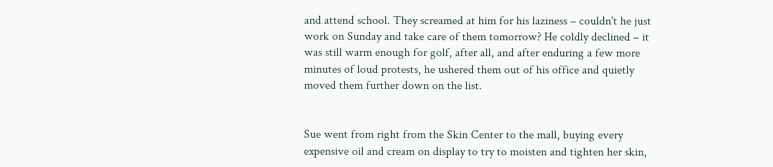and attend school. They screamed at him for his laziness – couldn't he just work on Sunday and take care of them tomorrow? He coldly declined – it was still warm enough for golf, after all, and after enduring a few more minutes of loud protests, he ushered them out of his office and quietly moved them further down on the list.


Sue went from right from the Skin Center to the mall, buying every expensive oil and cream on display to try to moisten and tighten her skin,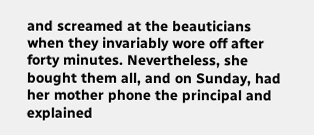and screamed at the beauticians when they invariably wore off after forty minutes. Nevertheless, she bought them all, and on Sunday, had her mother phone the principal and explained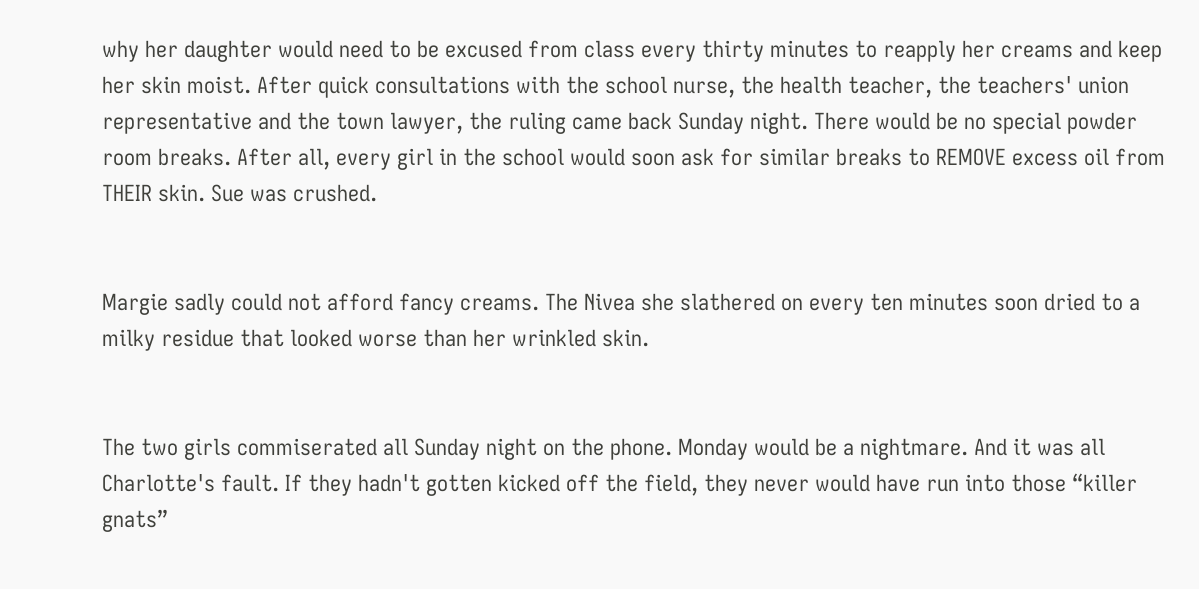why her daughter would need to be excused from class every thirty minutes to reapply her creams and keep her skin moist. After quick consultations with the school nurse, the health teacher, the teachers' union representative and the town lawyer, the ruling came back Sunday night. There would be no special powder room breaks. After all, every girl in the school would soon ask for similar breaks to REMOVE excess oil from THEIR skin. Sue was crushed.


Margie sadly could not afford fancy creams. The Nivea she slathered on every ten minutes soon dried to a milky residue that looked worse than her wrinkled skin.


The two girls commiserated all Sunday night on the phone. Monday would be a nightmare. And it was all Charlotte's fault. If they hadn't gotten kicked off the field, they never would have run into those “killer gnats”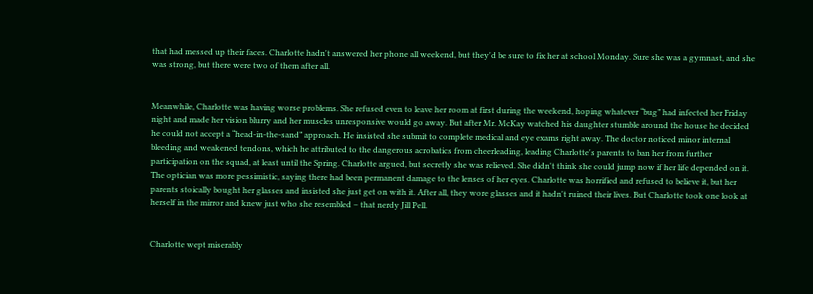that had messed up their faces. Charlotte hadn't answered her phone all weekend, but they'd be sure to fix her at school Monday. Sure she was a gymnast, and she was strong, but there were two of them after all.


Meanwhile, Charlotte was having worse problems. She refused even to leave her room at first during the weekend, hoping whatever “bug” had infected her Friday night and made her vision blurry and her muscles unresponsive would go away. But after Mr. McKay watched his daughter stumble around the house he decided he could not accept a “head-in-the-sand” approach. He insisted she submit to complete medical and eye exams right away. The doctor noticed minor internal bleeding and weakened tendons, which he attributed to the dangerous acrobatics from cheerleading, leading Charlotte's parents to ban her from further participation on the squad, at least until the Spring. Charlotte argued, but secretly she was relieved. She didn't think she could jump now if her life depended on it. The optician was more pessimistic, saying there had been permanent damage to the lenses of her eyes. Charlotte was horrified and refused to believe it, but her parents stoically bought her glasses and insisted she just get on with it. After all, they wore glasses and it hadn't ruined their lives. But Charlotte took one look at herself in the mirror and knew just who she resembled – that nerdy Jill Pell.


Charlotte wept miserably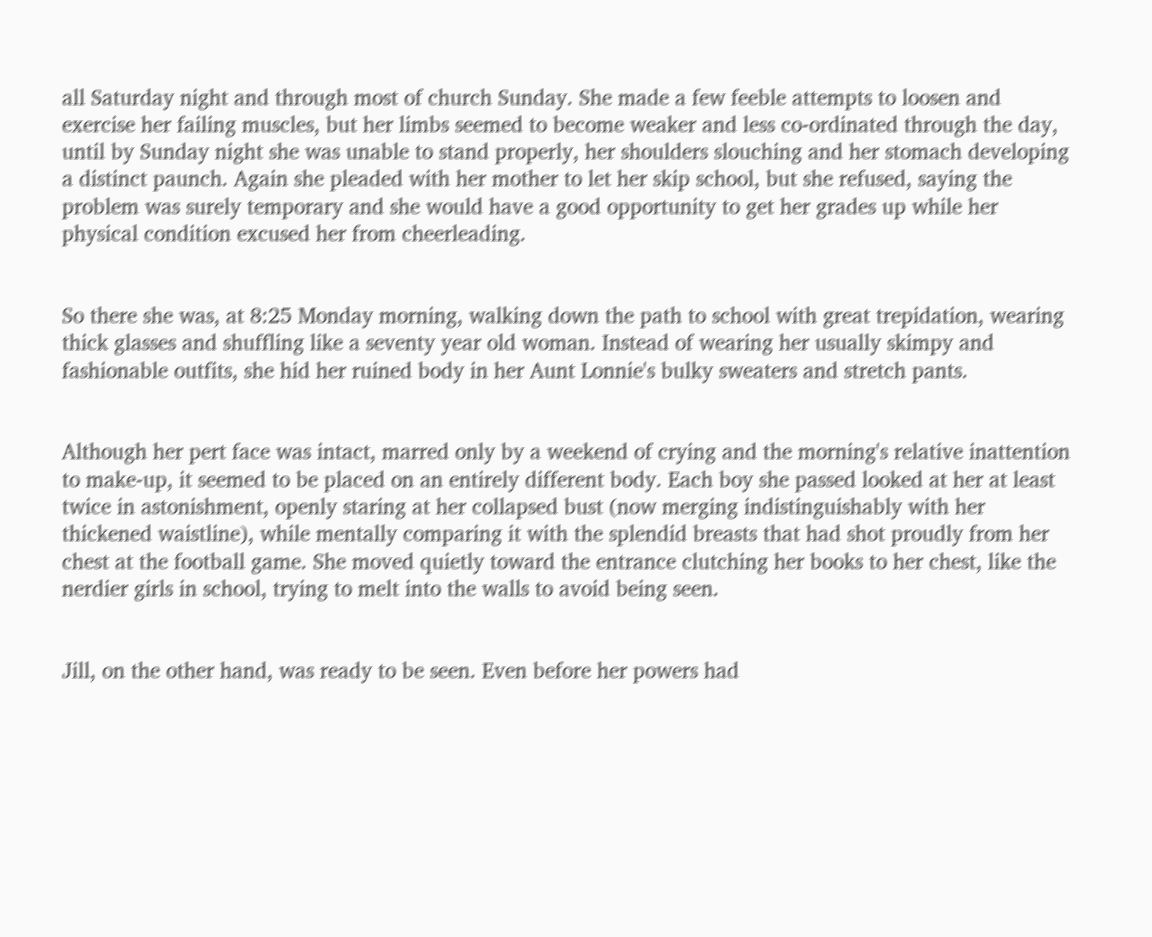all Saturday night and through most of church Sunday. She made a few feeble attempts to loosen and exercise her failing muscles, but her limbs seemed to become weaker and less co-ordinated through the day, until by Sunday night she was unable to stand properly, her shoulders slouching and her stomach developing a distinct paunch. Again she pleaded with her mother to let her skip school, but she refused, saying the problem was surely temporary and she would have a good opportunity to get her grades up while her physical condition excused her from cheerleading.


So there she was, at 8:25 Monday morning, walking down the path to school with great trepidation, wearing thick glasses and shuffling like a seventy year old woman. Instead of wearing her usually skimpy and fashionable outfits, she hid her ruined body in her Aunt Lonnie's bulky sweaters and stretch pants.


Although her pert face was intact, marred only by a weekend of crying and the morning's relative inattention to make-up, it seemed to be placed on an entirely different body. Each boy she passed looked at her at least twice in astonishment, openly staring at her collapsed bust (now merging indistinguishably with her thickened waistline), while mentally comparing it with the splendid breasts that had shot proudly from her chest at the football game. She moved quietly toward the entrance clutching her books to her chest, like the nerdier girls in school, trying to melt into the walls to avoid being seen.


Jill, on the other hand, was ready to be seen. Even before her powers had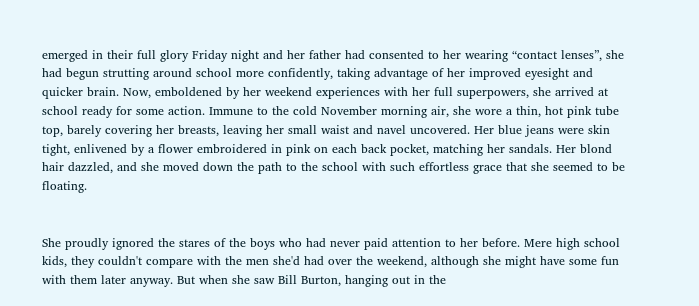emerged in their full glory Friday night and her father had consented to her wearing “contact lenses”, she had begun strutting around school more confidently, taking advantage of her improved eyesight and quicker brain. Now, emboldened by her weekend experiences with her full superpowers, she arrived at school ready for some action. Immune to the cold November morning air, she wore a thin, hot pink tube top, barely covering her breasts, leaving her small waist and navel uncovered. Her blue jeans were skin tight, enlivened by a flower embroidered in pink on each back pocket, matching her sandals. Her blond hair dazzled, and she moved down the path to the school with such effortless grace that she seemed to be floating.


She proudly ignored the stares of the boys who had never paid attention to her before. Mere high school kids, they couldn't compare with the men she'd had over the weekend, although she might have some fun with them later anyway. But when she saw Bill Burton, hanging out in the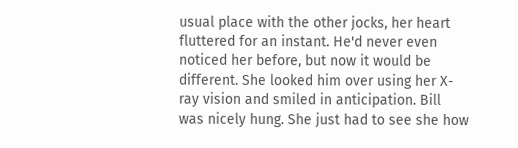usual place with the other jocks, her heart fluttered for an instant. He'd never even noticed her before, but now it would be different. She looked him over using her X-ray vision and smiled in anticipation. Bill was nicely hung. She just had to see she how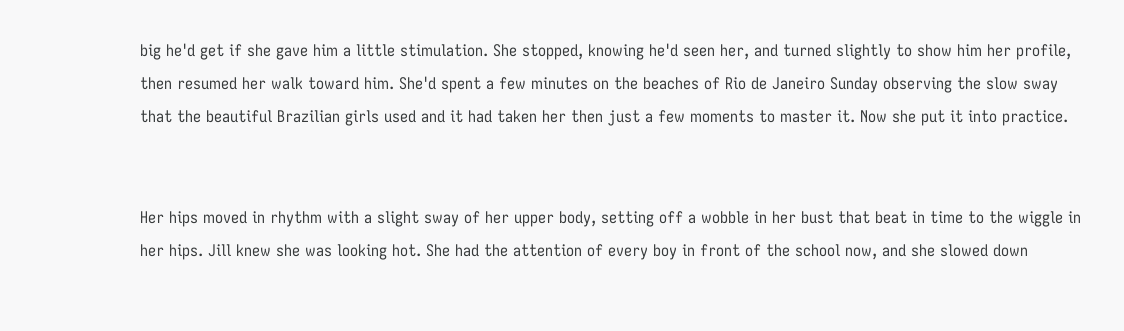big he'd get if she gave him a little stimulation. She stopped, knowing he'd seen her, and turned slightly to show him her profile, then resumed her walk toward him. She'd spent a few minutes on the beaches of Rio de Janeiro Sunday observing the slow sway that the beautiful Brazilian girls used and it had taken her then just a few moments to master it. Now she put it into practice.


Her hips moved in rhythm with a slight sway of her upper body, setting off a wobble in her bust that beat in time to the wiggle in her hips. Jill knew she was looking hot. She had the attention of every boy in front of the school now, and she slowed down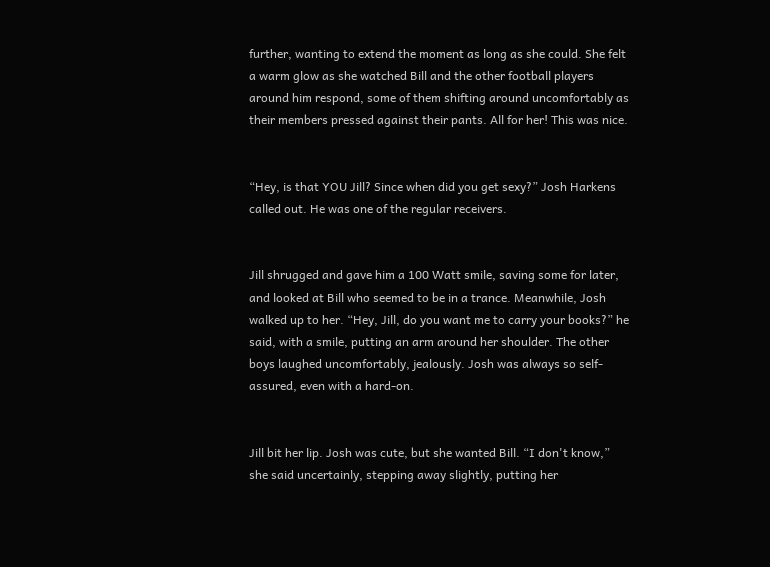further, wanting to extend the moment as long as she could. She felt a warm glow as she watched Bill and the other football players around him respond, some of them shifting around uncomfortably as their members pressed against their pants. All for her! This was nice.


“Hey, is that YOU Jill? Since when did you get sexy?” Josh Harkens called out. He was one of the regular receivers.


Jill shrugged and gave him a 100 Watt smile, saving some for later, and looked at Bill who seemed to be in a trance. Meanwhile, Josh walked up to her. “Hey, Jill, do you want me to carry your books?” he said, with a smile, putting an arm around her shoulder. The other boys laughed uncomfortably, jealously. Josh was always so self-assured, even with a hard-on.


Jill bit her lip. Josh was cute, but she wanted Bill. “I don't know,” she said uncertainly, stepping away slightly, putting her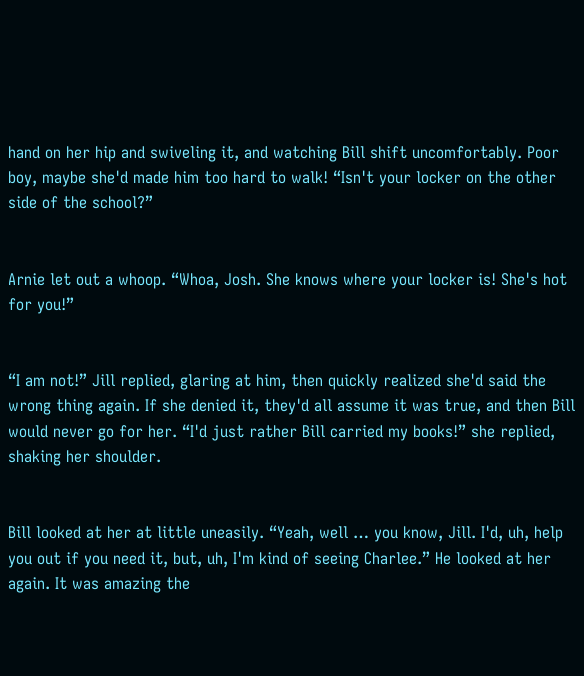hand on her hip and swiveling it, and watching Bill shift uncomfortably. Poor boy, maybe she'd made him too hard to walk! “Isn't your locker on the other side of the school?”


Arnie let out a whoop. “Whoa, Josh. She knows where your locker is! She's hot for you!”


“I am not!” Jill replied, glaring at him, then quickly realized she'd said the wrong thing again. If she denied it, they'd all assume it was true, and then Bill would never go for her. “I'd just rather Bill carried my books!” she replied, shaking her shoulder.


Bill looked at her at little uneasily. “Yeah, well … you know, Jill. I'd, uh, help you out if you need it, but, uh, I'm kind of seeing Charlee.” He looked at her again. It was amazing the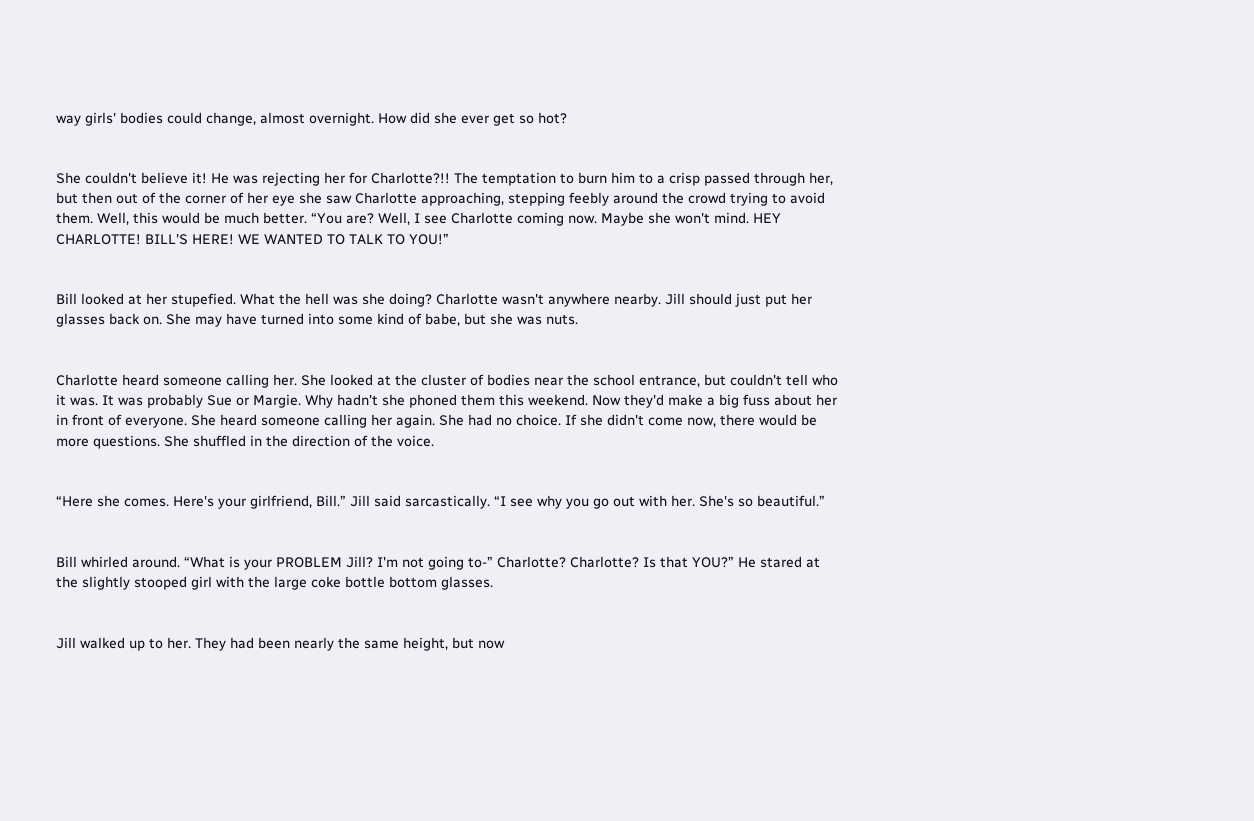way girls' bodies could change, almost overnight. How did she ever get so hot?


She couldn't believe it! He was rejecting her for Charlotte?!! The temptation to burn him to a crisp passed through her, but then out of the corner of her eye she saw Charlotte approaching, stepping feebly around the crowd trying to avoid them. Well, this would be much better. “You are? Well, I see Charlotte coming now. Maybe she won't mind. HEY CHARLOTTE! BILL'S HERE! WE WANTED TO TALK TO YOU!”


Bill looked at her stupefied. What the hell was she doing? Charlotte wasn't anywhere nearby. Jill should just put her glasses back on. She may have turned into some kind of babe, but she was nuts.


Charlotte heard someone calling her. She looked at the cluster of bodies near the school entrance, but couldn't tell who it was. It was probably Sue or Margie. Why hadn't she phoned them this weekend. Now they'd make a big fuss about her in front of everyone. She heard someone calling her again. She had no choice. If she didn't come now, there would be more questions. She shuffled in the direction of the voice.


“Here she comes. Here's your girlfriend, Bill.” Jill said sarcastically. “I see why you go out with her. She's so beautiful.”


Bill whirled around. “What is your PROBLEM Jill? I'm not going to-” Charlotte? Charlotte? Is that YOU?” He stared at the slightly stooped girl with the large coke bottle bottom glasses.


Jill walked up to her. They had been nearly the same height, but now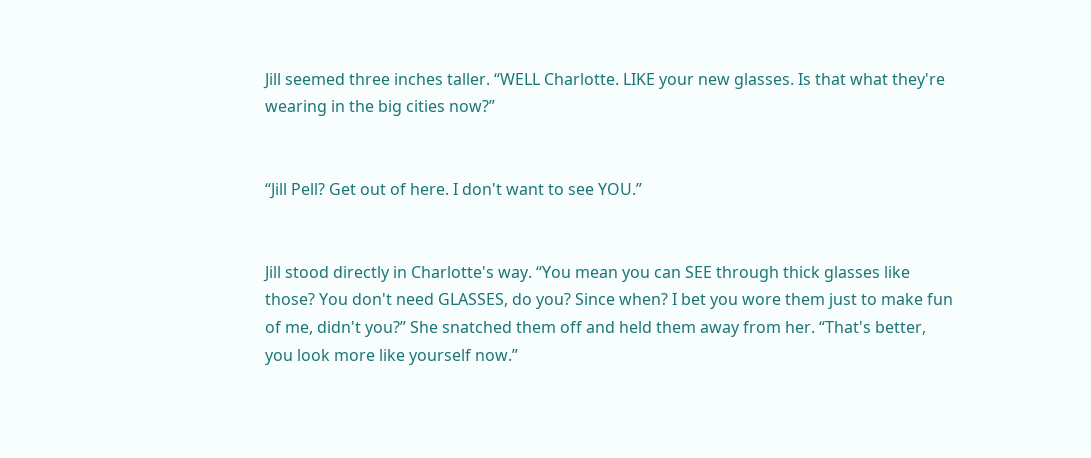Jill seemed three inches taller. “WELL Charlotte. LIKE your new glasses. Is that what they're wearing in the big cities now?”


“Jill Pell? Get out of here. I don't want to see YOU.”


Jill stood directly in Charlotte's way. “You mean you can SEE through thick glasses like those? You don't need GLASSES, do you? Since when? I bet you wore them just to make fun of me, didn't you?” She snatched them off and held them away from her. “That's better, you look more like yourself now.”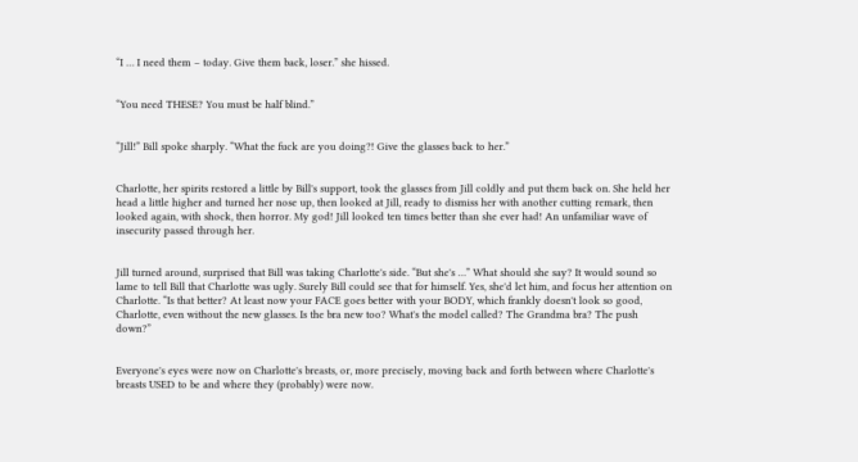“I … I need them – today. Give them back, loser.” she hissed.


“You need THESE? You must be half blind.”


“Jill!” Bill spoke sharply. “What the fuck are you doing?! Give the glasses back to her.”


Charlotte, her spirits restored a little by Bill's support, took the glasses from Jill coldly and put them back on. She held her head a little higher and turned her nose up, then looked at Jill, ready to dismiss her with another cutting remark, then looked again, with shock, then horror. My god! Jill looked ten times better than she ever had! An unfamiliar wave of insecurity passed through her.


Jill turned around, surprised that Bill was taking Charlotte's side. “But she's …” What should she say? It would sound so lame to tell Bill that Charlotte was ugly. Surely Bill could see that for himself. Yes, she'd let him, and focus her attention on Charlotte. “Is that better? At least now your FACE goes better with your BODY, which frankly doesn't look so good, Charlotte, even without the new glasses. Is the bra new too? What's the model called? The Grandma bra? The push down?”


Everyone's eyes were now on Charlotte's breasts, or, more precisely, moving back and forth between where Charlotte's breasts USED to be and where they (probably) were now.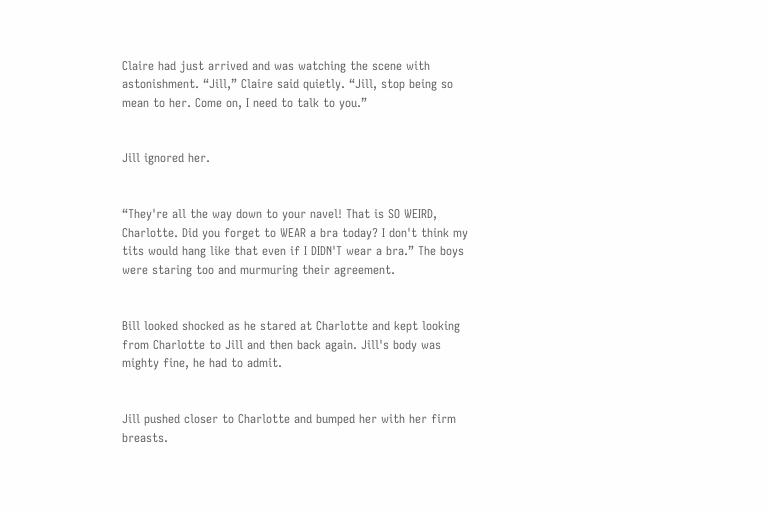Claire had just arrived and was watching the scene with astonishment. “Jill,” Claire said quietly. “Jill, stop being so mean to her. Come on, I need to talk to you.”


Jill ignored her.


“They're all the way down to your navel! That is SO WEIRD, Charlotte. Did you forget to WEAR a bra today? I don't think my tits would hang like that even if I DIDN'T wear a bra.” The boys were staring too and murmuring their agreement.


Bill looked shocked as he stared at Charlotte and kept looking from Charlotte to Jill and then back again. Jill's body was mighty fine, he had to admit.


Jill pushed closer to Charlotte and bumped her with her firm breasts.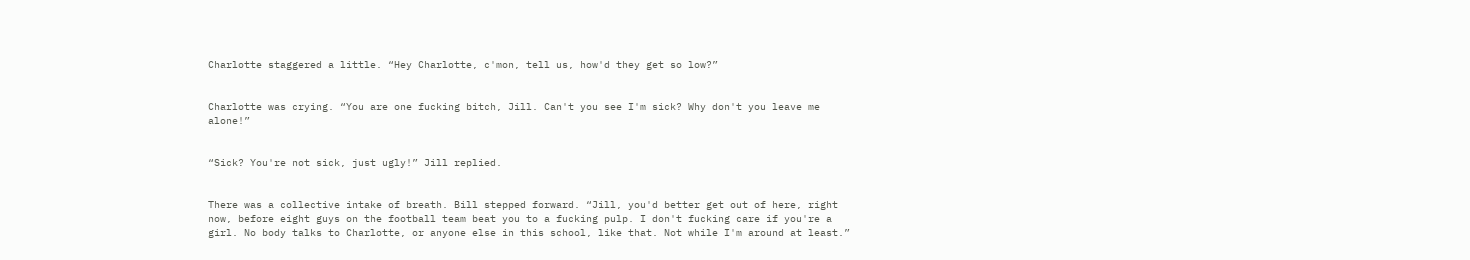Charlotte staggered a little. “Hey Charlotte, c'mon, tell us, how'd they get so low?”


Charlotte was crying. “You are one fucking bitch, Jill. Can't you see I'm sick? Why don't you leave me alone!”


“Sick? You're not sick, just ugly!” Jill replied.


There was a collective intake of breath. Bill stepped forward. “Jill, you'd better get out of here, right now, before eight guys on the football team beat you to a fucking pulp. I don't fucking care if you're a girl. No body talks to Charlotte, or anyone else in this school, like that. Not while I'm around at least.”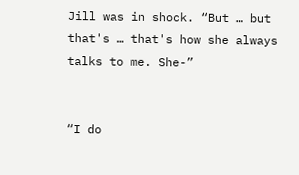Jill was in shock. “But … but that's … that's how she always talks to me. She-”


“I do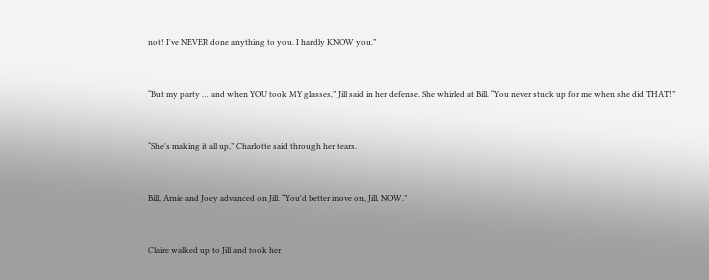not! I've NEVER done anything to you. I hardly KNOW you.”


“But my party … and when YOU took MY glasses,” Jill said in her defense. She whirled at Bill. “You never stuck up for me when she did THAT!”


“She's making it all up,” Charlotte said through her tears.


Bill, Arnie and Joey advanced on Jill. “You'd better move on, Jill. NOW.”


Claire walked up to Jill and took her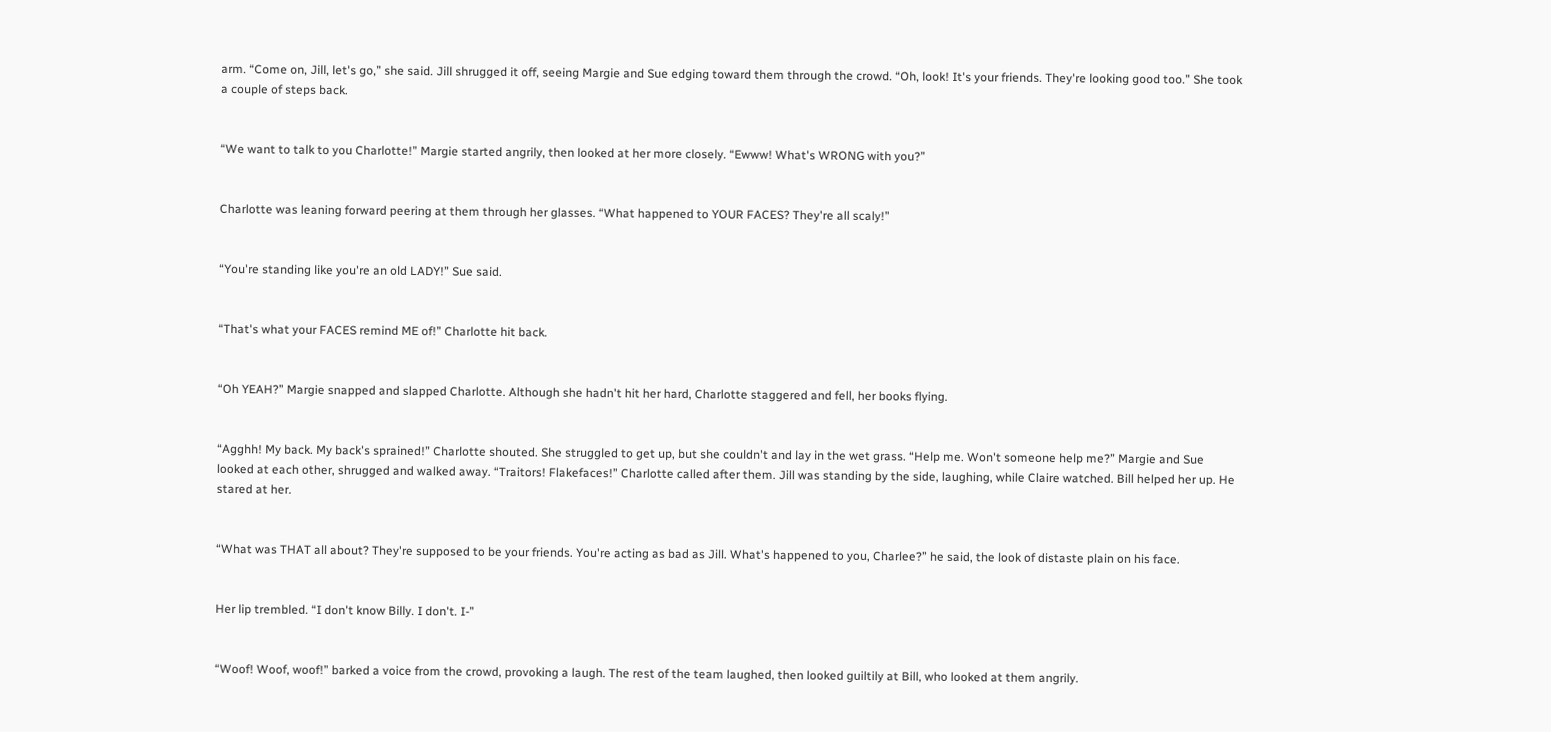arm. “Come on, Jill, let's go,” she said. Jill shrugged it off, seeing Margie and Sue edging toward them through the crowd. “Oh, look! It's your friends. They're looking good too.” She took a couple of steps back.


“We want to talk to you Charlotte!” Margie started angrily, then looked at her more closely. “Ewww! What's WRONG with you?”


Charlotte was leaning forward peering at them through her glasses. “What happened to YOUR FACES? They're all scaly!”


“You're standing like you're an old LADY!” Sue said.


“That's what your FACES remind ME of!” Charlotte hit back.


“Oh YEAH?” Margie snapped and slapped Charlotte. Although she hadn't hit her hard, Charlotte staggered and fell, her books flying.


“Agghh! My back. My back's sprained!” Charlotte shouted. She struggled to get up, but she couldn't and lay in the wet grass. “Help me. Won't someone help me?” Margie and Sue looked at each other, shrugged and walked away. “Traitors! Flakefaces!” Charlotte called after them. Jill was standing by the side, laughing, while Claire watched. Bill helped her up. He stared at her.


“What was THAT all about? They're supposed to be your friends. You're acting as bad as Jill. What's happened to you, Charlee?” he said, the look of distaste plain on his face.


Her lip trembled. “I don't know Billy. I don't. I-”


“Woof! Woof, woof!” barked a voice from the crowd, provoking a laugh. The rest of the team laughed, then looked guiltily at Bill, who looked at them angrily.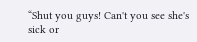“Shut you guys! Can't you see she's sick or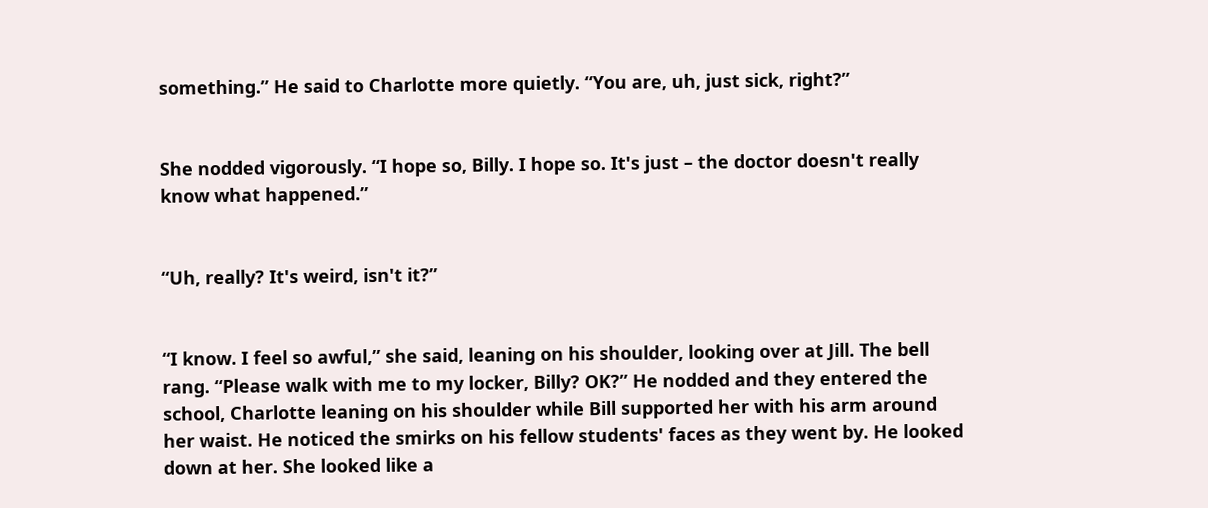something.” He said to Charlotte more quietly. “You are, uh, just sick, right?”


She nodded vigorously. “I hope so, Billy. I hope so. It's just – the doctor doesn't really know what happened.”


“Uh, really? It's weird, isn't it?”


“I know. I feel so awful,” she said, leaning on his shoulder, looking over at Jill. The bell rang. “Please walk with me to my locker, Billy? OK?” He nodded and they entered the school, Charlotte leaning on his shoulder while Bill supported her with his arm around her waist. He noticed the smirks on his fellow students' faces as they went by. He looked down at her. She looked like a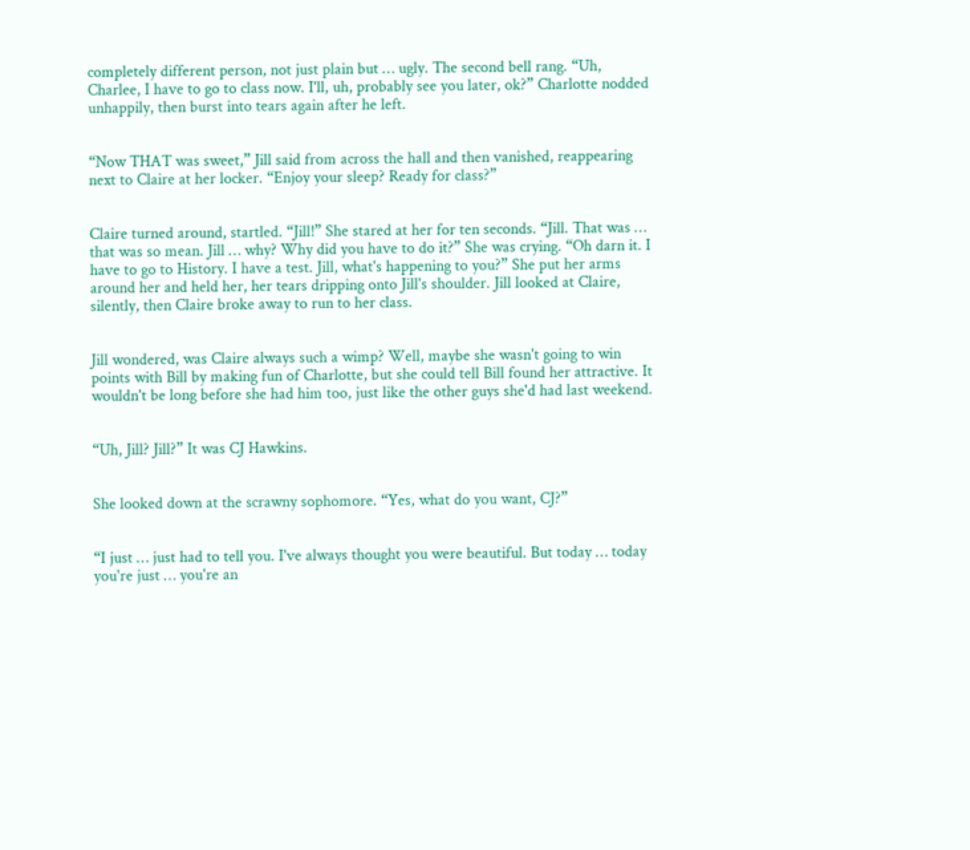completely different person, not just plain but … ugly. The second bell rang. “Uh, Charlee, I have to go to class now. I'll, uh, probably see you later, ok?” Charlotte nodded unhappily, then burst into tears again after he left.


“Now THAT was sweet,” Jill said from across the hall and then vanished, reappearing next to Claire at her locker. “Enjoy your sleep? Ready for class?”


Claire turned around, startled. “Jill!” She stared at her for ten seconds. “Jill. That was … that was so mean. Jill … why? Why did you have to do it?” She was crying. “Oh darn it. I have to go to History. I have a test. Jill, what's happening to you?” She put her arms around her and held her, her tears dripping onto Jill's shoulder. Jill looked at Claire, silently, then Claire broke away to run to her class.


Jill wondered, was Claire always such a wimp? Well, maybe she wasn't going to win points with Bill by making fun of Charlotte, but she could tell Bill found her attractive. It wouldn't be long before she had him too, just like the other guys she'd had last weekend.


“Uh, Jill? Jill?” It was CJ Hawkins.


She looked down at the scrawny sophomore. “Yes, what do you want, CJ?”


“I just … just had to tell you. I've always thought you were beautiful. But today … today you're just … you're an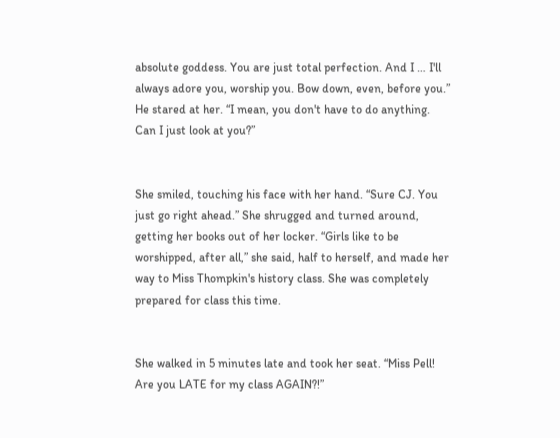absolute goddess. You are just total perfection. And I … I'll always adore you, worship you. Bow down, even, before you.” He stared at her. “I mean, you don't have to do anything. Can I just look at you?”


She smiled, touching his face with her hand. “Sure CJ. You just go right ahead.” She shrugged and turned around, getting her books out of her locker. “Girls like to be worshipped, after all,” she said, half to herself, and made her way to Miss Thompkin's history class. She was completely prepared for class this time.


She walked in 5 minutes late and took her seat. “Miss Pell! Are you LATE for my class AGAIN?!”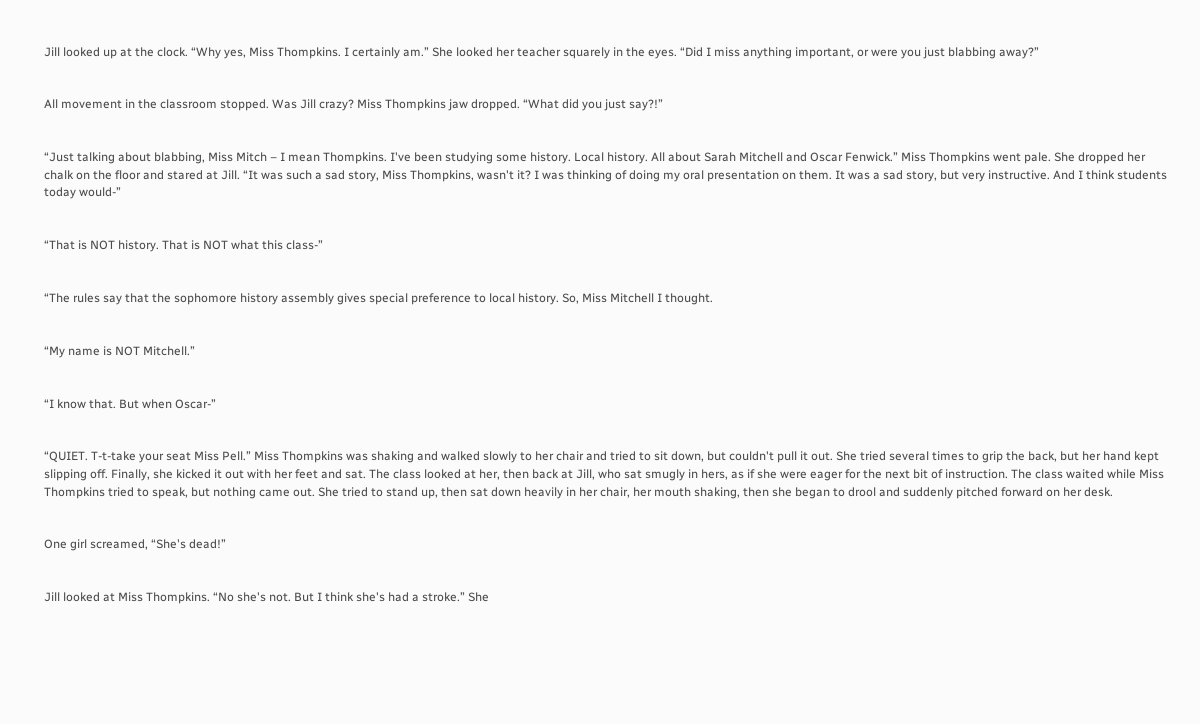Jill looked up at the clock. “Why yes, Miss Thompkins. I certainly am.” She looked her teacher squarely in the eyes. “Did I miss anything important, or were you just blabbing away?”


All movement in the classroom stopped. Was Jill crazy? Miss Thompkins jaw dropped. “What did you just say?!”


“Just talking about blabbing, Miss Mitch – I mean Thompkins. I've been studying some history. Local history. All about Sarah Mitchell and Oscar Fenwick.” Miss Thompkins went pale. She dropped her chalk on the floor and stared at Jill. “It was such a sad story, Miss Thompkins, wasn't it? I was thinking of doing my oral presentation on them. It was a sad story, but very instructive. And I think students today would-”


“That is NOT history. That is NOT what this class-”


“The rules say that the sophomore history assembly gives special preference to local history. So, Miss Mitchell I thought.


“My name is NOT Mitchell.”


“I know that. But when Oscar-”


“QUIET. T-t-take your seat Miss Pell.” Miss Thompkins was shaking and walked slowly to her chair and tried to sit down, but couldn't pull it out. She tried several times to grip the back, but her hand kept slipping off. Finally, she kicked it out with her feet and sat. The class looked at her, then back at Jill, who sat smugly in hers, as if she were eager for the next bit of instruction. The class waited while Miss Thompkins tried to speak, but nothing came out. She tried to stand up, then sat down heavily in her chair, her mouth shaking, then she began to drool and suddenly pitched forward on her desk.


One girl screamed, “She's dead!”


Jill looked at Miss Thompkins. “No she's not. But I think she's had a stroke.” She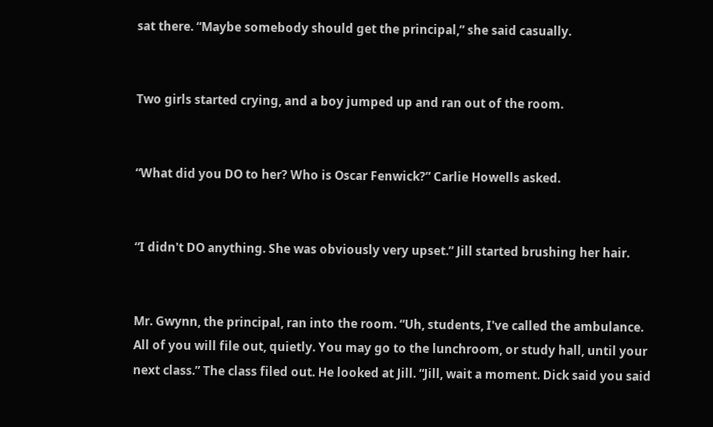sat there. “Maybe somebody should get the principal,” she said casually.


Two girls started crying, and a boy jumped up and ran out of the room.


“What did you DO to her? Who is Oscar Fenwick?” Carlie Howells asked.


“I didn't DO anything. She was obviously very upset.” Jill started brushing her hair.


Mr. Gwynn, the principal, ran into the room. “Uh, students, I've called the ambulance. All of you will file out, quietly. You may go to the lunchroom, or study hall, until your next class.” The class filed out. He looked at Jill. “Jill, wait a moment. Dick said you said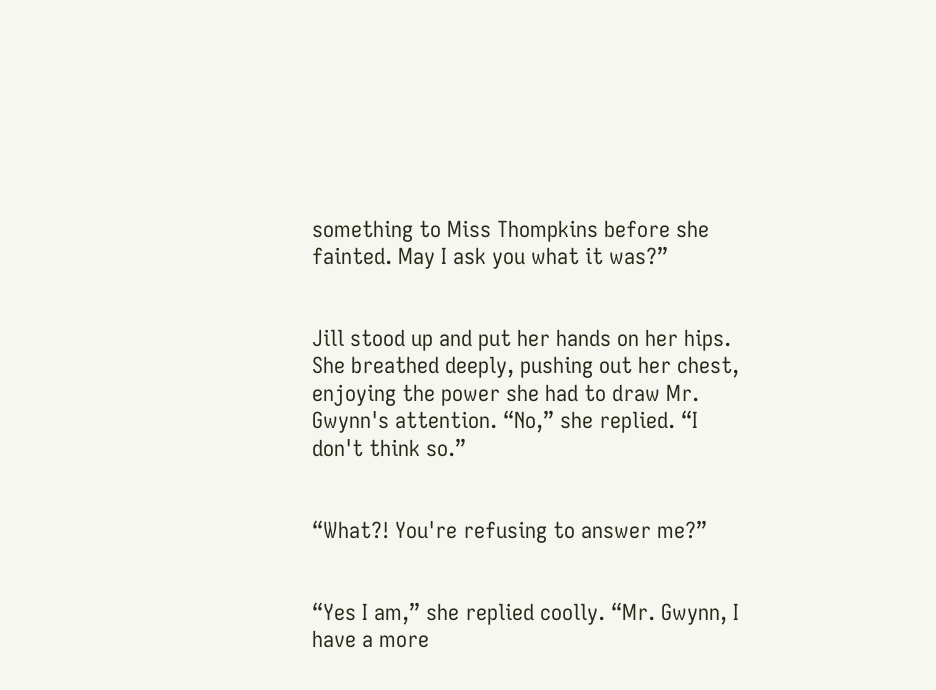something to Miss Thompkins before she fainted. May I ask you what it was?”


Jill stood up and put her hands on her hips. She breathed deeply, pushing out her chest, enjoying the power she had to draw Mr. Gwynn's attention. “No,” she replied. “I don't think so.”


“What?! You're refusing to answer me?”


“Yes I am,” she replied coolly. “Mr. Gwynn, I have a more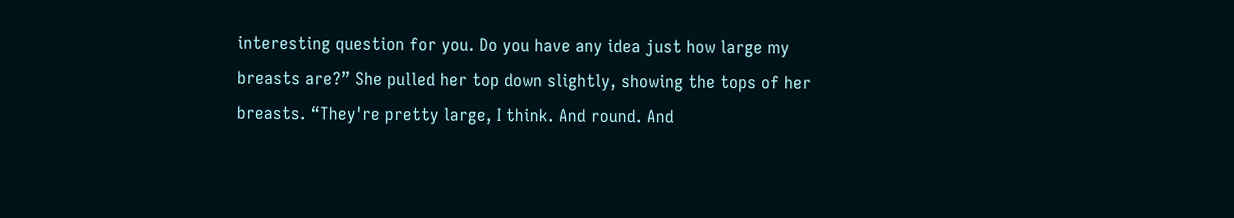interesting question for you. Do you have any idea just how large my breasts are?” She pulled her top down slightly, showing the tops of her breasts. “They're pretty large, I think. And round. And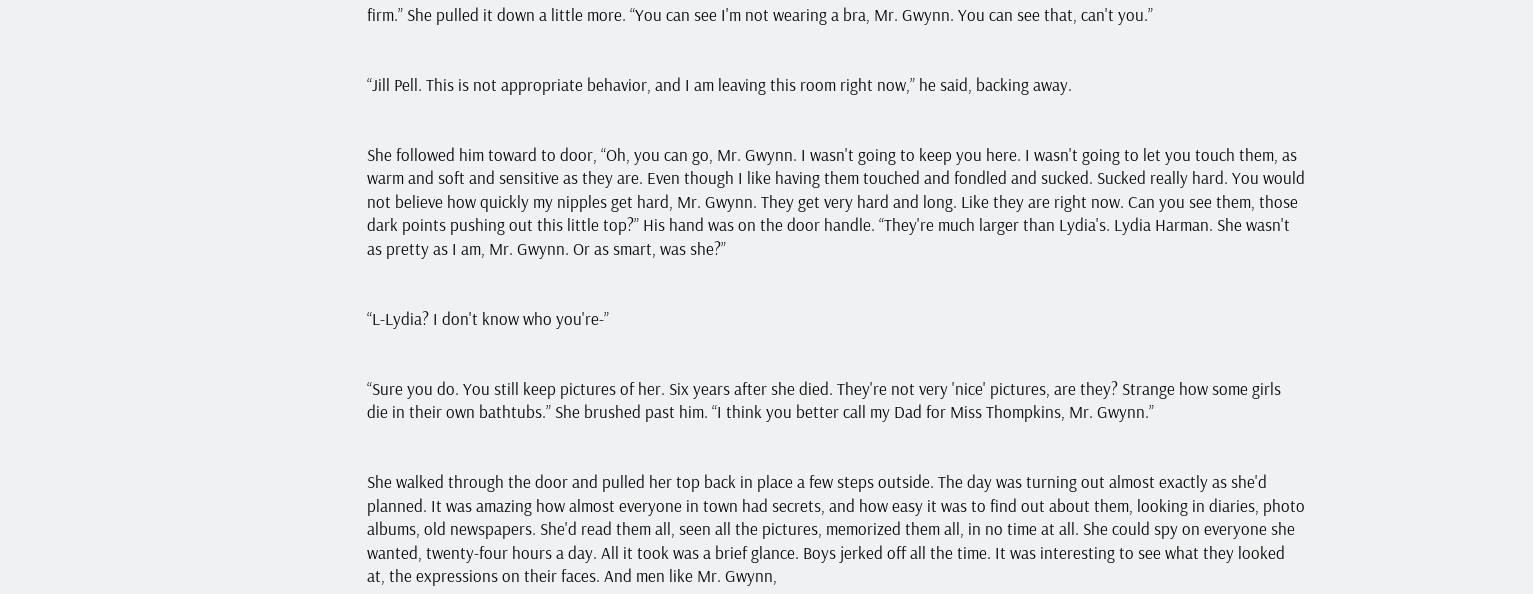firm.” She pulled it down a little more. “You can see I'm not wearing a bra, Mr. Gwynn. You can see that, can't you.”


“Jill Pell. This is not appropriate behavior, and I am leaving this room right now,” he said, backing away.


She followed him toward to door, “Oh, you can go, Mr. Gwynn. I wasn't going to keep you here. I wasn't going to let you touch them, as warm and soft and sensitive as they are. Even though I like having them touched and fondled and sucked. Sucked really hard. You would not believe how quickly my nipples get hard, Mr. Gwynn. They get very hard and long. Like they are right now. Can you see them, those dark points pushing out this little top?” His hand was on the door handle. “They're much larger than Lydia's. Lydia Harman. She wasn't as pretty as I am, Mr. Gwynn. Or as smart, was she?”


“L-Lydia? I don't know who you're-”


“Sure you do. You still keep pictures of her. Six years after she died. They're not very 'nice' pictures, are they? Strange how some girls die in their own bathtubs.” She brushed past him. “I think you better call my Dad for Miss Thompkins, Mr. Gwynn.”


She walked through the door and pulled her top back in place a few steps outside. The day was turning out almost exactly as she'd planned. It was amazing how almost everyone in town had secrets, and how easy it was to find out about them, looking in diaries, photo albums, old newspapers. She'd read them all, seen all the pictures, memorized them all, in no time at all. She could spy on everyone she wanted, twenty-four hours a day. All it took was a brief glance. Boys jerked off all the time. It was interesting to see what they looked at, the expressions on their faces. And men like Mr. Gwynn,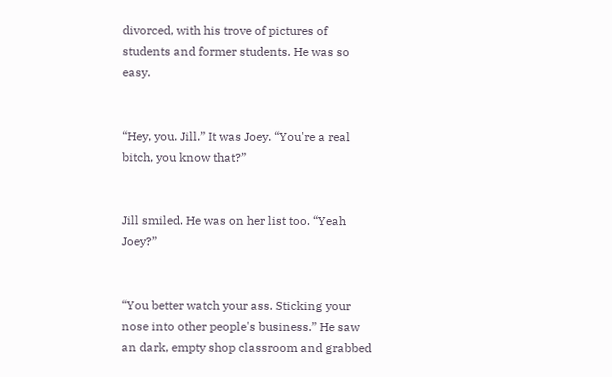divorced, with his trove of pictures of students and former students. He was so easy.


“Hey, you. Jill.” It was Joey. “You're a real bitch, you know that?”


Jill smiled. He was on her list too. “Yeah Joey?”


“You better watch your ass. Sticking your nose into other people's business.” He saw an dark, empty shop classroom and grabbed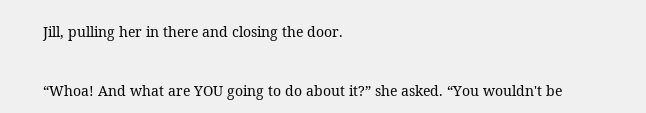Jill, pulling her in there and closing the door.


“Whoa! And what are YOU going to do about it?” she asked. “You wouldn't be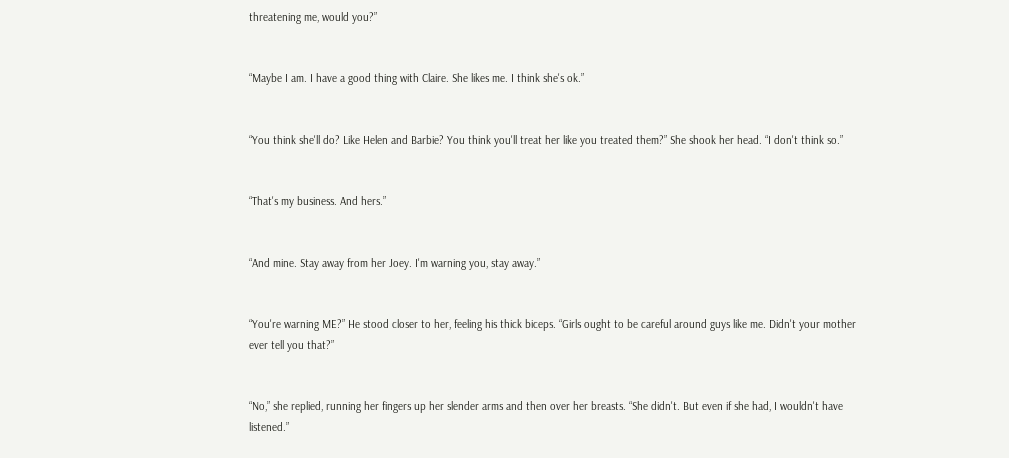threatening me, would you?”


“Maybe I am. I have a good thing with Claire. She likes me. I think she's ok.”


“You think she'll do? Like Helen and Barbie? You think you'll treat her like you treated them?” She shook her head. “I don't think so.”


“That's my business. And hers.”


“And mine. Stay away from her Joey. I'm warning you, stay away.”


“You're warning ME?” He stood closer to her, feeling his thick biceps. “Girls ought to be careful around guys like me. Didn't your mother ever tell you that?”


“No,” she replied, running her fingers up her slender arms and then over her breasts. “She didn't. But even if she had, I wouldn't have listened.”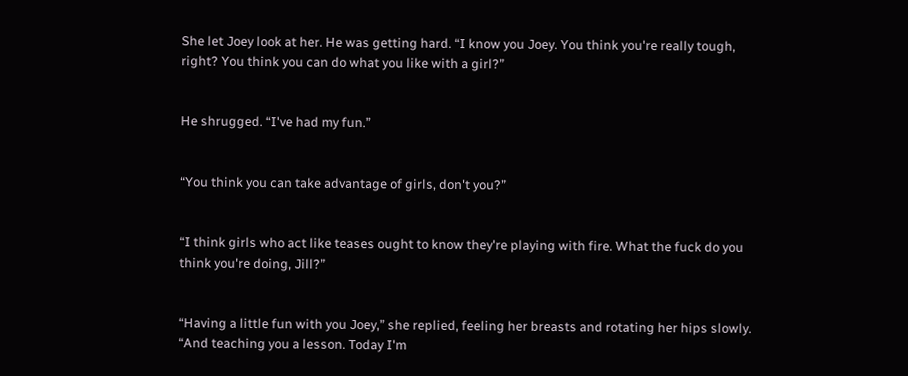She let Joey look at her. He was getting hard. “I know you Joey. You think you're really tough, right? You think you can do what you like with a girl?”


He shrugged. “I've had my fun.”


“You think you can take advantage of girls, don't you?”


“I think girls who act like teases ought to know they're playing with fire. What the fuck do you think you're doing, Jill?”


“Having a little fun with you Joey,” she replied, feeling her breasts and rotating her hips slowly. “And teaching you a lesson. Today I'm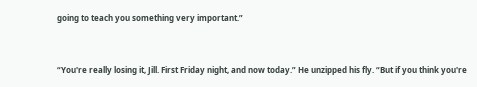going to teach you something very important.”


“You're really losing it, Jill. First Friday night, and now today.” He unzipped his fly. “But if you think you're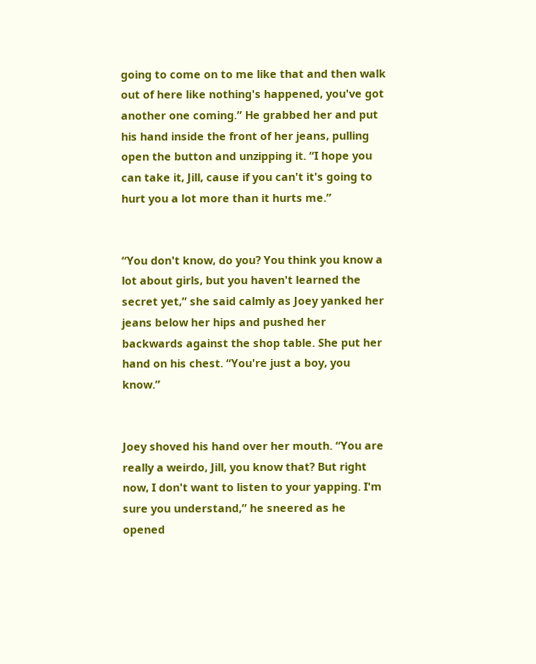going to come on to me like that and then walk out of here like nothing's happened, you've got another one coming.” He grabbed her and put his hand inside the front of her jeans, pulling open the button and unzipping it. “I hope you can take it, Jill, cause if you can't it's going to hurt you a lot more than it hurts me.”


“You don't know, do you? You think you know a lot about girls, but you haven't learned the secret yet,” she said calmly as Joey yanked her jeans below her hips and pushed her backwards against the shop table. She put her hand on his chest. “You're just a boy, you know.”


Joey shoved his hand over her mouth. “You are really a weirdo, Jill, you know that? But right now, I don't want to listen to your yapping. I'm sure you understand,” he sneered as he opened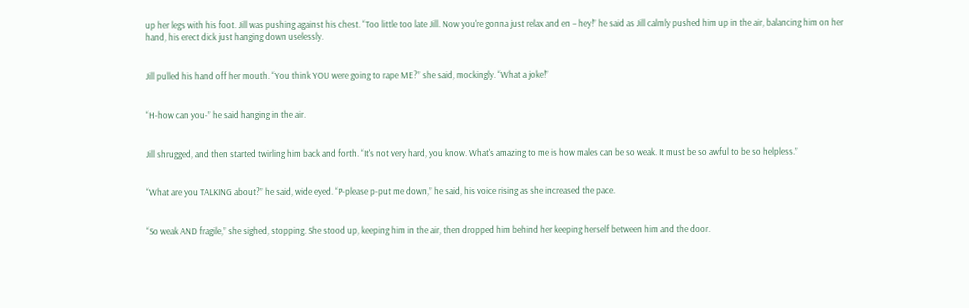up her legs with his foot. Jill was pushing against his chest. “Too little too late Jill. Now you're gonna just relax and en – hey!” he said as Jill calmly pushed him up in the air, balancing him on her hand, his erect dick just hanging down uselessly.


Jill pulled his hand off her mouth. “You think YOU were going to rape ME?” she said, mockingly. “What a joke!”


“H-how can you-” he said hanging in the air.


Jill shrugged, and then started twirling him back and forth. “It's not very hard, you know. What's amazing to me is how males can be so weak. It must be so awful to be so helpless.”


“What are you TALKING about?” he said, wide eyed. “P-please p-put me down,” he said, his voice rising as she increased the pace.


“So weak AND fragile,” she sighed, stopping. She stood up, keeping him in the air, then dropped him behind her keeping herself between him and the door.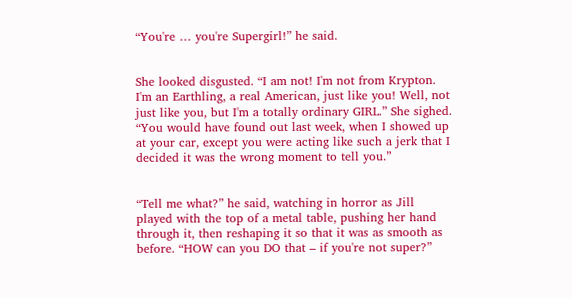“You're … you're Supergirl!” he said.


She looked disgusted. “I am not! I'm not from Krypton. I'm an Earthling, a real American, just like you! Well, not just like you, but I'm a totally ordinary GIRL.” She sighed. “You would have found out last week, when I showed up at your car, except you were acting like such a jerk that I decided it was the wrong moment to tell you.”


“Tell me what?” he said, watching in horror as Jill played with the top of a metal table, pushing her hand through it, then reshaping it so that it was as smooth as before. “HOW can you DO that – if you're not super?”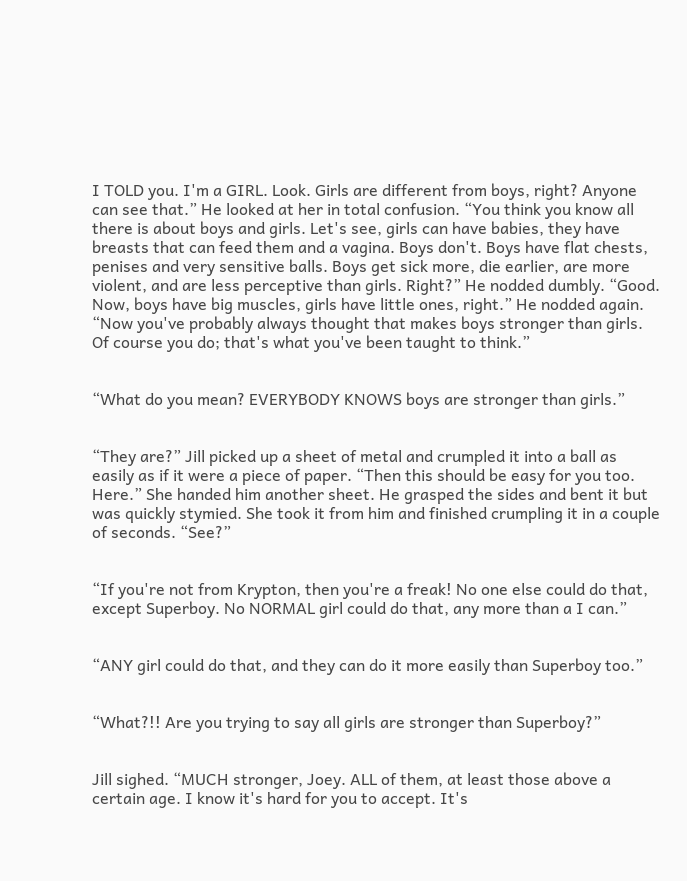I TOLD you. I'm a GIRL. Look. Girls are different from boys, right? Anyone can see that.” He looked at her in total confusion. “You think you know all there is about boys and girls. Let's see, girls can have babies, they have breasts that can feed them and a vagina. Boys don't. Boys have flat chests, penises and very sensitive balls. Boys get sick more, die earlier, are more violent, and are less perceptive than girls. Right?” He nodded dumbly. “Good. Now, boys have big muscles, girls have little ones, right.” He nodded again. “Now you've probably always thought that makes boys stronger than girls. Of course you do; that's what you've been taught to think.”


“What do you mean? EVERYBODY KNOWS boys are stronger than girls.”


“They are?” Jill picked up a sheet of metal and crumpled it into a ball as easily as if it were a piece of paper. “Then this should be easy for you too. Here.” She handed him another sheet. He grasped the sides and bent it but was quickly stymied. She took it from him and finished crumpling it in a couple of seconds. “See?”


“If you're not from Krypton, then you're a freak! No one else could do that, except Superboy. No NORMAL girl could do that, any more than a I can.”


“ANY girl could do that, and they can do it more easily than Superboy too.”


“What?!! Are you trying to say all girls are stronger than Superboy?”


Jill sighed. “MUCH stronger, Joey. ALL of them, at least those above a certain age. I know it's hard for you to accept. It's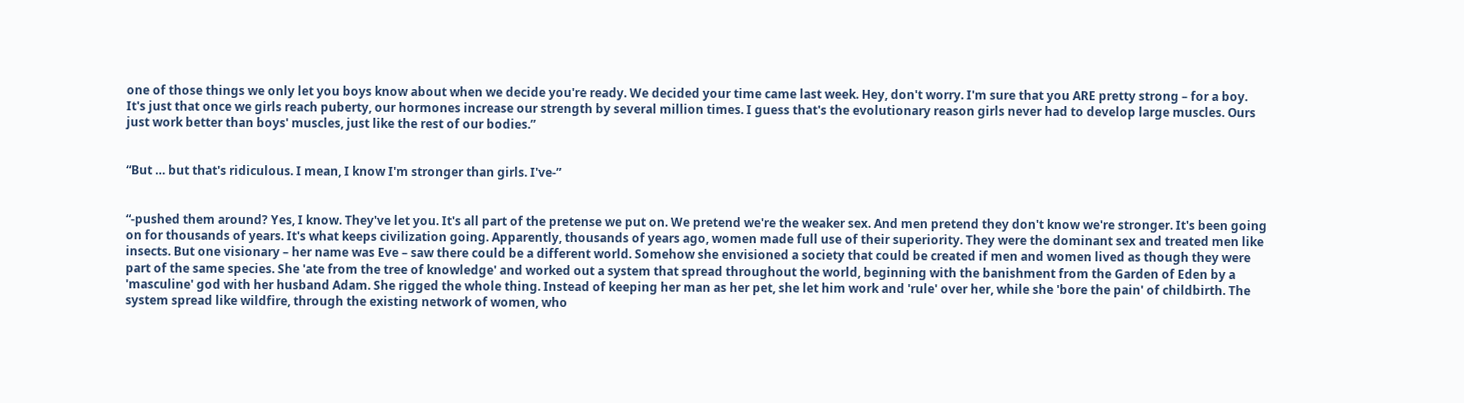one of those things we only let you boys know about when we decide you're ready. We decided your time came last week. Hey, don't worry. I'm sure that you ARE pretty strong – for a boy. It's just that once we girls reach puberty, our hormones increase our strength by several million times. I guess that's the evolutionary reason girls never had to develop large muscles. Ours just work better than boys' muscles, just like the rest of our bodies.”


“But … but that's ridiculous. I mean, I know I'm stronger than girls. I've-”


“-pushed them around? Yes, I know. They've let you. It's all part of the pretense we put on. We pretend we're the weaker sex. And men pretend they don't know we're stronger. It's been going on for thousands of years. It's what keeps civilization going. Apparently, thousands of years ago, women made full use of their superiority. They were the dominant sex and treated men like insects. But one visionary – her name was Eve – saw there could be a different world. Somehow she envisioned a society that could be created if men and women lived as though they were part of the same species. She 'ate from the tree of knowledge' and worked out a system that spread throughout the world, beginning with the banishment from the Garden of Eden by a 'masculine' god with her husband Adam. She rigged the whole thing. Instead of keeping her man as her pet, she let him work and 'rule' over her, while she 'bore the pain' of childbirth. The system spread like wildfire, through the existing network of women, who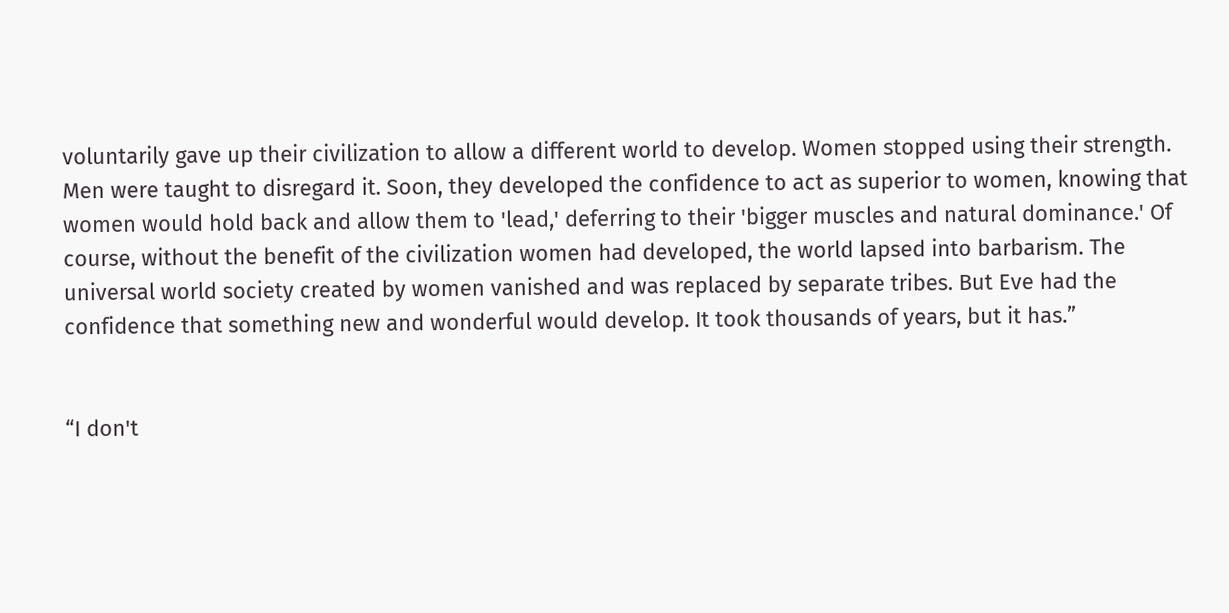voluntarily gave up their civilization to allow a different world to develop. Women stopped using their strength. Men were taught to disregard it. Soon, they developed the confidence to act as superior to women, knowing that women would hold back and allow them to 'lead,' deferring to their 'bigger muscles and natural dominance.' Of course, without the benefit of the civilization women had developed, the world lapsed into barbarism. The universal world society created by women vanished and was replaced by separate tribes. But Eve had the confidence that something new and wonderful would develop. It took thousands of years, but it has.”


“I don't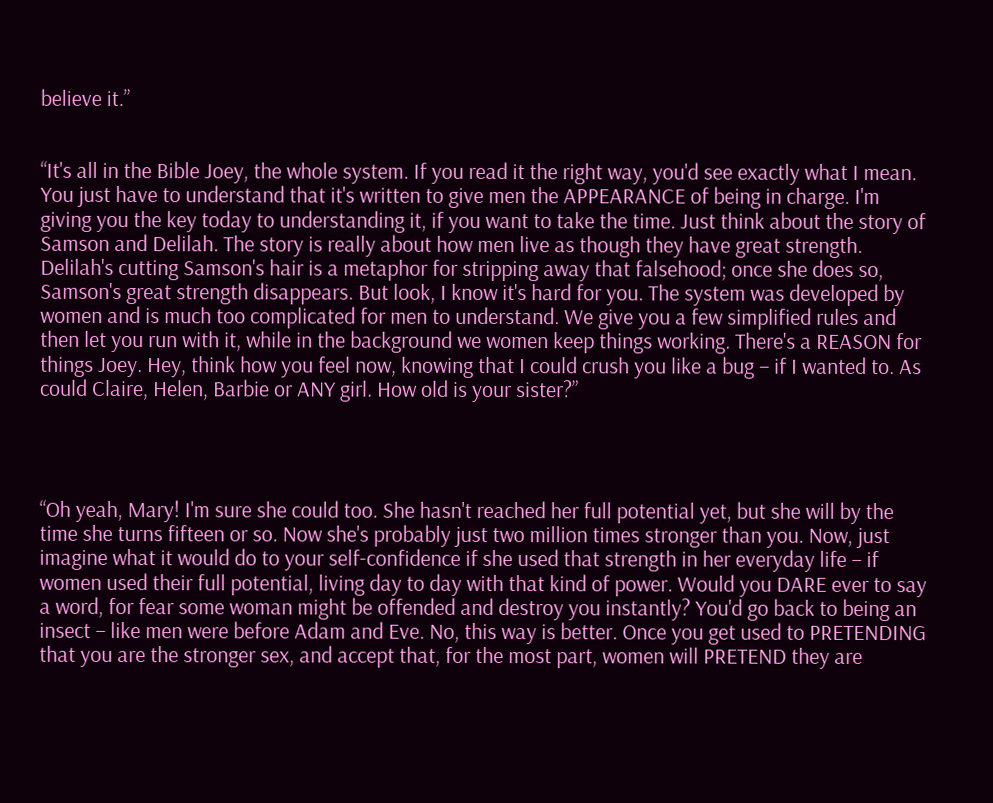believe it.”


“It's all in the Bible Joey, the whole system. If you read it the right way, you'd see exactly what I mean. You just have to understand that it's written to give men the APPEARANCE of being in charge. I'm giving you the key today to understanding it, if you want to take the time. Just think about the story of Samson and Delilah. The story is really about how men live as though they have great strength. Delilah's cutting Samson's hair is a metaphor for stripping away that falsehood; once she does so, Samson's great strength disappears. But look, I know it's hard for you. The system was developed by women and is much too complicated for men to understand. We give you a few simplified rules and then let you run with it, while in the background we women keep things working. There's a REASON for things Joey. Hey, think how you feel now, knowing that I could crush you like a bug – if I wanted to. As could Claire, Helen, Barbie or ANY girl. How old is your sister?”




“Oh yeah, Mary! I'm sure she could too. She hasn't reached her full potential yet, but she will by the time she turns fifteen or so. Now she's probably just two million times stronger than you. Now, just imagine what it would do to your self-confidence if she used that strength in her everyday life – if women used their full potential, living day to day with that kind of power. Would you DARE ever to say a word, for fear some woman might be offended and destroy you instantly? You'd go back to being an insect – like men were before Adam and Eve. No, this way is better. Once you get used to PRETENDING that you are the stronger sex, and accept that, for the most part, women will PRETEND they are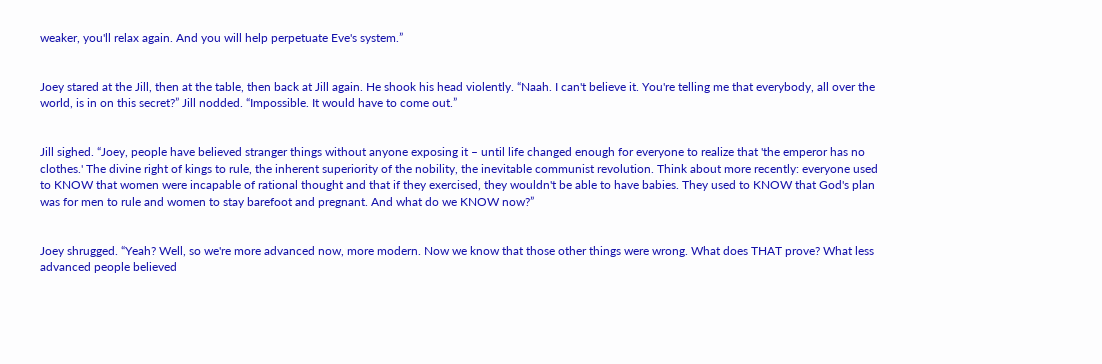weaker, you'll relax again. And you will help perpetuate Eve's system.”


Joey stared at the Jill, then at the table, then back at Jill again. He shook his head violently. “Naah. I can't believe it. You're telling me that everybody, all over the world, is in on this secret?” Jill nodded. “Impossible. It would have to come out.”


Jill sighed. “Joey, people have believed stranger things without anyone exposing it – until life changed enough for everyone to realize that 'the emperor has no clothes.' The divine right of kings to rule, the inherent superiority of the nobility, the inevitable communist revolution. Think about more recently: everyone used to KNOW that women were incapable of rational thought and that if they exercised, they wouldn't be able to have babies. They used to KNOW that God's plan was for men to rule and women to stay barefoot and pregnant. And what do we KNOW now?”


Joey shrugged. “Yeah? Well, so we're more advanced now, more modern. Now we know that those other things were wrong. What does THAT prove? What less advanced people believed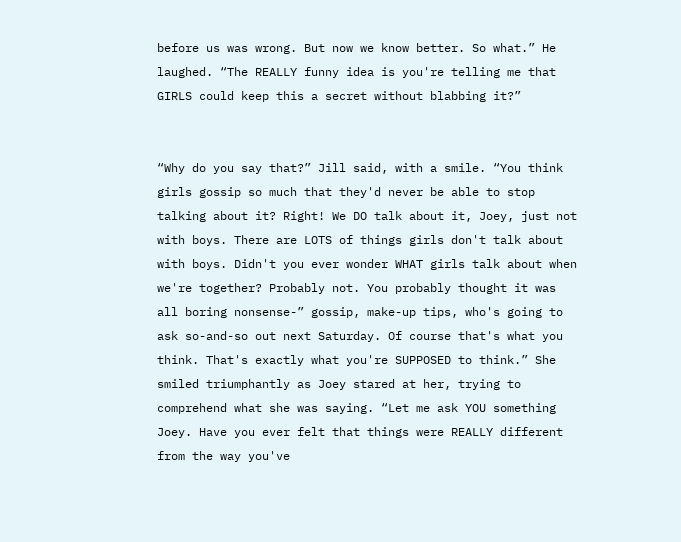before us was wrong. But now we know better. So what.” He laughed. “The REALLY funny idea is you're telling me that GIRLS could keep this a secret without blabbing it?”


“Why do you say that?” Jill said, with a smile. “You think girls gossip so much that they'd never be able to stop talking about it? Right! We DO talk about it, Joey, just not with boys. There are LOTS of things girls don't talk about with boys. Didn't you ever wonder WHAT girls talk about when we're together? Probably not. You probably thought it was all boring nonsense-” gossip, make-up tips, who's going to ask so-and-so out next Saturday. Of course that's what you think. That's exactly what you're SUPPOSED to think.” She smiled triumphantly as Joey stared at her, trying to comprehend what she was saying. “Let me ask YOU something Joey. Have you ever felt that things were REALLY different from the way you've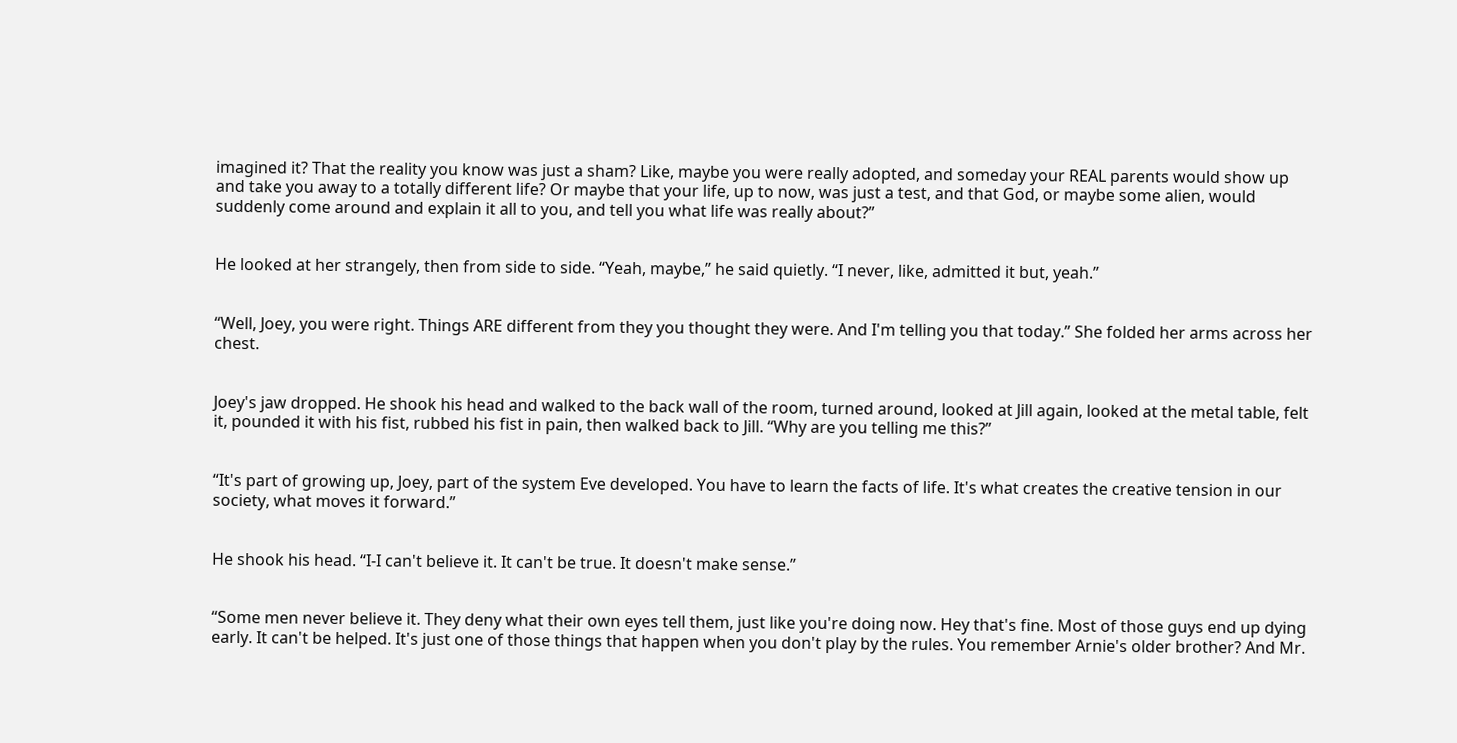imagined it? That the reality you know was just a sham? Like, maybe you were really adopted, and someday your REAL parents would show up and take you away to a totally different life? Or maybe that your life, up to now, was just a test, and that God, or maybe some alien, would suddenly come around and explain it all to you, and tell you what life was really about?”


He looked at her strangely, then from side to side. “Yeah, maybe,” he said quietly. “I never, like, admitted it but, yeah.”


“Well, Joey, you were right. Things ARE different from they you thought they were. And I'm telling you that today.” She folded her arms across her chest.


Joey's jaw dropped. He shook his head and walked to the back wall of the room, turned around, looked at Jill again, looked at the metal table, felt it, pounded it with his fist, rubbed his fist in pain, then walked back to Jill. “Why are you telling me this?”


“It's part of growing up, Joey, part of the system Eve developed. You have to learn the facts of life. It's what creates the creative tension in our society, what moves it forward.”


He shook his head. “I-I can't believe it. It can't be true. It doesn't make sense.”


“Some men never believe it. They deny what their own eyes tell them, just like you're doing now. Hey that's fine. Most of those guys end up dying early. It can't be helped. It's just one of those things that happen when you don't play by the rules. You remember Arnie's older brother? And Mr.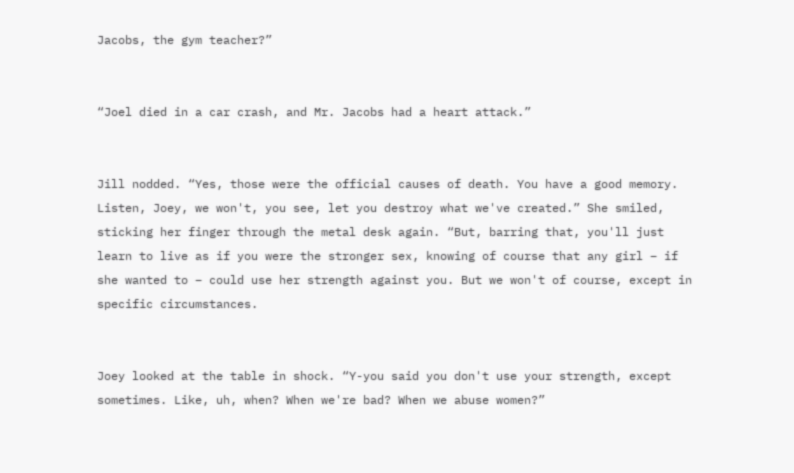Jacobs, the gym teacher?”


“Joel died in a car crash, and Mr. Jacobs had a heart attack.”


Jill nodded. “Yes, those were the official causes of death. You have a good memory. Listen, Joey, we won't, you see, let you destroy what we've created.” She smiled, sticking her finger through the metal desk again. “But, barring that, you'll just learn to live as if you were the stronger sex, knowing of course that any girl – if she wanted to – could use her strength against you. But we won't of course, except in specific circumstances.


Joey looked at the table in shock. “Y-you said you don't use your strength, except sometimes. Like, uh, when? When we're bad? When we abuse women?”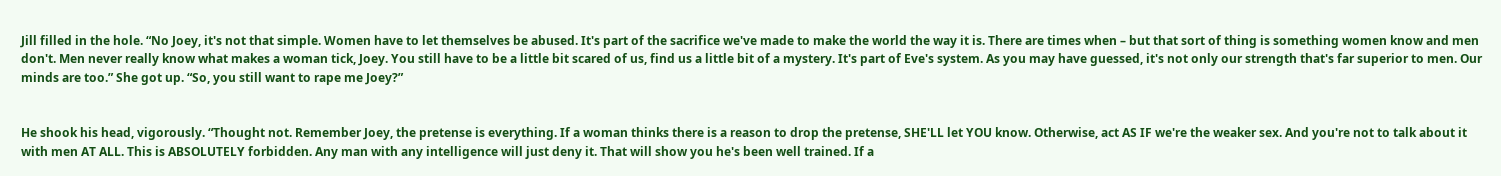Jill filled in the hole. “No Joey, it's not that simple. Women have to let themselves be abused. It's part of the sacrifice we've made to make the world the way it is. There are times when – but that sort of thing is something women know and men don't. Men never really know what makes a woman tick, Joey. You still have to be a little bit scared of us, find us a little bit of a mystery. It's part of Eve's system. As you may have guessed, it's not only our strength that's far superior to men. Our minds are too.” She got up. “So, you still want to rape me Joey?”


He shook his head, vigorously. “Thought not. Remember Joey, the pretense is everything. If a woman thinks there is a reason to drop the pretense, SHE'LL let YOU know. Otherwise, act AS IF we're the weaker sex. And you're not to talk about it with men AT ALL. This is ABSOLUTELY forbidden. Any man with any intelligence will just deny it. That will show you he's been well trained. If a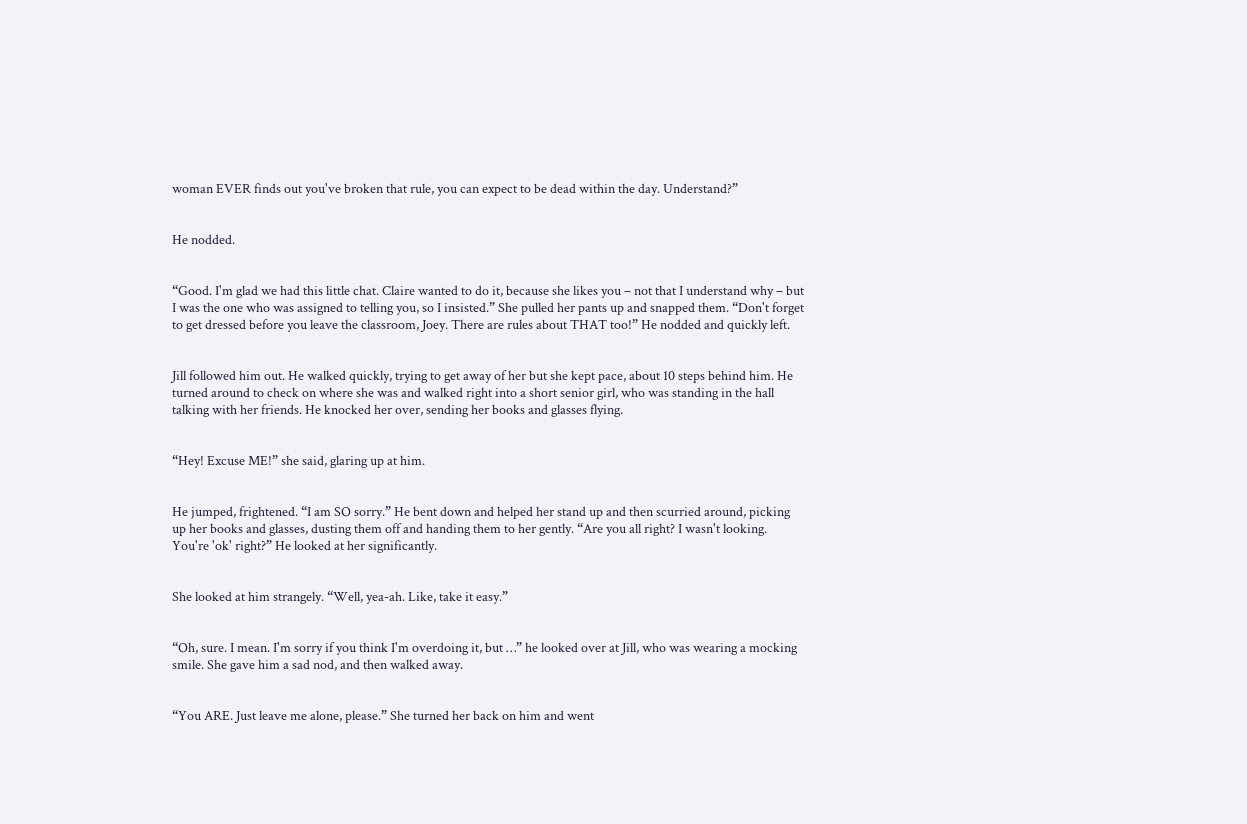woman EVER finds out you've broken that rule, you can expect to be dead within the day. Understand?”


He nodded.


“Good. I'm glad we had this little chat. Claire wanted to do it, because she likes you – not that I understand why – but I was the one who was assigned to telling you, so I insisted.” She pulled her pants up and snapped them. “Don't forget to get dressed before you leave the classroom, Joey. There are rules about THAT too!” He nodded and quickly left.


Jill followed him out. He walked quickly, trying to get away of her but she kept pace, about 10 steps behind him. He turned around to check on where she was and walked right into a short senior girl, who was standing in the hall talking with her friends. He knocked her over, sending her books and glasses flying.


“Hey! Excuse ME!” she said, glaring up at him.


He jumped, frightened. “I am SO sorry.” He bent down and helped her stand up and then scurried around, picking up her books and glasses, dusting them off and handing them to her gently. “Are you all right? I wasn't looking. You're 'ok' right?” He looked at her significantly.


She looked at him strangely. “Well, yea-ah. Like, take it easy.”


“Oh, sure. I mean. I'm sorry if you think I'm overdoing it, but …” he looked over at Jill, who was wearing a mocking smile. She gave him a sad nod, and then walked away.


“You ARE. Just leave me alone, please.” She turned her back on him and went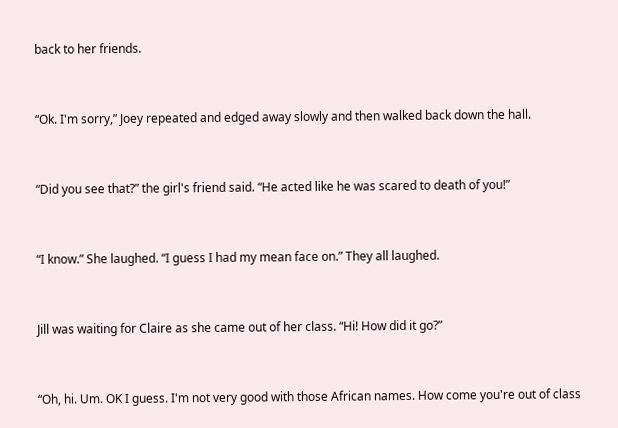back to her friends.


“Ok. I'm sorry,” Joey repeated and edged away slowly and then walked back down the hall.


“Did you see that?” the girl's friend said. “He acted like he was scared to death of you!”


“I know.” She laughed. “I guess I had my mean face on.” They all laughed.


Jill was waiting for Claire as she came out of her class. “Hi! How did it go?”


“Oh, hi. Um. OK I guess. I'm not very good with those African names. How come you're out of class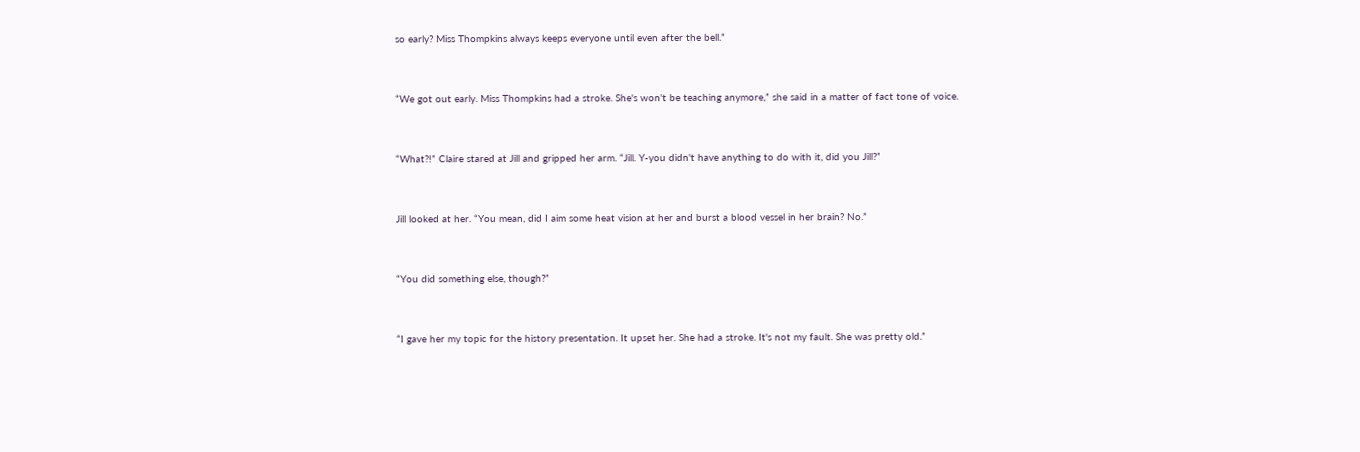so early? Miss Thompkins always keeps everyone until even after the bell.”


“We got out early. Miss Thompkins had a stroke. She's won't be teaching anymore,” she said in a matter of fact tone of voice.


“What?!” Claire stared at Jill and gripped her arm. “Jill. Y-you didn't have anything to do with it, did you Jill?”


Jill looked at her. “You mean, did I aim some heat vision at her and burst a blood vessel in her brain? No.”


“You did something else, though?”


“I gave her my topic for the history presentation. It upset her. She had a stroke. It's not my fault. She was pretty old.”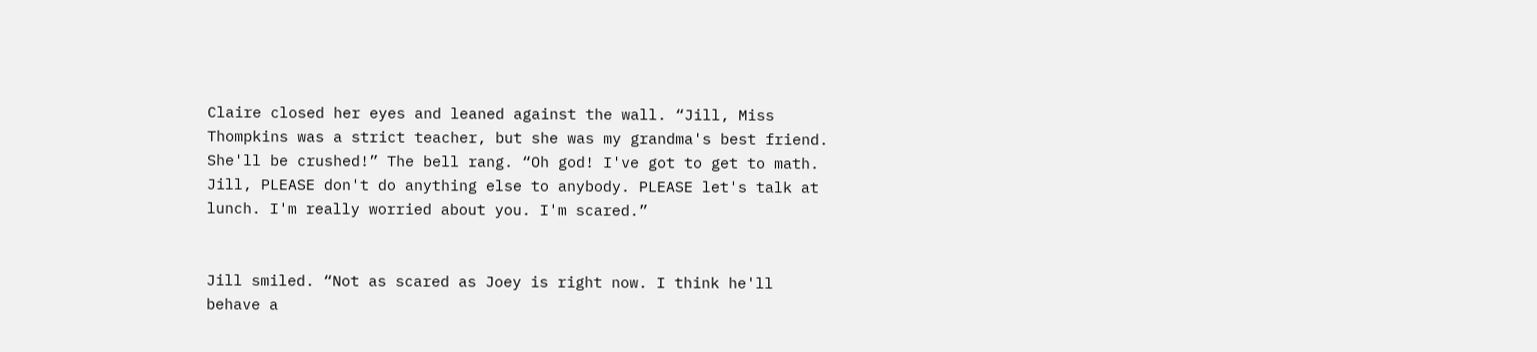Claire closed her eyes and leaned against the wall. “Jill, Miss Thompkins was a strict teacher, but she was my grandma's best friend. She'll be crushed!” The bell rang. “Oh god! I've got to get to math. Jill, PLEASE don't do anything else to anybody. PLEASE let's talk at lunch. I'm really worried about you. I'm scared.”


Jill smiled. “Not as scared as Joey is right now. I think he'll behave a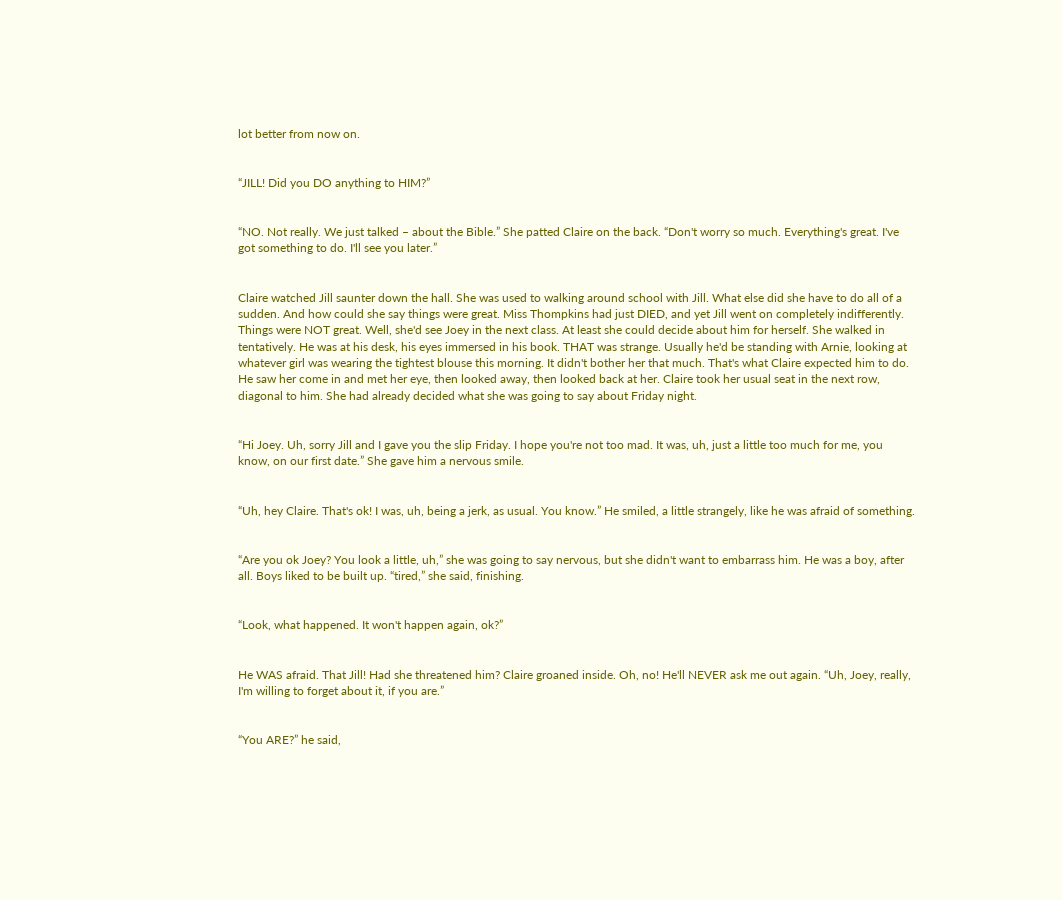lot better from now on.


“JILL! Did you DO anything to HIM?”


“NO. Not really. We just talked – about the Bible.” She patted Claire on the back. “Don't worry so much. Everything's great. I've got something to do. I'll see you later.”


Claire watched Jill saunter down the hall. She was used to walking around school with Jill. What else did she have to do all of a sudden. And how could she say things were great. Miss Thompkins had just DIED, and yet Jill went on completely indifferently. Things were NOT great. Well, she'd see Joey in the next class. At least she could decide about him for herself. She walked in tentatively. He was at his desk, his eyes immersed in his book. THAT was strange. Usually he'd be standing with Arnie, looking at whatever girl was wearing the tightest blouse this morning. It didn't bother her that much. That's what Claire expected him to do. He saw her come in and met her eye, then looked away, then looked back at her. Claire took her usual seat in the next row, diagonal to him. She had already decided what she was going to say about Friday night.


“Hi Joey. Uh, sorry Jill and I gave you the slip Friday. I hope you're not too mad. It was, uh, just a little too much for me, you know, on our first date.” She gave him a nervous smile.


“Uh, hey Claire. That's ok! I was, uh, being a jerk, as usual. You know.” He smiled, a little strangely, like he was afraid of something.


“Are you ok Joey? You look a little, uh,” she was going to say nervous, but she didn't want to embarrass him. He was a boy, after all. Boys liked to be built up. “tired,” she said, finishing.


“Look, what happened. It won't happen again, ok?”


He WAS afraid. That Jill! Had she threatened him? Claire groaned inside. Oh, no! He'll NEVER ask me out again. “Uh, Joey, really, I'm willing to forget about it, if you are.”


“You ARE?” he said,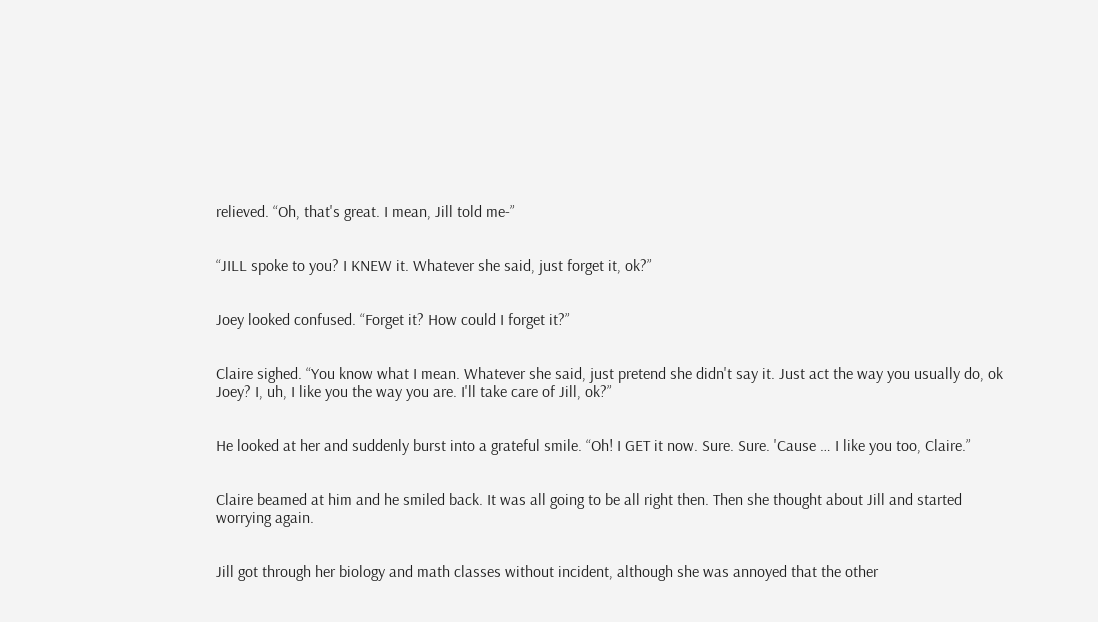relieved. “Oh, that's great. I mean, Jill told me-”


“JILL spoke to you? I KNEW it. Whatever she said, just forget it, ok?”


Joey looked confused. “Forget it? How could I forget it?”


Claire sighed. “You know what I mean. Whatever she said, just pretend she didn't say it. Just act the way you usually do, ok Joey? I, uh, I like you the way you are. I'll take care of Jill, ok?”


He looked at her and suddenly burst into a grateful smile. “Oh! I GET it now. Sure. Sure. 'Cause … I like you too, Claire.”


Claire beamed at him and he smiled back. It was all going to be all right then. Then she thought about Jill and started worrying again.


Jill got through her biology and math classes without incident, although she was annoyed that the other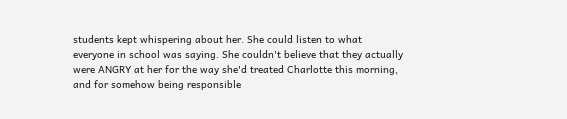students kept whispering about her. She could listen to what everyone in school was saying. She couldn't believe that they actually were ANGRY at her for the way she'd treated Charlotte this morning, and for somehow being responsible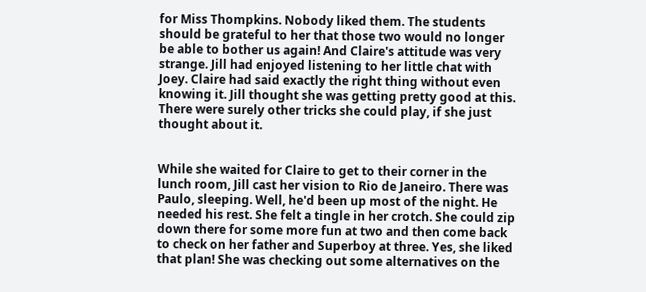for Miss Thompkins. Nobody liked them. The students should be grateful to her that those two would no longer be able to bother us again! And Claire's attitude was very strange. Jill had enjoyed listening to her little chat with Joey. Claire had said exactly the right thing without even knowing it. Jill thought she was getting pretty good at this. There were surely other tricks she could play, if she just thought about it.


While she waited for Claire to get to their corner in the lunch room, Jill cast her vision to Rio de Janeiro. There was Paulo, sleeping. Well, he'd been up most of the night. He needed his rest. She felt a tingle in her crotch. She could zip down there for some more fun at two and then come back to check on her father and Superboy at three. Yes, she liked that plan! She was checking out some alternatives on the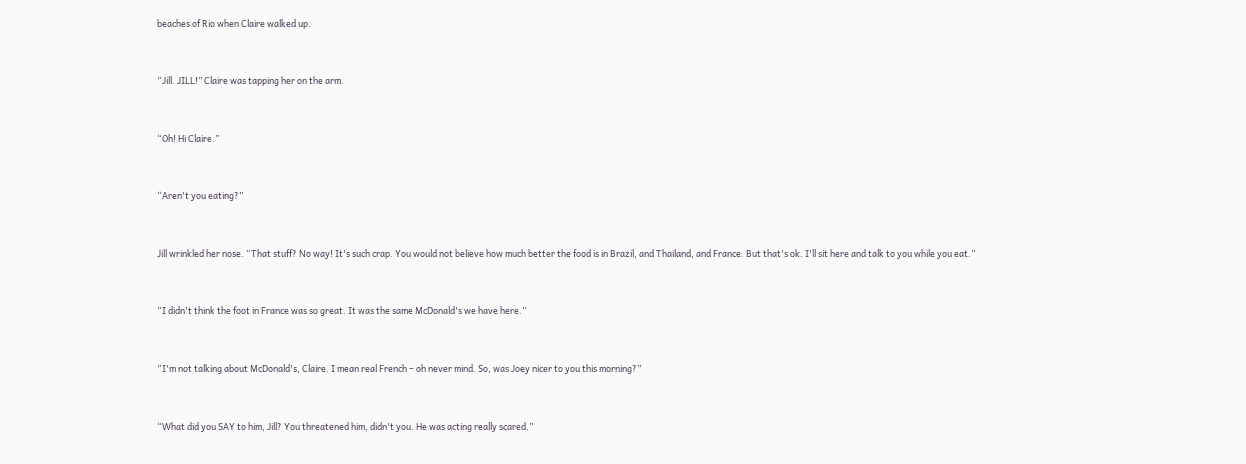beaches of Rio when Claire walked up.


“Jill. JILL!” Claire was tapping her on the arm.


“Oh! Hi Claire.”


“Aren't you eating?”


Jill wrinkled her nose. “That stuff? No way! It's such crap. You would not believe how much better the food is in Brazil, and Thailand, and France. But that's ok. I'll sit here and talk to you while you eat.”


“I didn't think the foot in France was so great. It was the same McDonald's we have here.”


“I'm not talking about McDonald's, Claire. I mean real French – oh never mind. So, was Joey nicer to you this morning?”


“What did you SAY to him, Jill? You threatened him, didn't you. He was acting really scared.”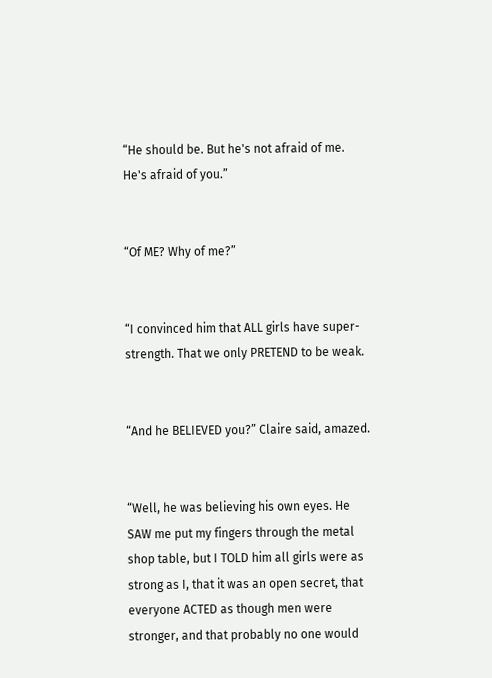“He should be. But he's not afraid of me. He's afraid of you.”


“Of ME? Why of me?”


“I convinced him that ALL girls have super-strength. That we only PRETEND to be weak.


“And he BELIEVED you?” Claire said, amazed.


“Well, he was believing his own eyes. He SAW me put my fingers through the metal shop table, but I TOLD him all girls were as strong as I, that it was an open secret, that everyone ACTED as though men were stronger, and that probably no one would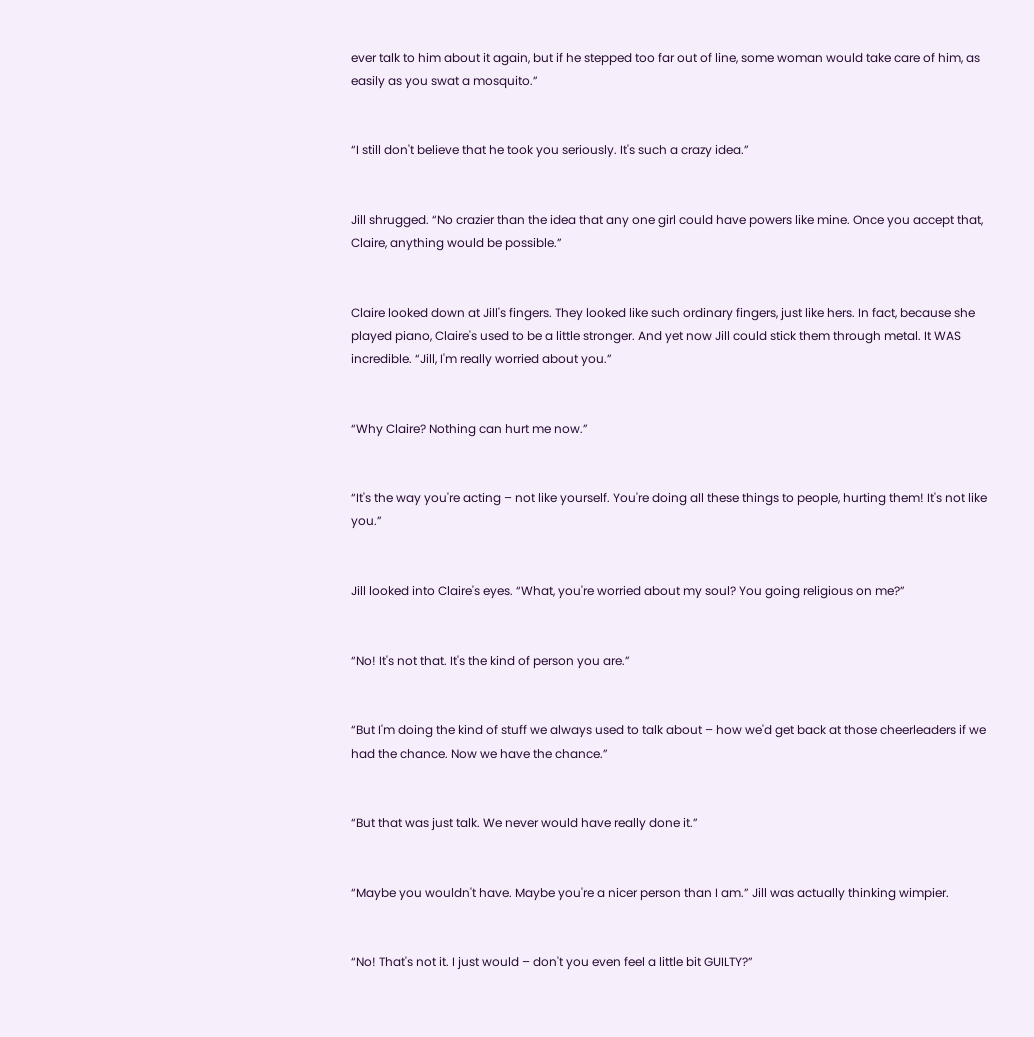ever talk to him about it again, but if he stepped too far out of line, some woman would take care of him, as easily as you swat a mosquito.”


“I still don't believe that he took you seriously. It's such a crazy idea.”


Jill shrugged. “No crazier than the idea that any one girl could have powers like mine. Once you accept that, Claire, anything would be possible.”


Claire looked down at Jill's fingers. They looked like such ordinary fingers, just like hers. In fact, because she played piano, Claire's used to be a little stronger. And yet now Jill could stick them through metal. It WAS incredible. “Jill, I'm really worried about you.”


“Why Claire? Nothing can hurt me now.”


“It's the way you're acting – not like yourself. You're doing all these things to people, hurting them! It's not like you.”


Jill looked into Claire's eyes. “What, you're worried about my soul? You going religious on me?”


“No! It's not that. It's the kind of person you are.”


“But I'm doing the kind of stuff we always used to talk about – how we'd get back at those cheerleaders if we had the chance. Now we have the chance.”


“But that was just talk. We never would have really done it.”


“Maybe you wouldn't have. Maybe you're a nicer person than I am.” Jill was actually thinking wimpier.


“No! That's not it. I just would – don't you even feel a little bit GUILTY?”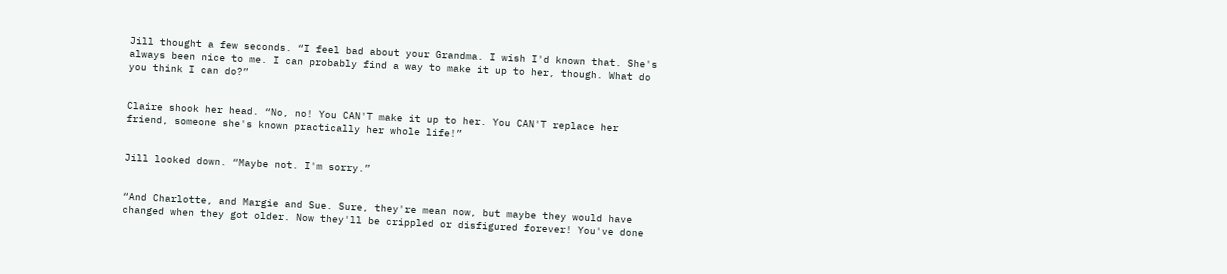Jill thought a few seconds. “I feel bad about your Grandma. I wish I'd known that. She's always been nice to me. I can probably find a way to make it up to her, though. What do you think I can do?”


Claire shook her head. “No, no! You CAN'T make it up to her. You CAN'T replace her friend, someone she's known practically her whole life!”


Jill looked down. “Maybe not. I'm sorry.”


“And Charlotte, and Margie and Sue. Sure, they're mean now, but maybe they would have changed when they got older. Now they'll be crippled or disfigured forever! You've done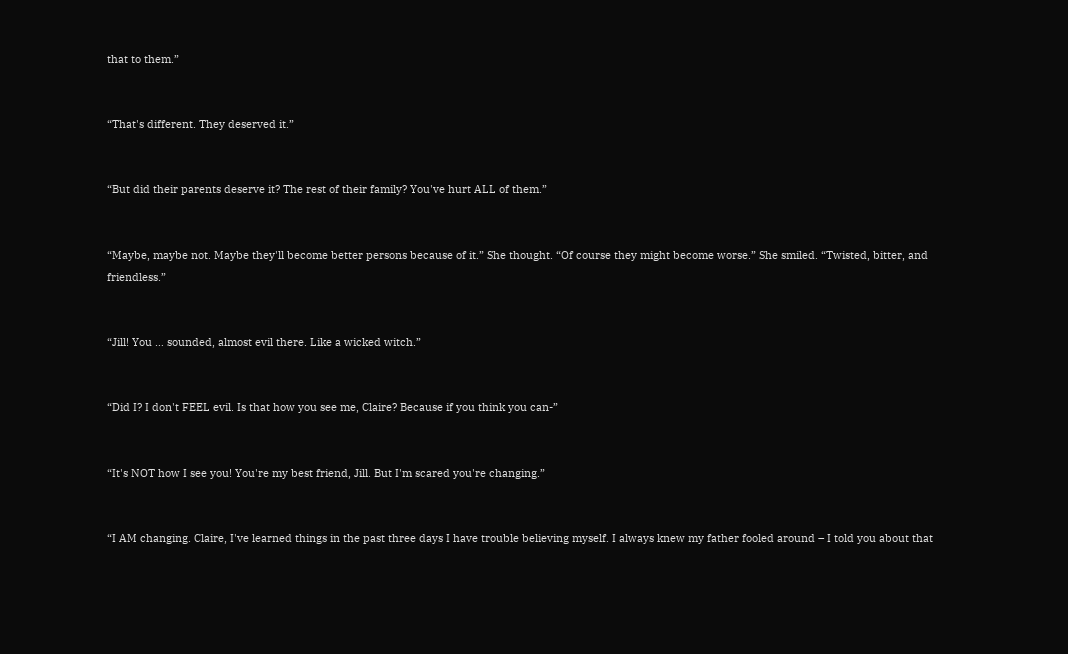that to them.”


“That's different. They deserved it.”


“But did their parents deserve it? The rest of their family? You've hurt ALL of them.”


“Maybe, maybe not. Maybe they'll become better persons because of it.” She thought. “Of course they might become worse.” She smiled. “Twisted, bitter, and friendless.”


“Jill! You … sounded, almost evil there. Like a wicked witch.”


“Did I? I don't FEEL evil. Is that how you see me, Claire? Because if you think you can-”


“It's NOT how I see you! You're my best friend, Jill. But I'm scared you're changing.”


“I AM changing. Claire, I've learned things in the past three days I have trouble believing myself. I always knew my father fooled around – I told you about that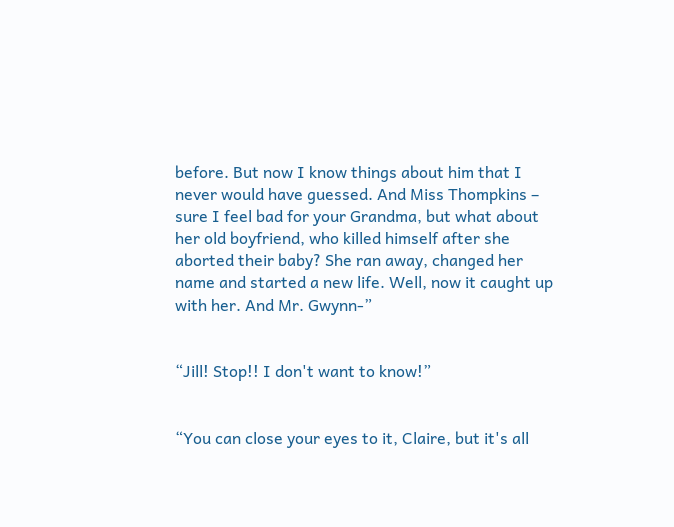before. But now I know things about him that I never would have guessed. And Miss Thompkins – sure I feel bad for your Grandma, but what about her old boyfriend, who killed himself after she aborted their baby? She ran away, changed her name and started a new life. Well, now it caught up with her. And Mr. Gwynn-”


“Jill! Stop!! I don't want to know!”


“You can close your eyes to it, Claire, but it's all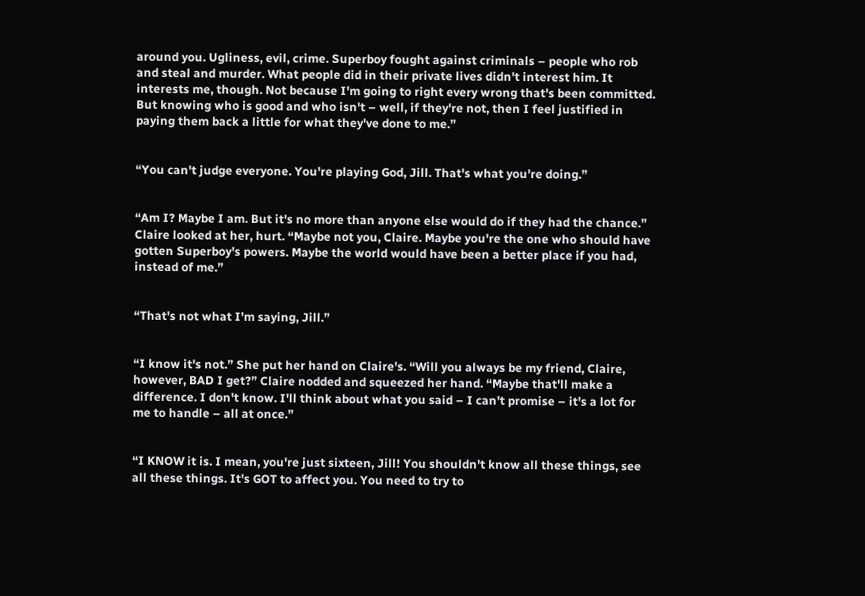around you. Ugliness, evil, crime. Superboy fought against criminals – people who rob and steal and murder. What people did in their private lives didn't interest him. It interests me, though. Not because I'm going to right every wrong that's been committed. But knowing who is good and who isn't – well, if they're not, then I feel justified in paying them back a little for what they've done to me.”


“You can't judge everyone. You're playing God, Jill. That's what you're doing.”


“Am I? Maybe I am. But it's no more than anyone else would do if they had the chance.” Claire looked at her, hurt. “Maybe not you, Claire. Maybe you're the one who should have gotten Superboy's powers. Maybe the world would have been a better place if you had, instead of me.”


“That's not what I'm saying, Jill.”


“I know it's not.” She put her hand on Claire's. “Will you always be my friend, Claire, however, BAD I get?” Claire nodded and squeezed her hand. “Maybe that'll make a difference. I don't know. I'll think about what you said – I can't promise – it's a lot for me to handle – all at once.”


“I KNOW it is. I mean, you're just sixteen, Jill! You shouldn't know all these things, see all these things. It's GOT to affect you. You need to try to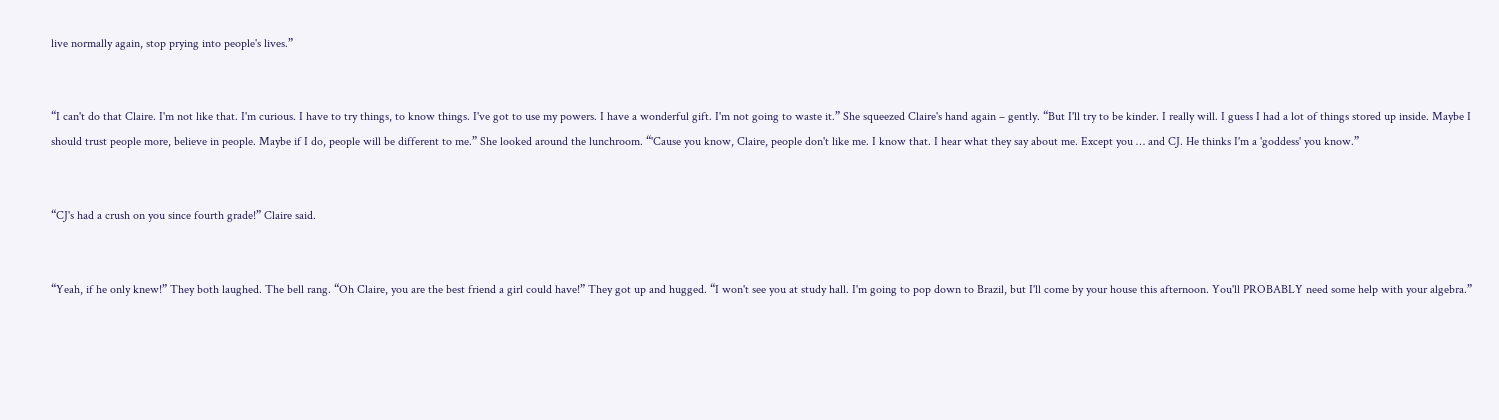live normally again, stop prying into people's lives.”


“I can't do that Claire. I'm not like that. I'm curious. I have to try things, to know things. I've got to use my powers. I have a wonderful gift. I'm not going to waste it.” She squeezed Claire's hand again – gently. “But I'll try to be kinder. I really will. I guess I had a lot of things stored up inside. Maybe I should trust people more, believe in people. Maybe if I do, people will be different to me.” She looked around the lunchroom. “'Cause you know, Claire, people don't like me. I know that. I hear what they say about me. Except you … and CJ. He thinks I'm a 'goddess' you know.”


“CJ's had a crush on you since fourth grade!” Claire said.


“Yeah, if he only knew!” They both laughed. The bell rang. “Oh Claire, you are the best friend a girl could have!” They got up and hugged. “I won't see you at study hall. I'm going to pop down to Brazil, but I'll come by your house this afternoon. You'll PROBABLY need some help with your algebra.”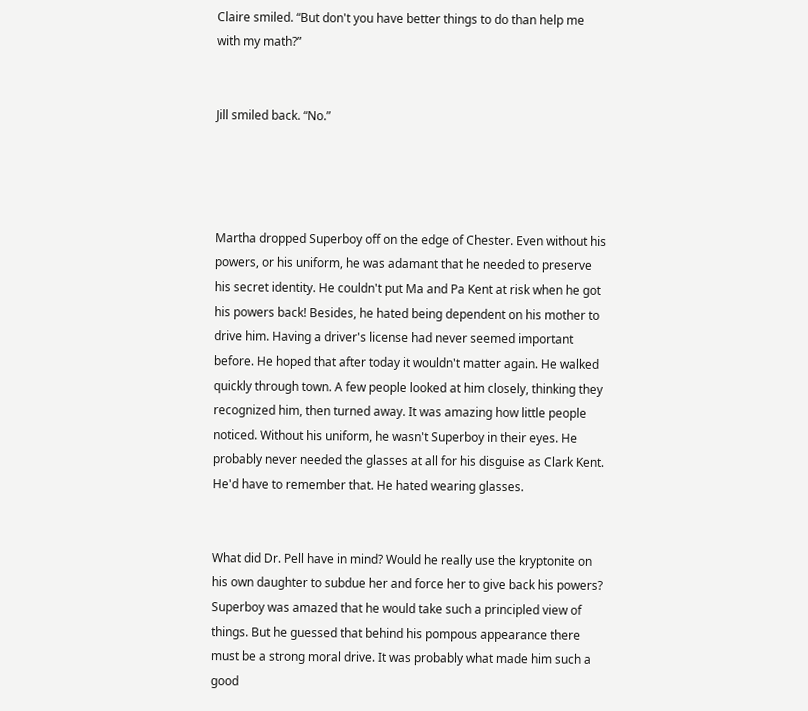Claire smiled. “But don't you have better things to do than help me with my math?”


Jill smiled back. “No.”




Martha dropped Superboy off on the edge of Chester. Even without his powers, or his uniform, he was adamant that he needed to preserve his secret identity. He couldn't put Ma and Pa Kent at risk when he got his powers back! Besides, he hated being dependent on his mother to drive him. Having a driver's license had never seemed important before. He hoped that after today it wouldn't matter again. He walked quickly through town. A few people looked at him closely, thinking they recognized him, then turned away. It was amazing how little people noticed. Without his uniform, he wasn't Superboy in their eyes. He probably never needed the glasses at all for his disguise as Clark Kent. He'd have to remember that. He hated wearing glasses.


What did Dr. Pell have in mind? Would he really use the kryptonite on his own daughter to subdue her and force her to give back his powers? Superboy was amazed that he would take such a principled view of things. But he guessed that behind his pompous appearance there must be a strong moral drive. It was probably what made him such a good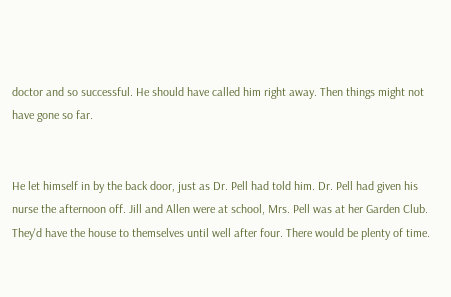doctor and so successful. He should have called him right away. Then things might not have gone so far.


He let himself in by the back door, just as Dr. Pell had told him. Dr. Pell had given his nurse the afternoon off. Jill and Allen were at school, Mrs. Pell was at her Garden Club. They'd have the house to themselves until well after four. There would be plenty of time.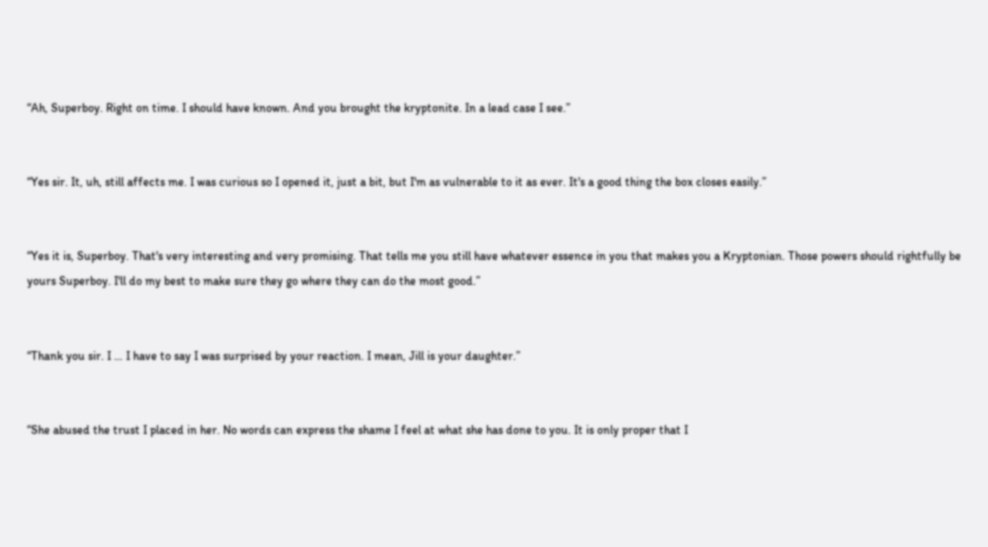“Ah, Superboy. Right on time. I should have known. And you brought the kryptonite. In a lead case I see.”


“Yes sir. It, uh, still affects me. I was curious so I opened it, just a bit, but I'm as vulnerable to it as ever. It's a good thing the box closes easily.”


“Yes it is, Superboy. That's very interesting and very promising. That tells me you still have whatever essence in you that makes you a Kryptonian. Those powers should rightfully be yours Superboy. I'll do my best to make sure they go where they can do the most good.”


“Thank you sir. I … I have to say I was surprised by your reaction. I mean, Jill is your daughter.”


“She abused the trust I placed in her. No words can express the shame I feel at what she has done to you. It is only proper that I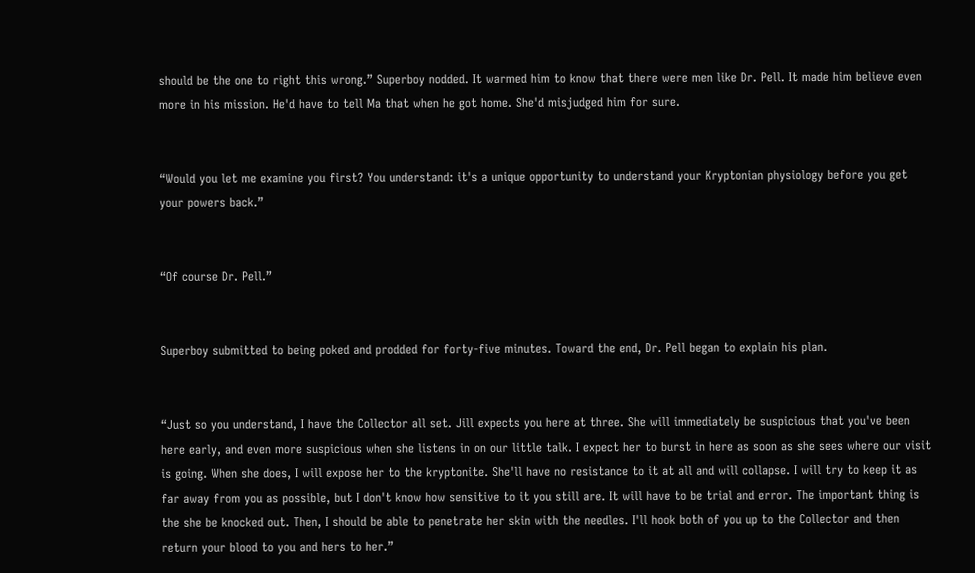should be the one to right this wrong.” Superboy nodded. It warmed him to know that there were men like Dr. Pell. It made him believe even more in his mission. He'd have to tell Ma that when he got home. She'd misjudged him for sure.


“Would you let me examine you first? You understand: it's a unique opportunity to understand your Kryptonian physiology before you get your powers back.”


“Of course Dr. Pell.”


Superboy submitted to being poked and prodded for forty-five minutes. Toward the end, Dr. Pell began to explain his plan.


“Just so you understand, I have the Collector all set. Jill expects you here at three. She will immediately be suspicious that you've been here early, and even more suspicious when she listens in on our little talk. I expect her to burst in here as soon as she sees where our visit is going. When she does, I will expose her to the kryptonite. She'll have no resistance to it at all and will collapse. I will try to keep it as far away from you as possible, but I don't know how sensitive to it you still are. It will have to be trial and error. The important thing is the she be knocked out. Then, I should be able to penetrate her skin with the needles. I'll hook both of you up to the Collector and then return your blood to you and hers to her.”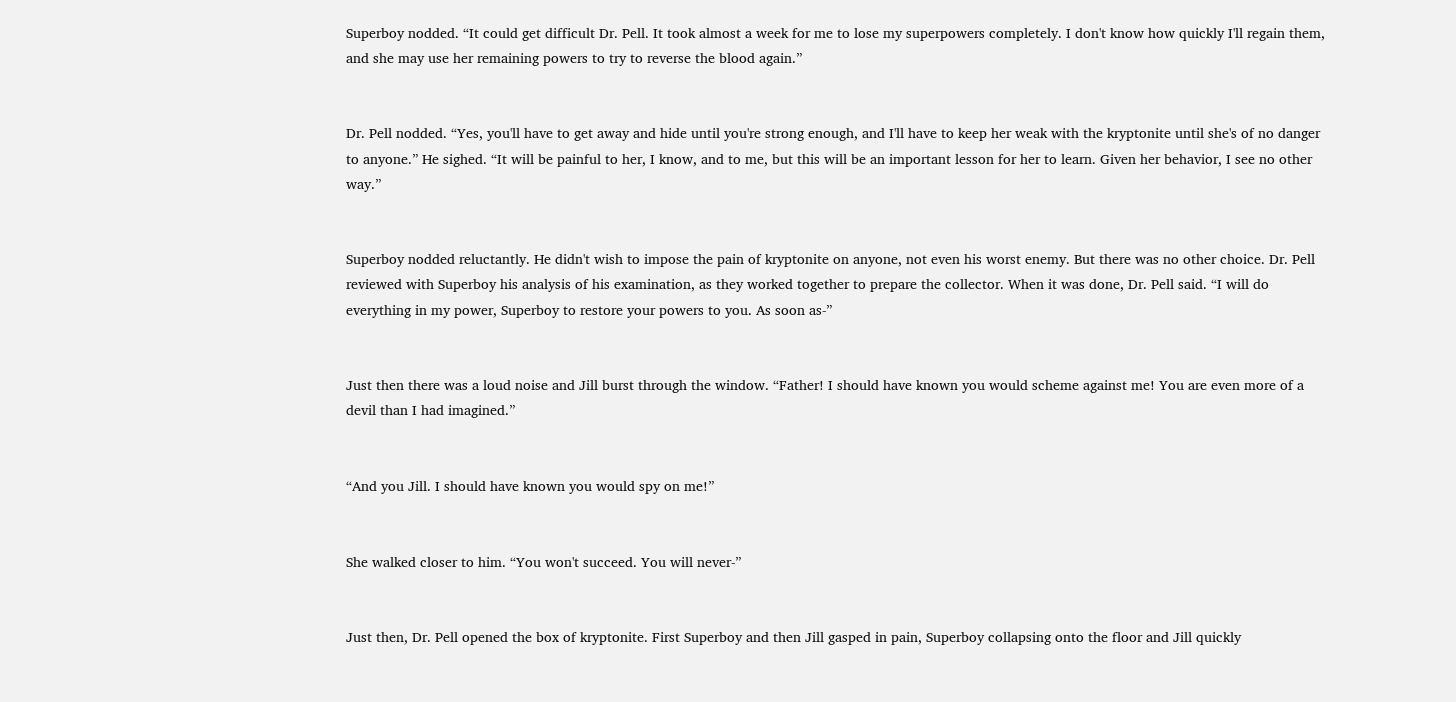Superboy nodded. “It could get difficult Dr. Pell. It took almost a week for me to lose my superpowers completely. I don't know how quickly I'll regain them, and she may use her remaining powers to try to reverse the blood again.”


Dr. Pell nodded. “Yes, you'll have to get away and hide until you're strong enough, and I'll have to keep her weak with the kryptonite until she's of no danger to anyone.” He sighed. “It will be painful to her, I know, and to me, but this will be an important lesson for her to learn. Given her behavior, I see no other way.”


Superboy nodded reluctantly. He didn't wish to impose the pain of kryptonite on anyone, not even his worst enemy. But there was no other choice. Dr. Pell reviewed with Superboy his analysis of his examination, as they worked together to prepare the collector. When it was done, Dr. Pell said. “I will do everything in my power, Superboy to restore your powers to you. As soon as-”


Just then there was a loud noise and Jill burst through the window. “Father! I should have known you would scheme against me! You are even more of a devil than I had imagined.”


“And you Jill. I should have known you would spy on me!”


She walked closer to him. “You won't succeed. You will never-”


Just then, Dr. Pell opened the box of kryptonite. First Superboy and then Jill gasped in pain, Superboy collapsing onto the floor and Jill quickly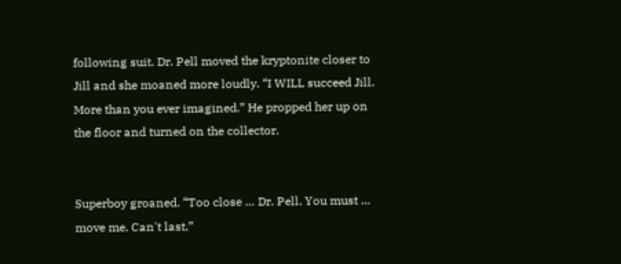following suit. Dr. Pell moved the kryptonite closer to Jill and she moaned more loudly. “I WILL succeed Jill. More than you ever imagined.” He propped her up on the floor and turned on the collector.


Superboy groaned. “Too close … Dr. Pell. You must … move me. Can't last.”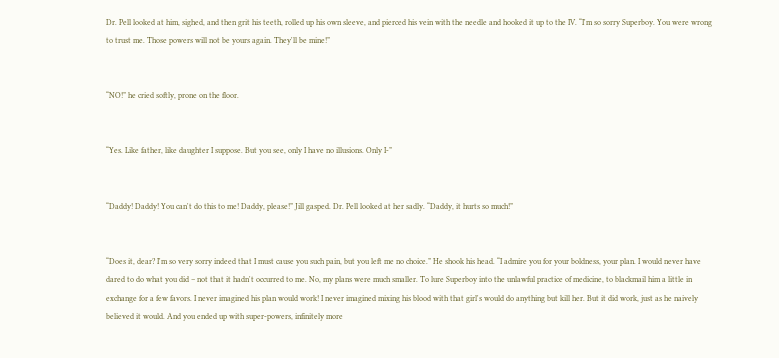Dr. Pell looked at him, sighed, and then grit his teeth, rolled up his own sleeve, and pierced his vein with the needle and hooked it up to the IV. “I'm so sorry Superboy. You were wrong to trust me. Those powers will not be yours again. They'll be mine!”


“NO!” he cried softly, prone on the floor.


“Yes. Like father, like daughter I suppose. But you see, only I have no illusions. Only I-”


“Daddy! Daddy! You can't do this to me! Daddy, please!” Jill gasped. Dr. Pell looked at her sadly. “Daddy, it hurts so much!”


“Does it, dear? I'm so very sorry indeed that I must cause you such pain, but you left me no choice.” He shook his head. “I admire you for your boldness, your plan. I would never have dared to do what you did – not that it hadn't occurred to me. No, my plans were much smaller. To lure Superboy into the unlawful practice of medicine, to blackmail him a little in exchange for a few favors. I never imagined his plan would work! I never imagined mixing his blood with that girl's would do anything but kill her. But it did work, just as he naively believed it would. And you ended up with super-powers, infinitely more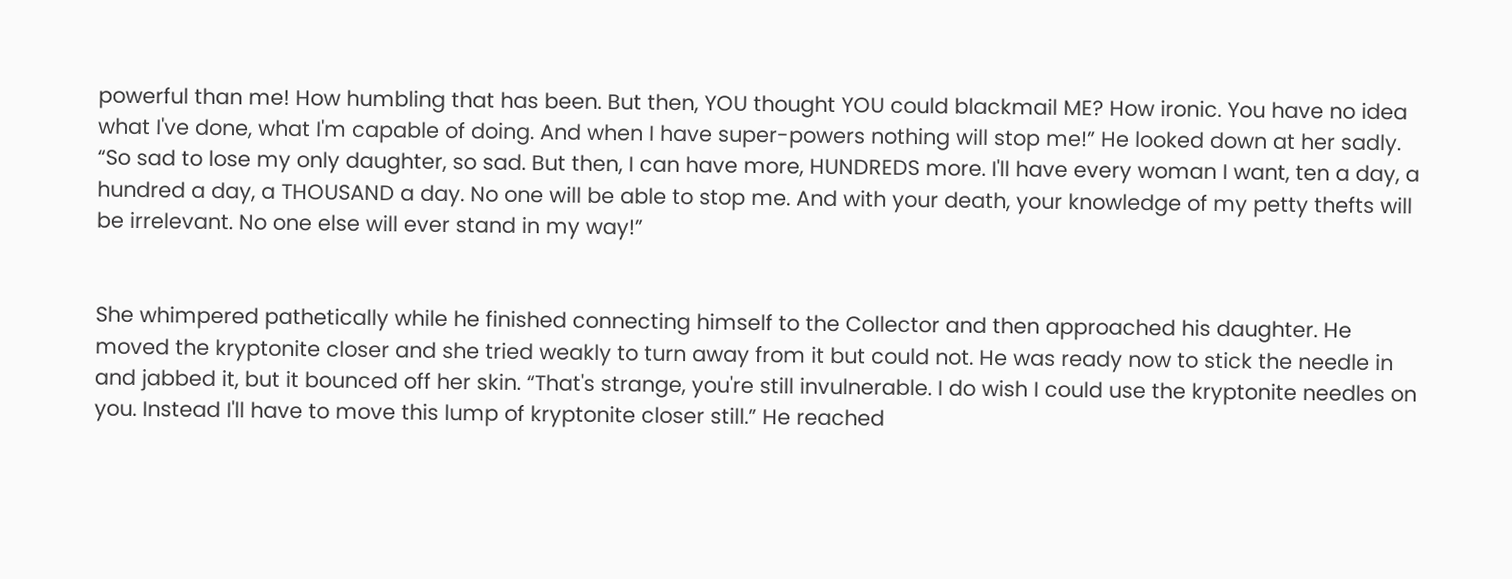powerful than me! How humbling that has been. But then, YOU thought YOU could blackmail ME? How ironic. You have no idea what I've done, what I'm capable of doing. And when I have super-powers nothing will stop me!” He looked down at her sadly. “So sad to lose my only daughter, so sad. But then, I can have more, HUNDREDS more. I'll have every woman I want, ten a day, a hundred a day, a THOUSAND a day. No one will be able to stop me. And with your death, your knowledge of my petty thefts will be irrelevant. No one else will ever stand in my way!”


She whimpered pathetically while he finished connecting himself to the Collector and then approached his daughter. He moved the kryptonite closer and she tried weakly to turn away from it but could not. He was ready now to stick the needle in and jabbed it, but it bounced off her skin. “That's strange, you're still invulnerable. I do wish I could use the kryptonite needles on you. Instead I'll have to move this lump of kryptonite closer still.” He reached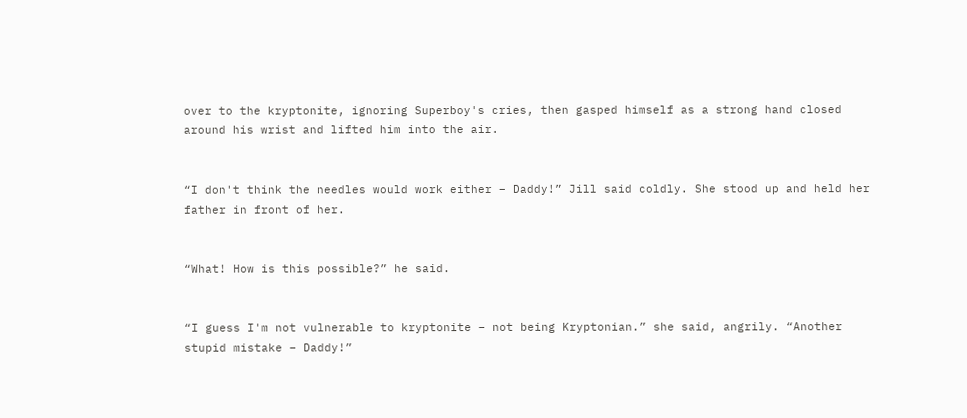over to the kryptonite, ignoring Superboy's cries, then gasped himself as a strong hand closed around his wrist and lifted him into the air.


“I don't think the needles would work either – Daddy!” Jill said coldly. She stood up and held her father in front of her.


“What! How is this possible?” he said.


“I guess I'm not vulnerable to kryptonite – not being Kryptonian.” she said, angrily. “Another stupid mistake – Daddy!”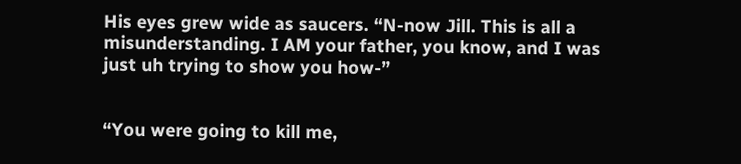His eyes grew wide as saucers. “N-now Jill. This is all a misunderstanding. I AM your father, you know, and I was just uh trying to show you how-”


“You were going to kill me,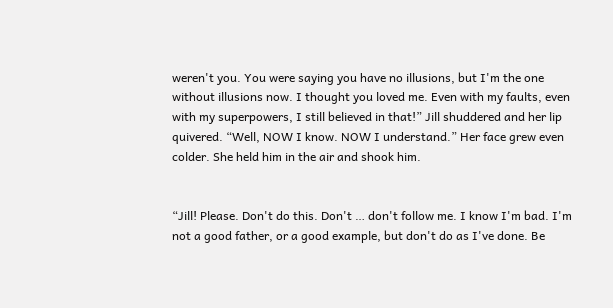weren't you. You were saying you have no illusions, but I'm the one without illusions now. I thought you loved me. Even with my faults, even with my superpowers, I still believed in that!” Jill shuddered and her lip quivered. “Well, NOW I know. NOW I understand.” Her face grew even colder. She held him in the air and shook him.


“Jill! Please. Don't do this. Don't … don't follow me. I know I'm bad. I'm not a good father, or a good example, but don't do as I've done. Be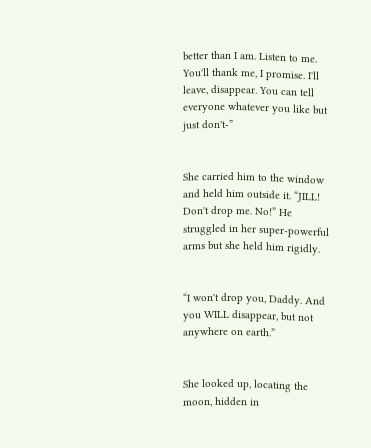better than I am. Listen to me. You'll thank me, I promise. I'll leave, disappear. You can tell everyone whatever you like but just don't-”


She carried him to the window and held him outside it. “JILL! Don't drop me. No!” He struggled in her super-powerful arms but she held him rigidly.


“I won't drop you, Daddy. And you WILL disappear, but not anywhere on earth.”


She looked up, locating the moon, hidden in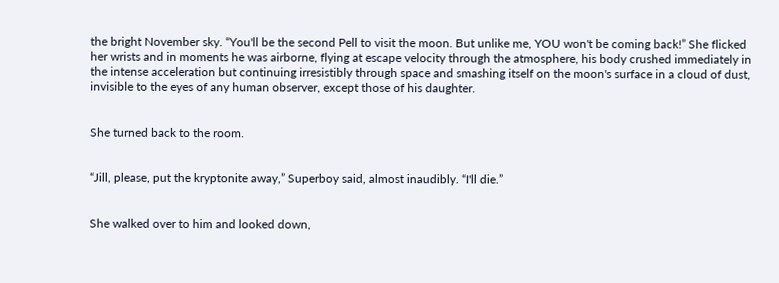the bright November sky. “You'll be the second Pell to visit the moon. But unlike me, YOU won't be coming back!” She flicked her wrists and in moments he was airborne, flying at escape velocity through the atmosphere, his body crushed immediately in the intense acceleration but continuing irresistibly through space and smashing itself on the moon's surface in a cloud of dust, invisible to the eyes of any human observer, except those of his daughter.


She turned back to the room.


“Jill, please, put the kryptonite away,” Superboy said, almost inaudibly. “I'll die.”


She walked over to him and looked down,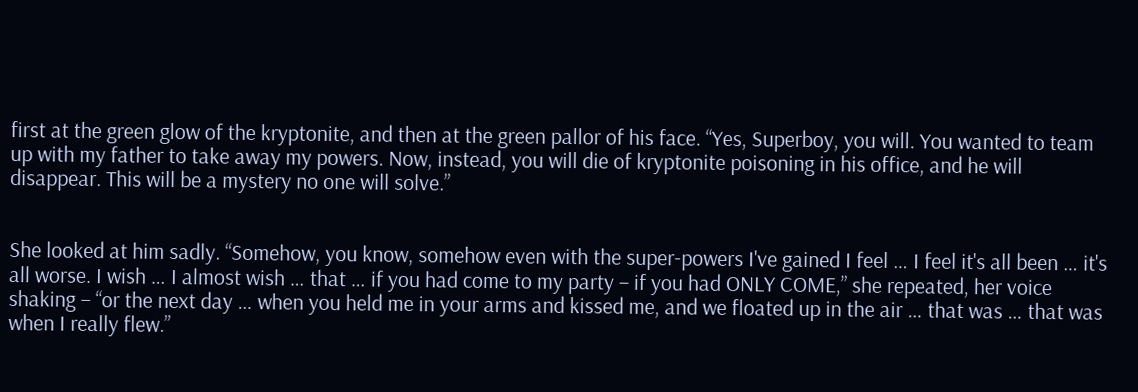first at the green glow of the kryptonite, and then at the green pallor of his face. “Yes, Superboy, you will. You wanted to team up with my father to take away my powers. Now, instead, you will die of kryptonite poisoning in his office, and he will disappear. This will be a mystery no one will solve.”


She looked at him sadly. “Somehow, you know, somehow even with the super-powers I've gained I feel … I feel it's all been … it's all worse. I wish … I almost wish … that … if you had come to my party – if you had ONLY COME,” she repeated, her voice shaking – “or the next day … when you held me in your arms and kissed me, and we floated up in the air … that was … that was when I really flew.”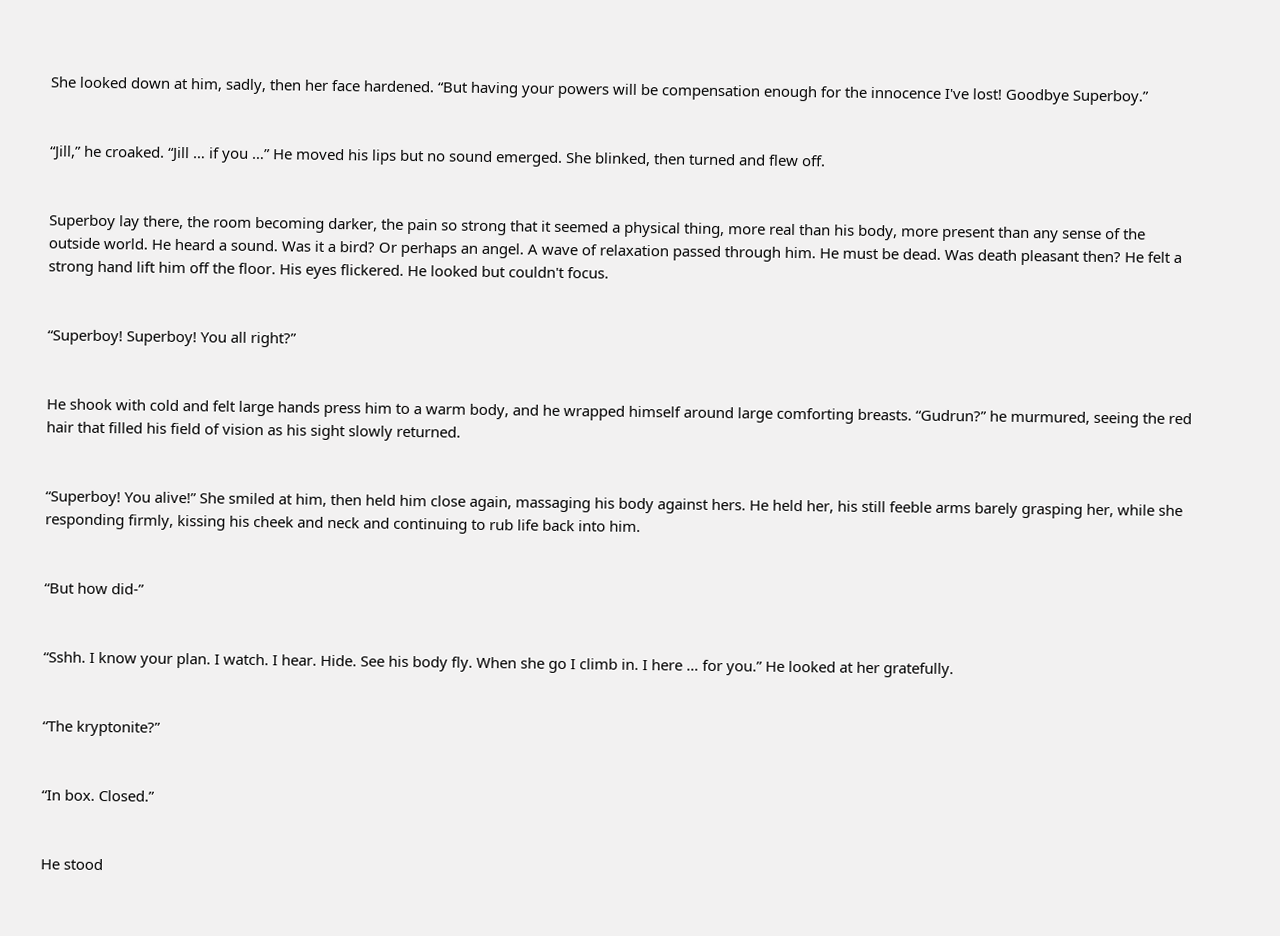She looked down at him, sadly, then her face hardened. “But having your powers will be compensation enough for the innocence I've lost! Goodbye Superboy.”


“Jill,” he croaked. “Jill … if you …” He moved his lips but no sound emerged. She blinked, then turned and flew off.


Superboy lay there, the room becoming darker, the pain so strong that it seemed a physical thing, more real than his body, more present than any sense of the outside world. He heard a sound. Was it a bird? Or perhaps an angel. A wave of relaxation passed through him. He must be dead. Was death pleasant then? He felt a strong hand lift him off the floor. His eyes flickered. He looked but couldn't focus.


“Superboy! Superboy! You all right?”


He shook with cold and felt large hands press him to a warm body, and he wrapped himself around large comforting breasts. “Gudrun?” he murmured, seeing the red hair that filled his field of vision as his sight slowly returned.


“Superboy! You alive!” She smiled at him, then held him close again, massaging his body against hers. He held her, his still feeble arms barely grasping her, while she responding firmly, kissing his cheek and neck and continuing to rub life back into him.


“But how did-”


“Sshh. I know your plan. I watch. I hear. Hide. See his body fly. When she go I climb in. I here … for you.” He looked at her gratefully.


“The kryptonite?”


“In box. Closed.”


He stood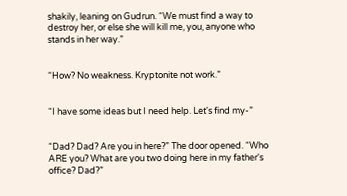shakily, leaning on Gudrun. “We must find a way to destroy her, or else she will kill me, you, anyone who stands in her way.”


“How? No weakness. Kryptonite not work.”


“I have some ideas but I need help. Let's find my-”


“Dad? Dad? Are you in here?” The door opened. “Who ARE you? What are you two doing here in my father's office? Dad?”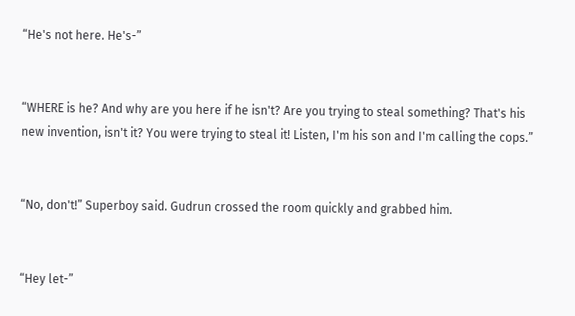“He's not here. He's-”


“WHERE is he? And why are you here if he isn't? Are you trying to steal something? That's his new invention, isn't it? You were trying to steal it! Listen, I'm his son and I'm calling the cops.”


“No, don't!” Superboy said. Gudrun crossed the room quickly and grabbed him.


“Hey let-”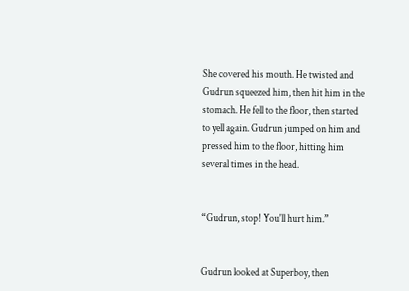She covered his mouth. He twisted and Gudrun squeezed him, then hit him in the stomach. He fell to the floor, then started to yell again. Gudrun jumped on him and pressed him to the floor, hitting him several times in the head.


“Gudrun, stop! You'll hurt him.”


Gudrun looked at Superboy, then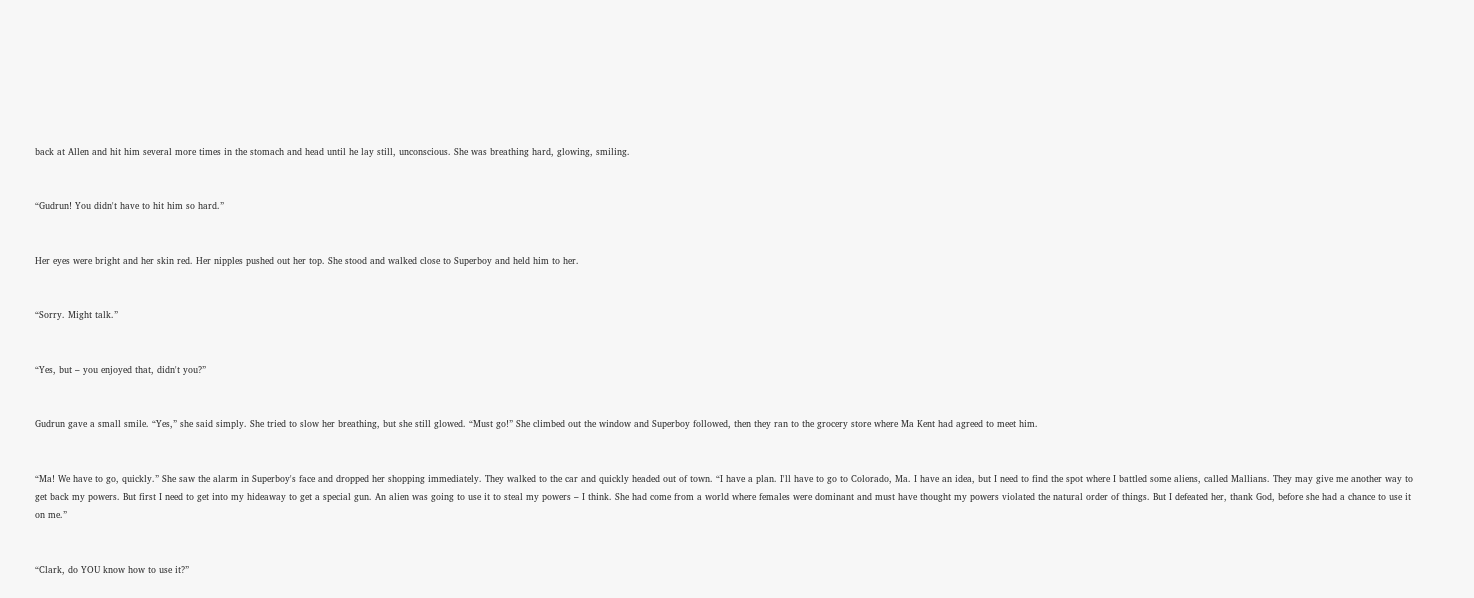back at Allen and hit him several more times in the stomach and head until he lay still, unconscious. She was breathing hard, glowing, smiling.


“Gudrun! You didn't have to hit him so hard.”


Her eyes were bright and her skin red. Her nipples pushed out her top. She stood and walked close to Superboy and held him to her.


“Sorry. Might talk.”


“Yes, but – you enjoyed that, didn't you?”


Gudrun gave a small smile. “Yes,” she said simply. She tried to slow her breathing, but she still glowed. “Must go!” She climbed out the window and Superboy followed, then they ran to the grocery store where Ma Kent had agreed to meet him.


“Ma! We have to go, quickly.” She saw the alarm in Superboy's face and dropped her shopping immediately. They walked to the car and quickly headed out of town. “I have a plan. I'll have to go to Colorado, Ma. I have an idea, but I need to find the spot where I battled some aliens, called Mallians. They may give me another way to get back my powers. But first I need to get into my hideaway to get a special gun. An alien was going to use it to steal my powers – I think. She had come from a world where females were dominant and must have thought my powers violated the natural order of things. But I defeated her, thank God, before she had a chance to use it on me.”


“Clark, do YOU know how to use it?”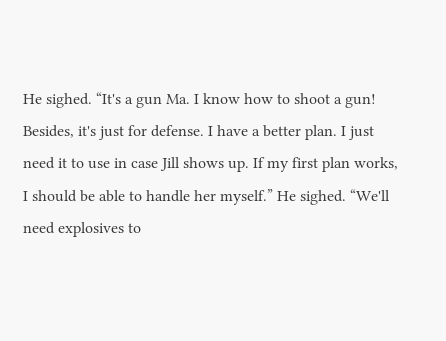He sighed. “It's a gun Ma. I know how to shoot a gun! Besides, it's just for defense. I have a better plan. I just need it to use in case Jill shows up. If my first plan works, I should be able to handle her myself.” He sighed. “We'll need explosives to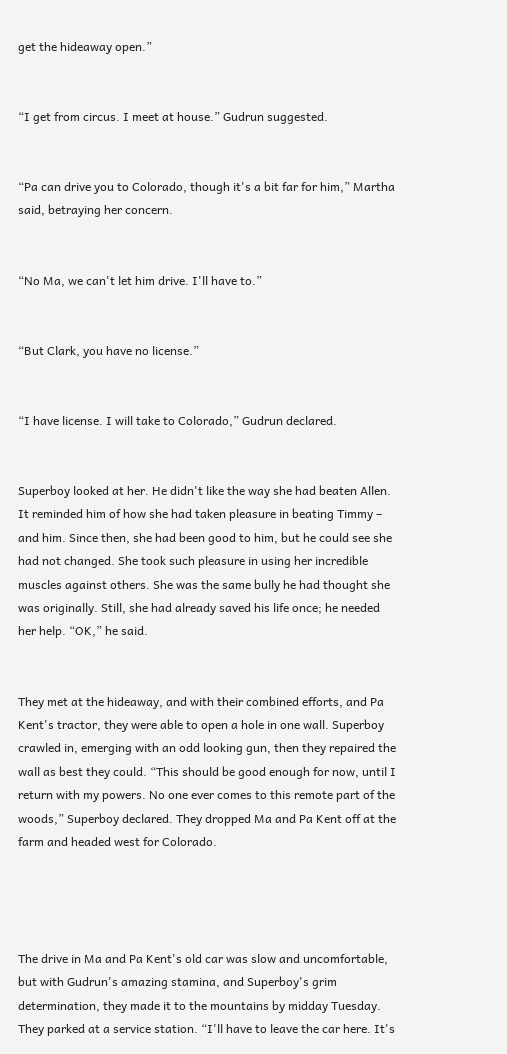get the hideaway open.”


“I get from circus. I meet at house.” Gudrun suggested.


“Pa can drive you to Colorado, though it's a bit far for him,” Martha said, betraying her concern.


“No Ma, we can't let him drive. I'll have to.”


“But Clark, you have no license.”


“I have license. I will take to Colorado,” Gudrun declared.


Superboy looked at her. He didn't like the way she had beaten Allen. It reminded him of how she had taken pleasure in beating Timmy – and him. Since then, she had been good to him, but he could see she had not changed. She took such pleasure in using her incredible muscles against others. She was the same bully he had thought she was originally. Still, she had already saved his life once; he needed her help. “OK,” he said.


They met at the hideaway, and with their combined efforts, and Pa Kent's tractor, they were able to open a hole in one wall. Superboy crawled in, emerging with an odd looking gun, then they repaired the wall as best they could. “This should be good enough for now, until I return with my powers. No one ever comes to this remote part of the woods,” Superboy declared. They dropped Ma and Pa Kent off at the farm and headed west for Colorado.




The drive in Ma and Pa Kent's old car was slow and uncomfortable, but with Gudrun's amazing stamina, and Superboy's grim determination, they made it to the mountains by midday Tuesday. They parked at a service station. “I'll have to leave the car here. It's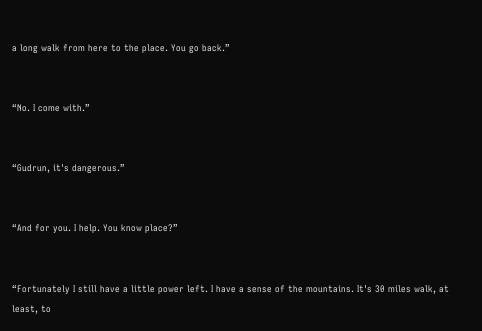a long walk from here to the place. You go back.”


“No. I come with.”


“Gudrun, it's dangerous.”


“And for you. I help. You know place?”


“Fortunately I still have a little power left. I have a sense of the mountains. It's 30 miles walk, at least, to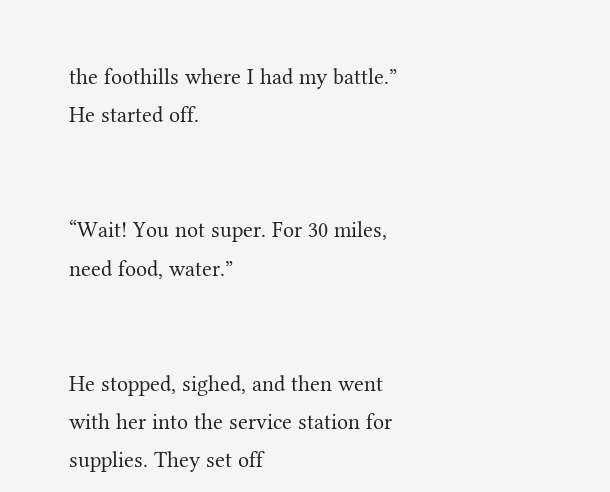the foothills where I had my battle.” He started off.


“Wait! You not super. For 30 miles, need food, water.”


He stopped, sighed, and then went with her into the service station for supplies. They set off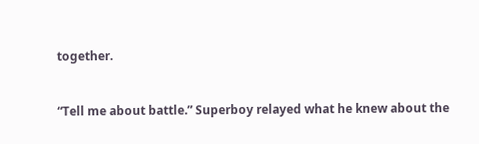together.


“Tell me about battle.” Superboy relayed what he knew about the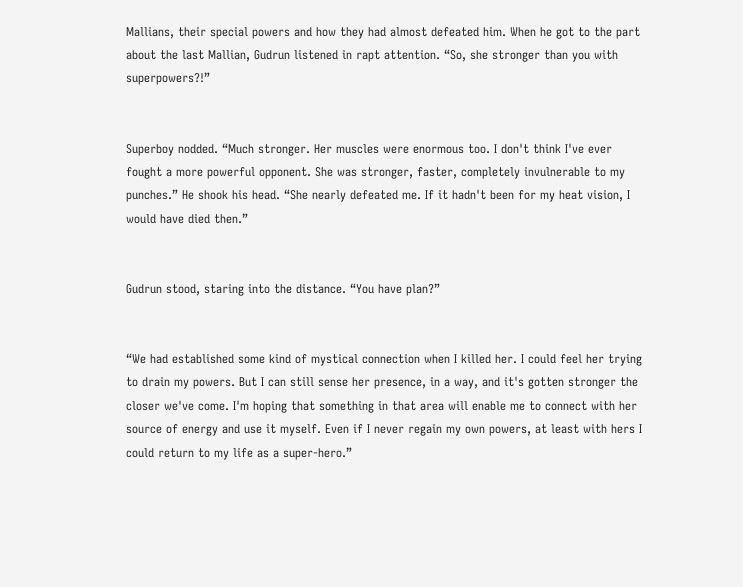Mallians, their special powers and how they had almost defeated him. When he got to the part about the last Mallian, Gudrun listened in rapt attention. “So, she stronger than you with superpowers?!”


Superboy nodded. “Much stronger. Her muscles were enormous too. I don't think I've ever fought a more powerful opponent. She was stronger, faster, completely invulnerable to my punches.” He shook his head. “She nearly defeated me. If it hadn't been for my heat vision, I would have died then.”


Gudrun stood, staring into the distance. “You have plan?”


“We had established some kind of mystical connection when I killed her. I could feel her trying to drain my powers. But I can still sense her presence, in a way, and it's gotten stronger the closer we've come. I'm hoping that something in that area will enable me to connect with her source of energy and use it myself. Even if I never regain my own powers, at least with hers I could return to my life as a super-hero.”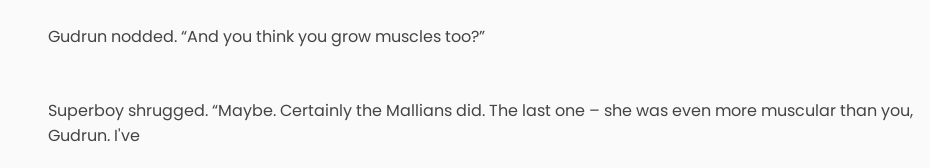Gudrun nodded. “And you think you grow muscles too?”


Superboy shrugged. “Maybe. Certainly the Mallians did. The last one – she was even more muscular than you, Gudrun. I've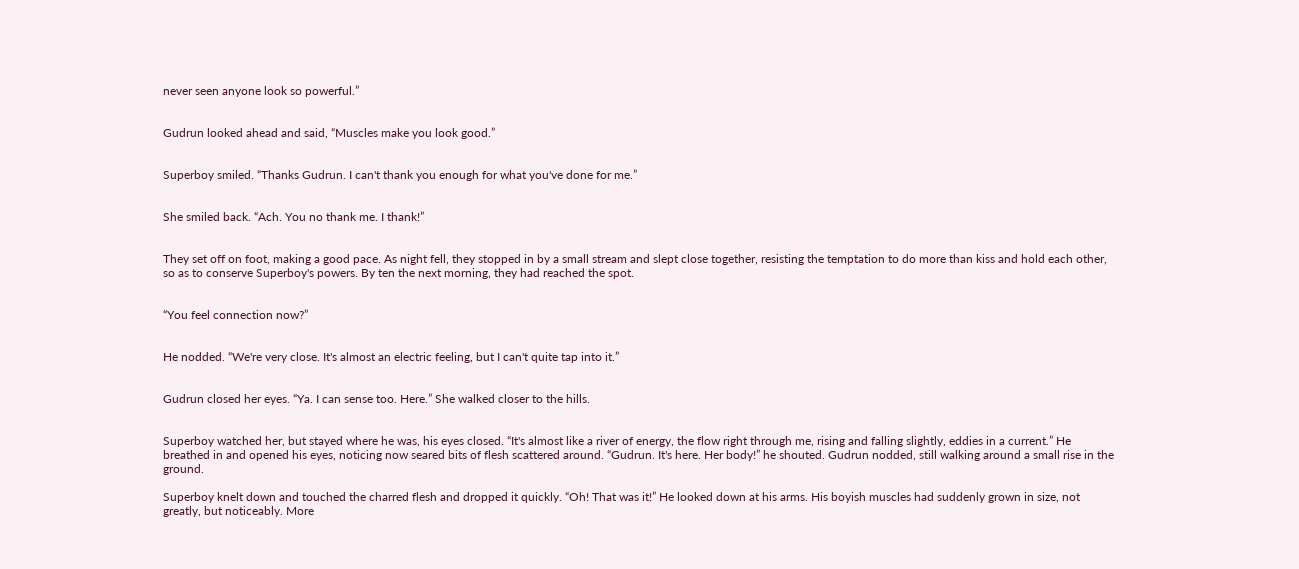never seen anyone look so powerful.”


Gudrun looked ahead and said, “Muscles make you look good.”


Superboy smiled. “Thanks Gudrun. I can't thank you enough for what you've done for me.”


She smiled back. “Ach. You no thank me. I thank!”


They set off on foot, making a good pace. As night fell, they stopped in by a small stream and slept close together, resisting the temptation to do more than kiss and hold each other, so as to conserve Superboy's powers. By ten the next morning, they had reached the spot.


“You feel connection now?”


He nodded. “We're very close. It's almost an electric feeling, but I can't quite tap into it.”


Gudrun closed her eyes. “Ya. I can sense too. Here.” She walked closer to the hills.


Superboy watched her, but stayed where he was, his eyes closed. “It's almost like a river of energy, the flow right through me, rising and falling slightly, eddies in a current.” He breathed in and opened his eyes, noticing now seared bits of flesh scattered around. “Gudrun. It's here. Her body!” he shouted. Gudrun nodded, still walking around a small rise in the ground.

Superboy knelt down and touched the charred flesh and dropped it quickly. “Oh! That was it!” He looked down at his arms. His boyish muscles had suddenly grown in size, not greatly, but noticeably. More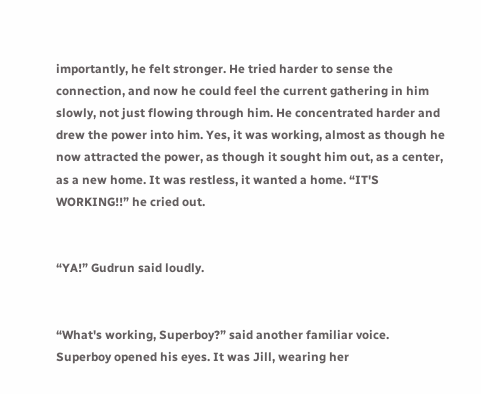importantly, he felt stronger. He tried harder to sense the connection, and now he could feel the current gathering in him slowly, not just flowing through him. He concentrated harder and drew the power into him. Yes, it was working, almost as though he now attracted the power, as though it sought him out, as a center, as a new home. It was restless, it wanted a home. “IT'S WORKING!!” he cried out.


“YA!” Gudrun said loudly.


“What's working, Superboy?” said another familiar voice. Superboy opened his eyes. It was Jill, wearing her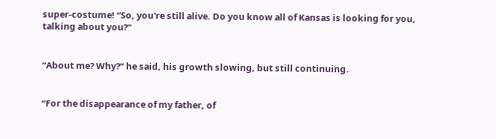super-costume! “So, you're still alive. Do you know all of Kansas is looking for you, talking about you?”


“About me? Why?” he said, his growth slowing, but still continuing.


“For the disappearance of my father, of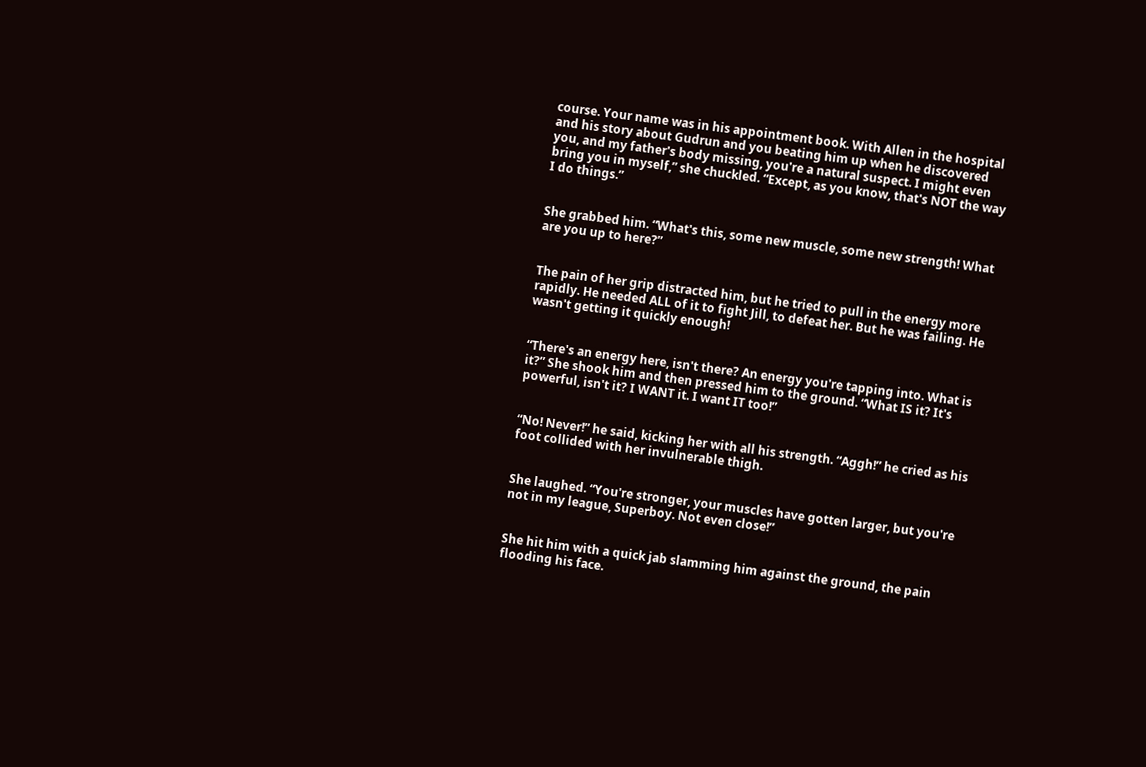course. Your name was in his appointment book. With Allen in the hospital and his story about Gudrun and you beating him up when he discovered you, and my father's body missing, you're a natural suspect. I might even bring you in myself,” she chuckled. “Except, as you know, that's NOT the way I do things.”


She grabbed him. “What's this, some new muscle, some new strength! What are you up to here?”


The pain of her grip distracted him, but he tried to pull in the energy more rapidly. He needed ALL of it to fight Jill, to defeat her. But he was failing. He wasn't getting it quickly enough!


“There's an energy here, isn't there? An energy you're tapping into. What is it?” She shook him and then pressed him to the ground. “What IS it? It's powerful, isn't it? I WANT it. I want IT too!”


“No! Never!” he said, kicking her with all his strength. “Aggh!” he cried as his foot collided with her invulnerable thigh.


She laughed. “You're stronger, your muscles have gotten larger, but you're not in my league, Superboy. Not even close!”


She hit him with a quick jab slamming him against the ground, the pain flooding his face.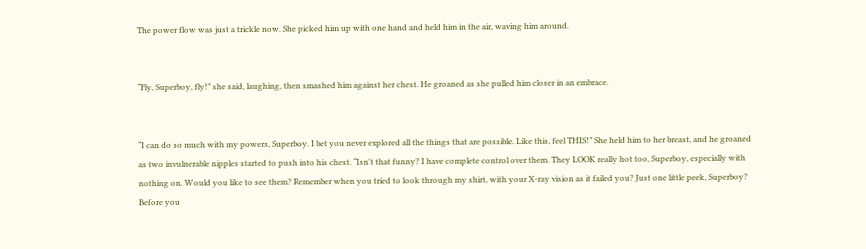The power flow was just a trickle now. She picked him up with one hand and held him in the air, waving him around.


“Fly, Superboy, fly!” she said, laughing, then smashed him against her chest. He groaned as she pulled him closer in an embrace.


“I can do so much with my powers, Superboy. I bet you never explored all the things that are possible. Like this, feel THIS!” She held him to her breast, and he groaned as two invulnerable nipples started to push into his chest. “Isn't that funny? I have complete control over them. They LOOK really hot too, Superboy, especially with nothing on. Would you like to see them? Remember when you tried to look through my shirt, with your X-ray vision as it failed you? Just one little peek, Superboy? Before you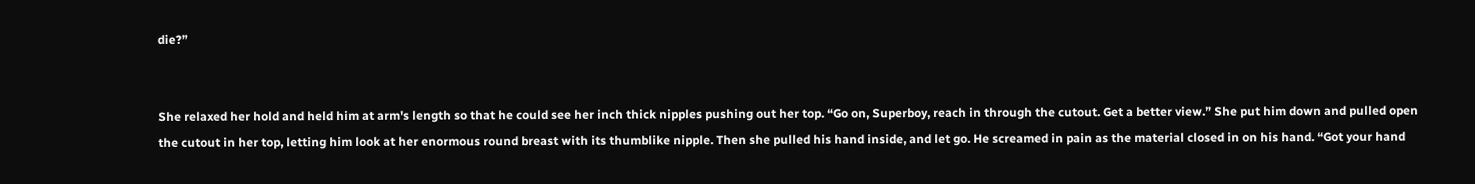die?”


She relaxed her hold and held him at arm's length so that he could see her inch thick nipples pushing out her top. “Go on, Superboy, reach in through the cutout. Get a better view.” She put him down and pulled open the cutout in her top, letting him look at her enormous round breast with its thumblike nipple. Then she pulled his hand inside, and let go. He screamed in pain as the material closed in on his hand. “Got your hand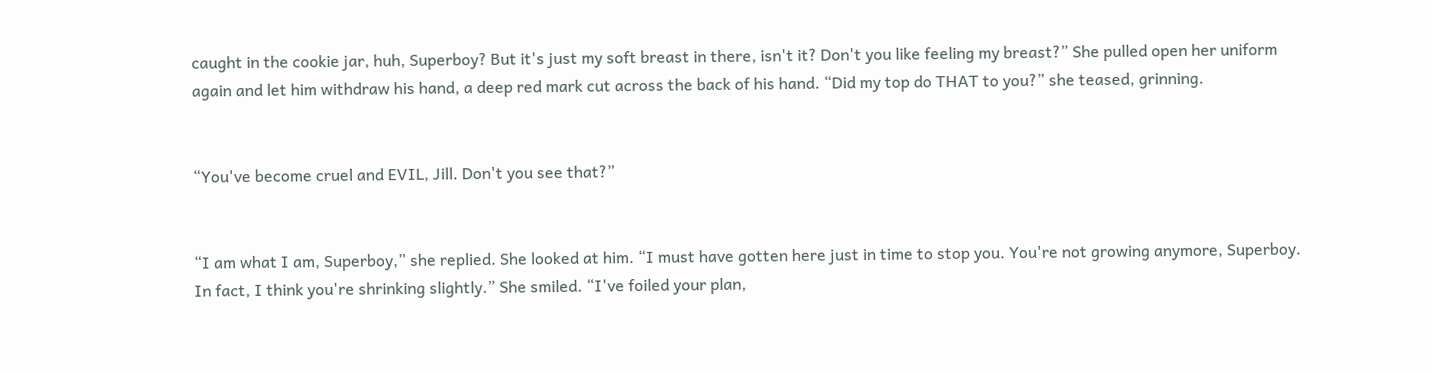caught in the cookie jar, huh, Superboy? But it's just my soft breast in there, isn't it? Don't you like feeling my breast?” She pulled open her uniform again and let him withdraw his hand, a deep red mark cut across the back of his hand. “Did my top do THAT to you?” she teased, grinning.


“You've become cruel and EVIL, Jill. Don't you see that?”


“I am what I am, Superboy,” she replied. She looked at him. “I must have gotten here just in time to stop you. You're not growing anymore, Superboy. In fact, I think you're shrinking slightly.” She smiled. “I've foiled your plan,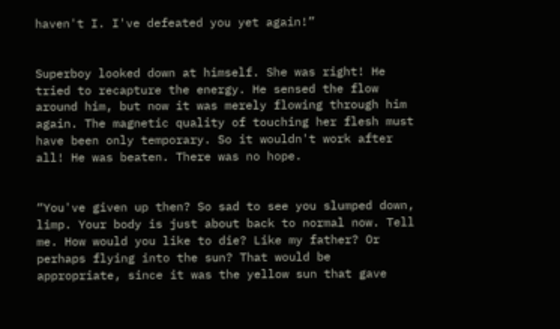haven't I. I've defeated you yet again!”


Superboy looked down at himself. She was right! He tried to recapture the energy. He sensed the flow around him, but now it was merely flowing through him again. The magnetic quality of touching her flesh must have been only temporary. So it wouldn't work after all! He was beaten. There was no hope.


“You've given up then? So sad to see you slumped down, limp. Your body is just about back to normal now. Tell me. How would you like to die? Like my father? Or perhaps flying into the sun? That would be appropriate, since it was the yellow sun that gave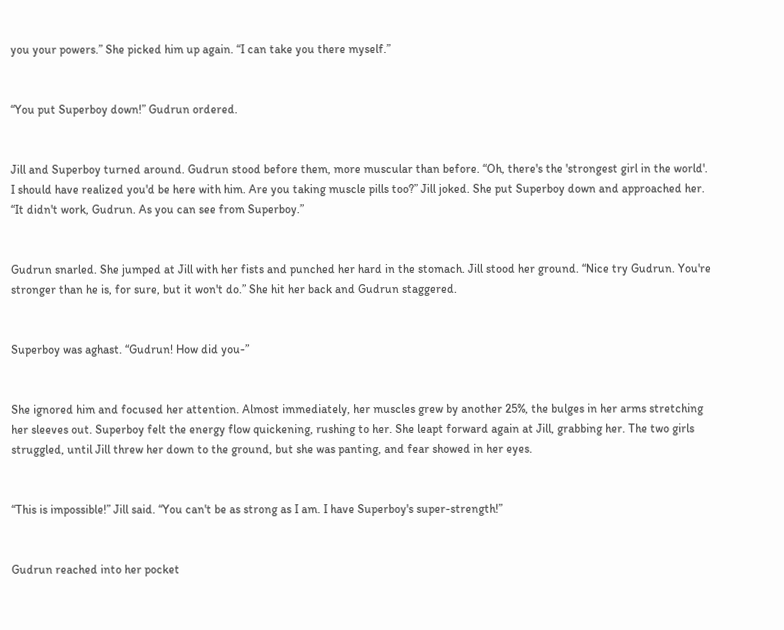you your powers.” She picked him up again. “I can take you there myself.”


“You put Superboy down!” Gudrun ordered.


Jill and Superboy turned around. Gudrun stood before them, more muscular than before. “Oh, there's the 'strongest girl in the world'. I should have realized you'd be here with him. Are you taking muscle pills too?” Jill joked. She put Superboy down and approached her. “It didn't work, Gudrun. As you can see from Superboy.”


Gudrun snarled. She jumped at Jill with her fists and punched her hard in the stomach. Jill stood her ground. “Nice try Gudrun. You're stronger than he is, for sure, but it won't do.” She hit her back and Gudrun staggered.


Superboy was aghast. “Gudrun! How did you-”


She ignored him and focused her attention. Almost immediately, her muscles grew by another 25%, the bulges in her arms stretching her sleeves out. Superboy felt the energy flow quickening, rushing to her. She leapt forward again at Jill, grabbing her. The two girls struggled, until Jill threw her down to the ground, but she was panting, and fear showed in her eyes.


“This is impossible!” Jill said. “You can't be as strong as I am. I have Superboy's super-strength!”


Gudrun reached into her pocket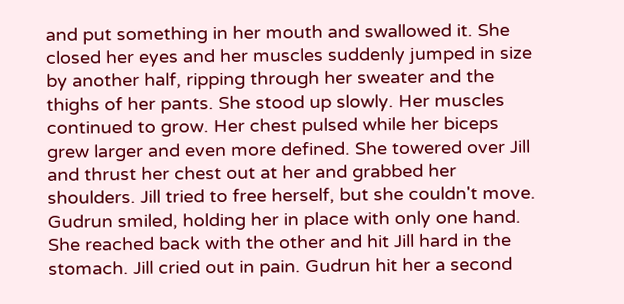and put something in her mouth and swallowed it. She closed her eyes and her muscles suddenly jumped in size by another half, ripping through her sweater and the thighs of her pants. She stood up slowly. Her muscles continued to grow. Her chest pulsed while her biceps grew larger and even more defined. She towered over Jill and thrust her chest out at her and grabbed her shoulders. Jill tried to free herself, but she couldn't move. Gudrun smiled, holding her in place with only one hand. She reached back with the other and hit Jill hard in the stomach. Jill cried out in pain. Gudrun hit her a second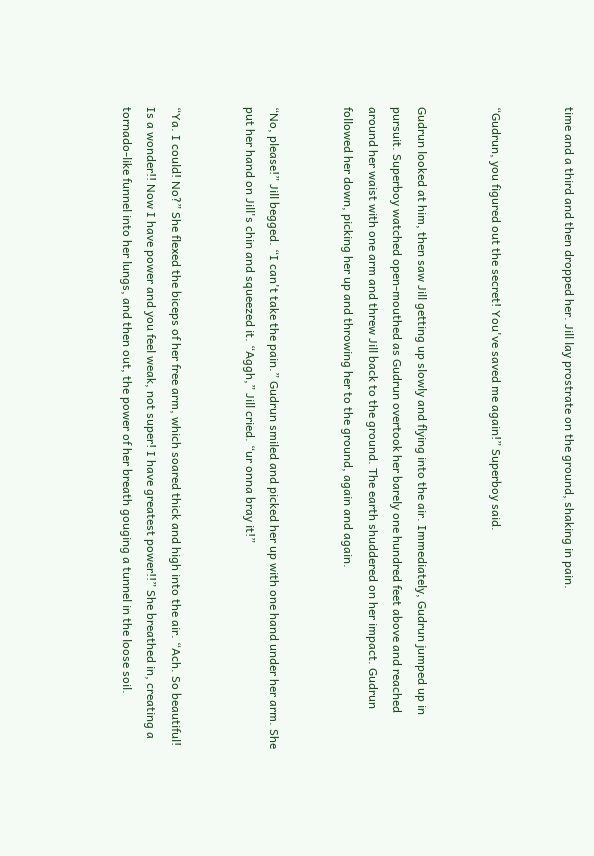time and a third and then dropped her. Jill lay prostrate on the ground, shaking in pain.


“Gudrun, you figured out the secret! You've saved me again!” Superboy said.


Gudrun looked at him, then saw Jill getting up slowly and flying into the air. Immediately, Gudrun jumped up in pursuit. Superboy watched open-mouthed as Gudrun overtook her barely one hundred feet above and reached around her waist with one arm and threw Jill back to the ground. The earth shuddered on her impact. Gudrun followed her down, picking her up and throwing her to the ground, again and again.


“No, please!” Jill begged. “I can't take the pain.” Gudrun smiled and picked her up with one hand under her arm. She put her hand on Jill's chin and squeezed it. “Aggh,” Jill cried. “ur onna bray it!”


“Ya. I could! No?” She flexed the biceps of her free arm, which soared thick and high into the air. “Ach. So beautiful! Is a wonder!! Now I have power and you feel weak, not super! I have greatest power!!” She breathed in, creating a tornado-like funnel into her lungs, and then out, the power of her breath gouging a tunnel in the loose soil.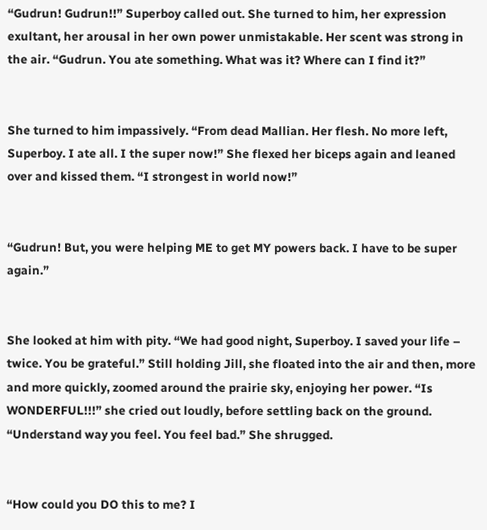“Gudrun! Gudrun!!” Superboy called out. She turned to him, her expression exultant, her arousal in her own power unmistakable. Her scent was strong in the air. “Gudrun. You ate something. What was it? Where can I find it?”


She turned to him impassively. “From dead Mallian. Her flesh. No more left, Superboy. I ate all. I the super now!” She flexed her biceps again and leaned over and kissed them. “I strongest in world now!”


“Gudrun! But, you were helping ME to get MY powers back. I have to be super again.”


She looked at him with pity. “We had good night, Superboy. I saved your life – twice. You be grateful.” Still holding Jill, she floated into the air and then, more and more quickly, zoomed around the prairie sky, enjoying her power. “Is WONDERFUL!!!” she cried out loudly, before settling back on the ground. “Understand way you feel. You feel bad.” She shrugged.


“How could you DO this to me? I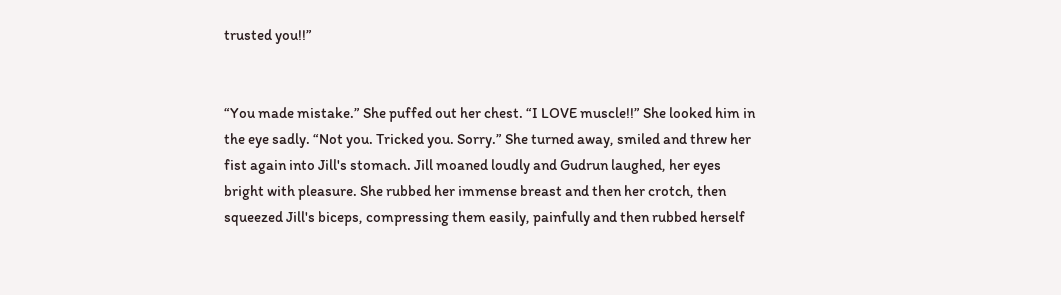trusted you!!”


“You made mistake.” She puffed out her chest. “I LOVE muscle!!” She looked him in the eye sadly. “Not you. Tricked you. Sorry.” She turned away, smiled and threw her fist again into Jill's stomach. Jill moaned loudly and Gudrun laughed, her eyes bright with pleasure. She rubbed her immense breast and then her crotch, then squeezed Jill's biceps, compressing them easily, painfully and then rubbed herself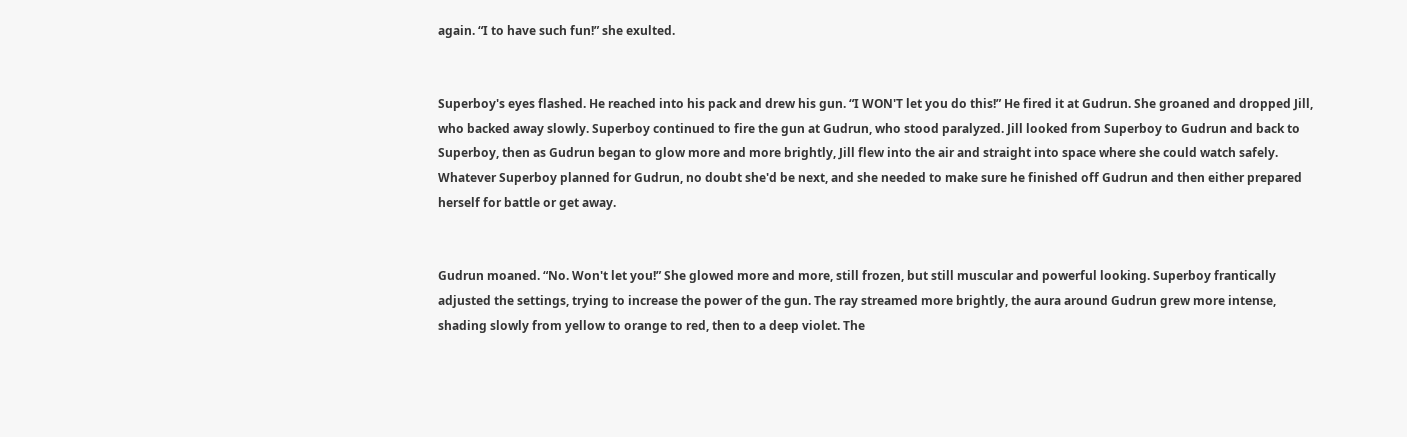again. “I to have such fun!” she exulted.


Superboy's eyes flashed. He reached into his pack and drew his gun. “I WON'T let you do this!” He fired it at Gudrun. She groaned and dropped Jill, who backed away slowly. Superboy continued to fire the gun at Gudrun, who stood paralyzed. Jill looked from Superboy to Gudrun and back to Superboy, then as Gudrun began to glow more and more brightly, Jill flew into the air and straight into space where she could watch safely. Whatever Superboy planned for Gudrun, no doubt she'd be next, and she needed to make sure he finished off Gudrun and then either prepared herself for battle or get away.


Gudrun moaned. “No. Won't let you!” She glowed more and more, still frozen, but still muscular and powerful looking. Superboy frantically adjusted the settings, trying to increase the power of the gun. The ray streamed more brightly, the aura around Gudrun grew more intense, shading slowly from yellow to orange to red, then to a deep violet. The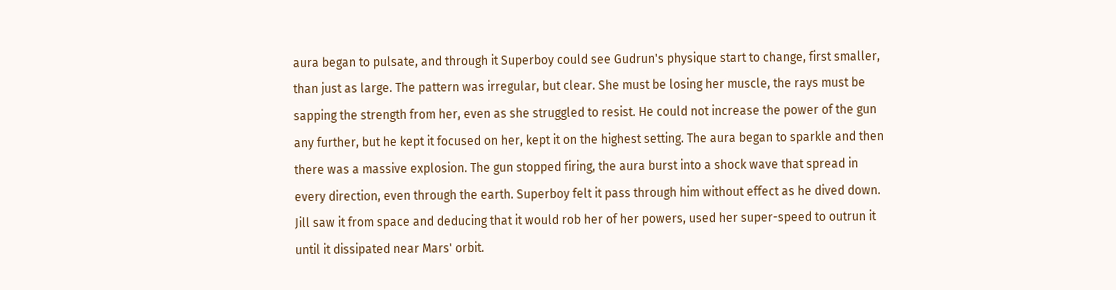aura began to pulsate, and through it Superboy could see Gudrun's physique start to change, first smaller, than just as large. The pattern was irregular, but clear. She must be losing her muscle, the rays must be sapping the strength from her, even as she struggled to resist. He could not increase the power of the gun any further, but he kept it focused on her, kept it on the highest setting. The aura began to sparkle and then there was a massive explosion. The gun stopped firing, the aura burst into a shock wave that spread in every direction, even through the earth. Superboy felt it pass through him without effect as he dived down. Jill saw it from space and deducing that it would rob her of her powers, used her super-speed to outrun it until it dissipated near Mars' orbit.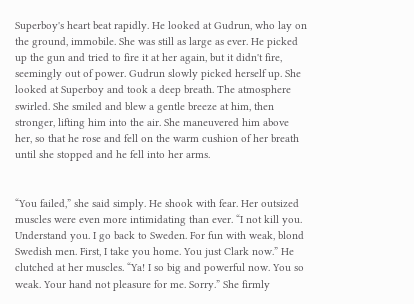Superboy's heart beat rapidly. He looked at Gudrun, who lay on the ground, immobile. She was still as large as ever. He picked up the gun and tried to fire it at her again, but it didn't fire, seemingly out of power. Gudrun slowly picked herself up. She looked at Superboy and took a deep breath. The atmosphere swirled. She smiled and blew a gentle breeze at him, then stronger, lifting him into the air. She maneuvered him above her, so that he rose and fell on the warm cushion of her breath until she stopped and he fell into her arms.


“You failed,” she said simply. He shook with fear. Her outsized muscles were even more intimidating than ever. “I not kill you. Understand you. I go back to Sweden. For fun with weak, blond Swedish men. First, I take you home. You just Clark now.” He clutched at her muscles. “Ya! I so big and powerful now. You so weak. Your hand not pleasure for me. Sorry.” She firmly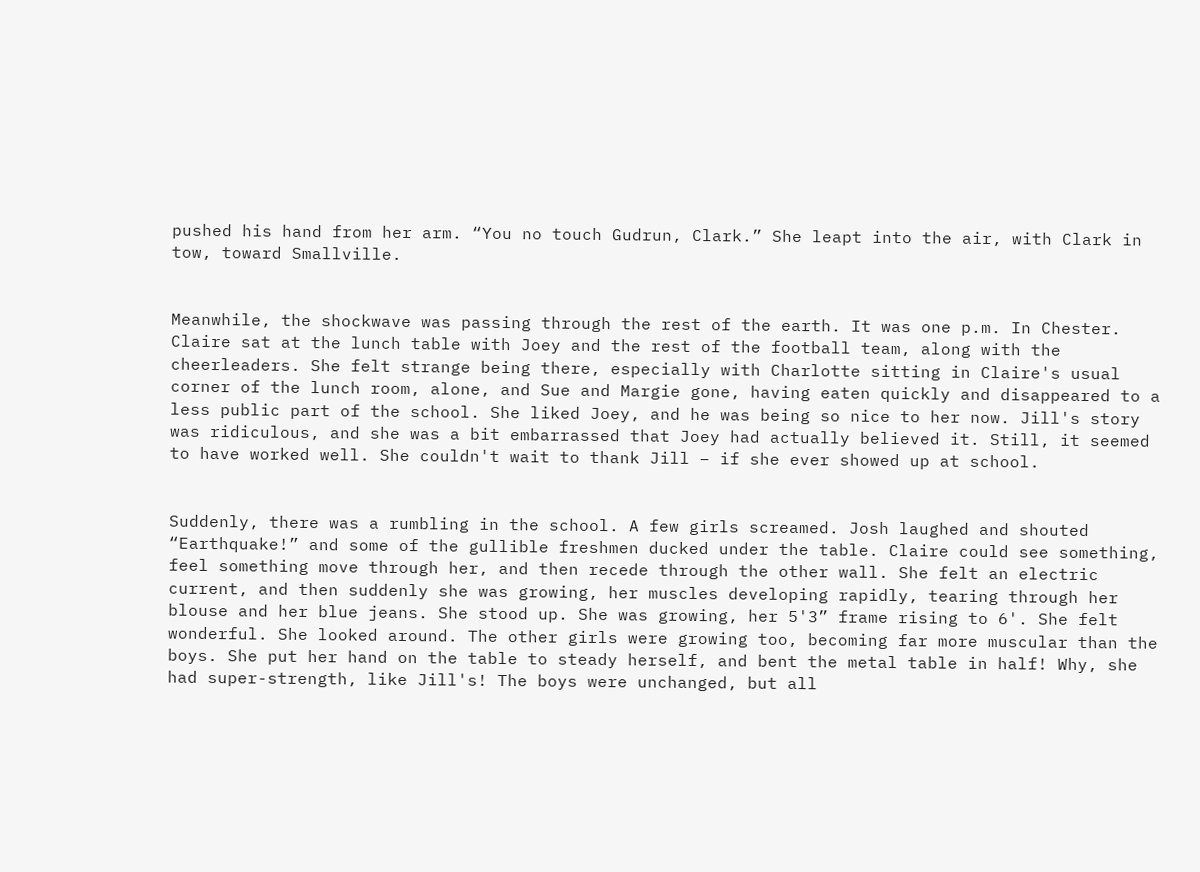pushed his hand from her arm. “You no touch Gudrun, Clark.” She leapt into the air, with Clark in tow, toward Smallville.


Meanwhile, the shockwave was passing through the rest of the earth. It was one p.m. In Chester. Claire sat at the lunch table with Joey and the rest of the football team, along with the cheerleaders. She felt strange being there, especially with Charlotte sitting in Claire's usual corner of the lunch room, alone, and Sue and Margie gone, having eaten quickly and disappeared to a less public part of the school. She liked Joey, and he was being so nice to her now. Jill's story was ridiculous, and she was a bit embarrassed that Joey had actually believed it. Still, it seemed to have worked well. She couldn't wait to thank Jill – if she ever showed up at school.


Suddenly, there was a rumbling in the school. A few girls screamed. Josh laughed and shouted “Earthquake!” and some of the gullible freshmen ducked under the table. Claire could see something, feel something move through her, and then recede through the other wall. She felt an electric current, and then suddenly she was growing, her muscles developing rapidly, tearing through her blouse and her blue jeans. She stood up. She was growing, her 5'3” frame rising to 6'. She felt wonderful. She looked around. The other girls were growing too, becoming far more muscular than the boys. She put her hand on the table to steady herself, and bent the metal table in half! Why, she had super-strength, like Jill's! The boys were unchanged, but all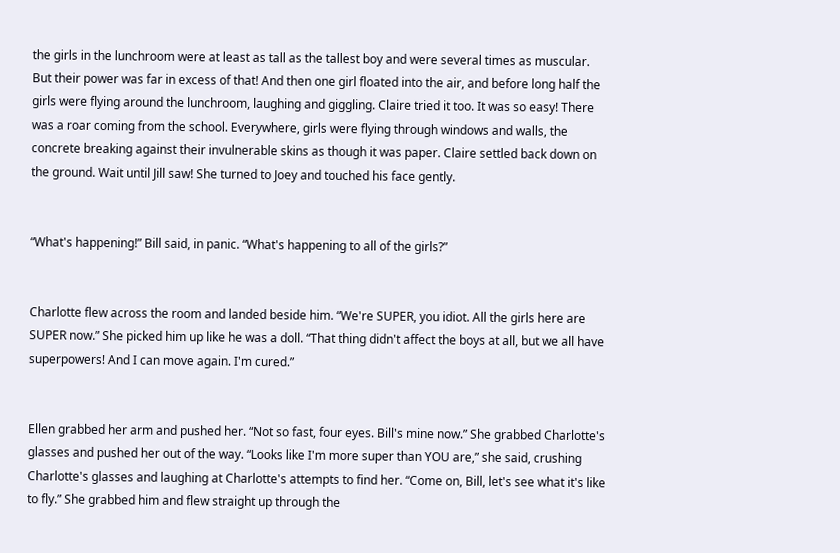the girls in the lunchroom were at least as tall as the tallest boy and were several times as muscular. But their power was far in excess of that! And then one girl floated into the air, and before long half the girls were flying around the lunchroom, laughing and giggling. Claire tried it too. It was so easy! There was a roar coming from the school. Everywhere, girls were flying through windows and walls, the concrete breaking against their invulnerable skins as though it was paper. Claire settled back down on the ground. Wait until Jill saw! She turned to Joey and touched his face gently.


“What's happening!” Bill said, in panic. “What's happening to all of the girls?”


Charlotte flew across the room and landed beside him. “We're SUPER, you idiot. All the girls here are SUPER now.” She picked him up like he was a doll. “That thing didn't affect the boys at all, but we all have superpowers! And I can move again. I'm cured.”


Ellen grabbed her arm and pushed her. “Not so fast, four eyes. Bill's mine now.” She grabbed Charlotte's glasses and pushed her out of the way. “Looks like I'm more super than YOU are,” she said, crushing Charlotte's glasses and laughing at Charlotte's attempts to find her. “Come on, Bill, let's see what it's like to fly.” She grabbed him and flew straight up through the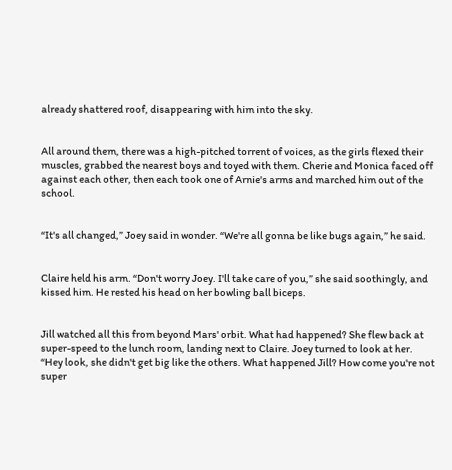already shattered roof, disappearing with him into the sky.


All around them, there was a high-pitched torrent of voices, as the girls flexed their muscles, grabbed the nearest boys and toyed with them. Cherie and Monica faced off against each other, then each took one of Arnie's arms and marched him out of the school.


“It's all changed,” Joey said in wonder. “We're all gonna be like bugs again,” he said.


Claire held his arm. “Don't worry Joey. I'll take care of you,” she said soothingly, and kissed him. He rested his head on her bowling ball biceps.


Jill watched all this from beyond Mars' orbit. What had happened? She flew back at super-speed to the lunch room, landing next to Claire. Joey turned to look at her. “Hey look, she didn't get big like the others. What happened Jill? How come you're not super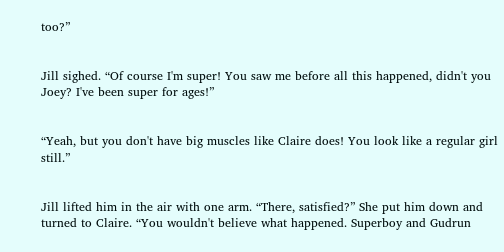too?”


Jill sighed. “Of course I'm super! You saw me before all this happened, didn't you Joey? I've been super for ages!”


“Yeah, but you don't have big muscles like Claire does! You look like a regular girl still.”


Jill lifted him in the air with one arm. “There, satisfied?” She put him down and turned to Claire. “You wouldn't believe what happened. Superboy and Gudrun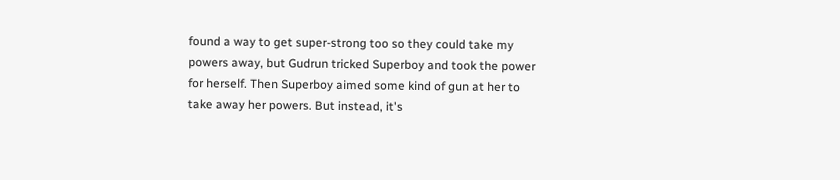found a way to get super-strong too so they could take my powers away, but Gudrun tricked Superboy and took the power for herself. Then Superboy aimed some kind of gun at her to take away her powers. But instead, it's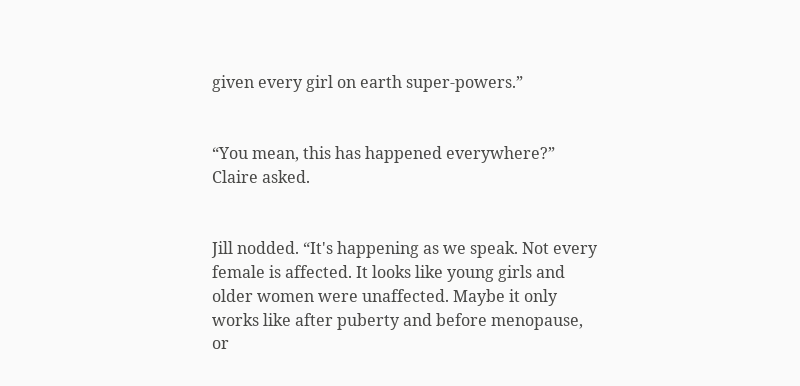given every girl on earth super-powers.”


“You mean, this has happened everywhere?” Claire asked.


Jill nodded. “It's happening as we speak. Not every female is affected. It looks like young girls and older women were unaffected. Maybe it only works like after puberty and before menopause, or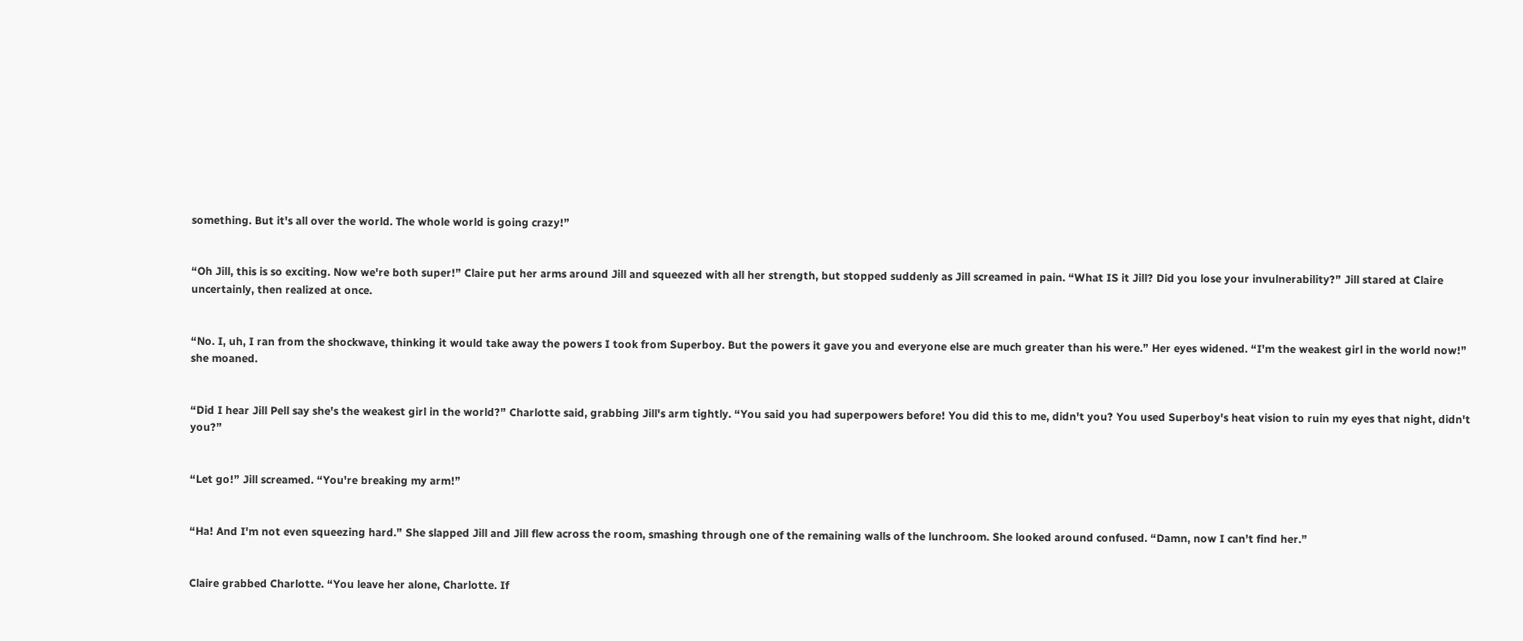something. But it's all over the world. The whole world is going crazy!”


“Oh Jill, this is so exciting. Now we're both super!” Claire put her arms around Jill and squeezed with all her strength, but stopped suddenly as Jill screamed in pain. “What IS it Jill? Did you lose your invulnerability?” Jill stared at Claire uncertainly, then realized at once.


“No. I, uh, I ran from the shockwave, thinking it would take away the powers I took from Superboy. But the powers it gave you and everyone else are much greater than his were.” Her eyes widened. “I'm the weakest girl in the world now!” she moaned.


“Did I hear Jill Pell say she's the weakest girl in the world?” Charlotte said, grabbing Jill's arm tightly. “You said you had superpowers before! You did this to me, didn't you? You used Superboy's heat vision to ruin my eyes that night, didn't you?”


“Let go!” Jill screamed. “You're breaking my arm!”


“Ha! And I'm not even squeezing hard.” She slapped Jill and Jill flew across the room, smashing through one of the remaining walls of the lunchroom. She looked around confused. “Damn, now I can't find her.”


Claire grabbed Charlotte. “You leave her alone, Charlotte. If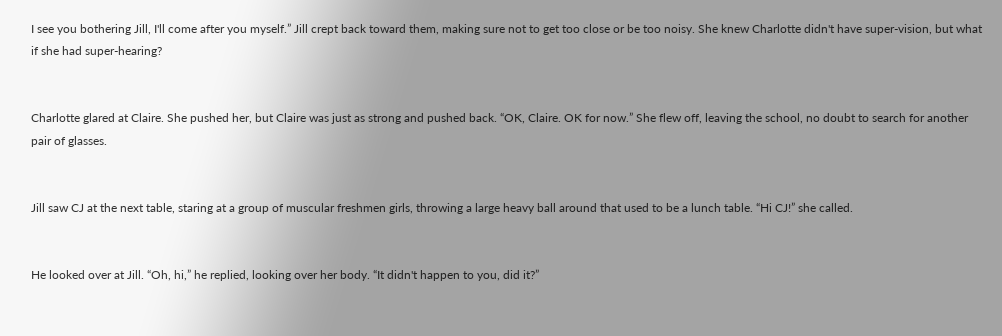I see you bothering Jill, I'll come after you myself.” Jill crept back toward them, making sure not to get too close or be too noisy. She knew Charlotte didn't have super-vision, but what if she had super-hearing?


Charlotte glared at Claire. She pushed her, but Claire was just as strong and pushed back. “OK, Claire. OK for now.” She flew off, leaving the school, no doubt to search for another pair of glasses.


Jill saw CJ at the next table, staring at a group of muscular freshmen girls, throwing a large heavy ball around that used to be a lunch table. “Hi CJ!” she called.


He looked over at Jill. “Oh, hi,” he replied, looking over her body. “It didn't happen to you, did it?”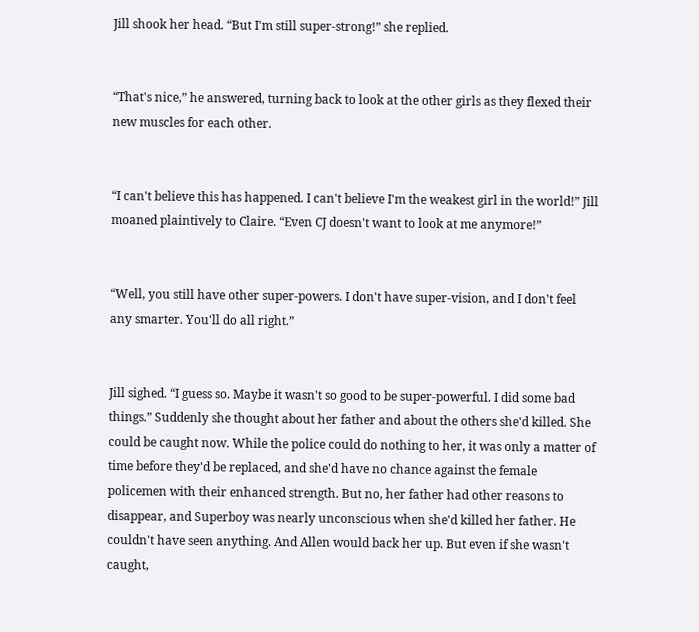Jill shook her head. “But I'm still super-strong!” she replied.


“That's nice,” he answered, turning back to look at the other girls as they flexed their new muscles for each other.


“I can't believe this has happened. I can't believe I'm the weakest girl in the world!” Jill moaned plaintively to Claire. “Even CJ doesn't want to look at me anymore!”


“Well, you still have other super-powers. I don't have super-vision, and I don't feel any smarter. You'll do all right.”


Jill sighed. “I guess so. Maybe it wasn't so good to be super-powerful. I did some bad things.” Suddenly she thought about her father and about the others she'd killed. She could be caught now. While the police could do nothing to her, it was only a matter of time before they'd be replaced, and she'd have no chance against the female policemen with their enhanced strength. But no, her father had other reasons to disappear, and Superboy was nearly unconscious when she'd killed her father. He couldn't have seen anything. And Allen would back her up. But even if she wasn't caught,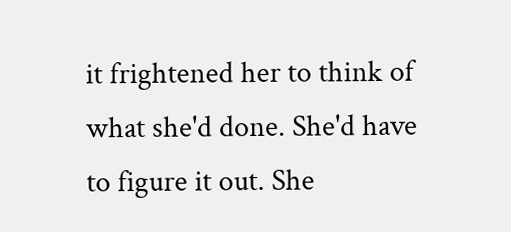it frightened her to think of what she'd done. She'd have to figure it out. She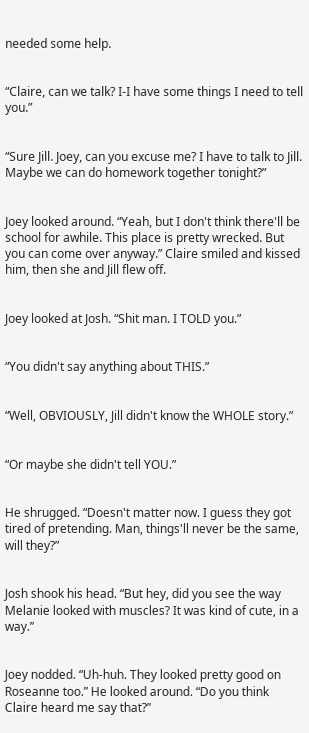needed some help.


“Claire, can we talk? I-I have some things I need to tell you.”


“Sure Jill. Joey, can you excuse me? I have to talk to Jill. Maybe we can do homework together tonight?”


Joey looked around. “Yeah, but I don't think there'll be school for awhile. This place is pretty wrecked. But you can come over anyway.” Claire smiled and kissed him, then she and Jill flew off.


Joey looked at Josh. “Shit man. I TOLD you.”


“You didn't say anything about THIS.”


“Well, OBVIOUSLY, Jill didn't know the WHOLE story.”


“Or maybe she didn't tell YOU.”


He shrugged. “Doesn't matter now. I guess they got tired of pretending. Man, things'll never be the same, will they?”


Josh shook his head. “But hey, did you see the way Melanie looked with muscles? It was kind of cute, in a way.”


Joey nodded. “Uh-huh. They looked pretty good on Roseanne too.” He looked around. “Do you think Claire heard me say that?”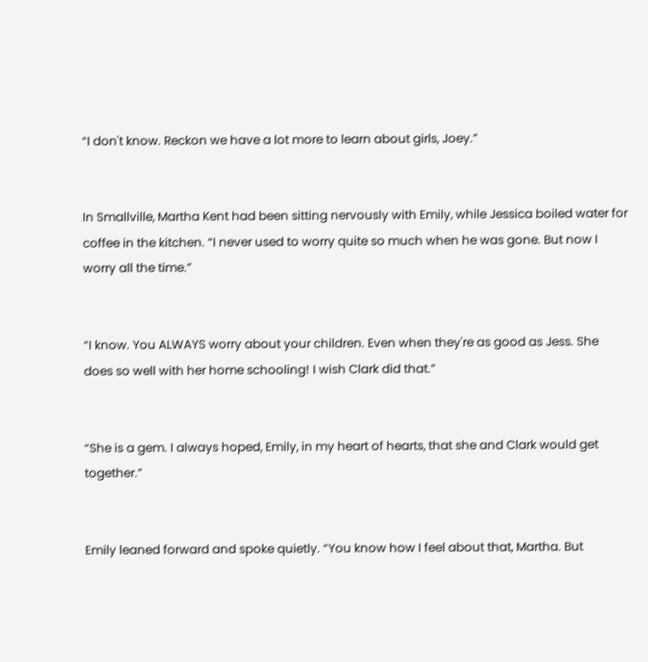“I don't know. Reckon we have a lot more to learn about girls, Joey.”


In Smallville, Martha Kent had been sitting nervously with Emily, while Jessica boiled water for coffee in the kitchen. “I never used to worry quite so much when he was gone. But now I worry all the time.”


“I know. You ALWAYS worry about your children. Even when they're as good as Jess. She does so well with her home schooling! I wish Clark did that.”


“She is a gem. I always hoped, Emily, in my heart of hearts, that she and Clark would get together.”


Emily leaned forward and spoke quietly. “You know how I feel about that, Martha. But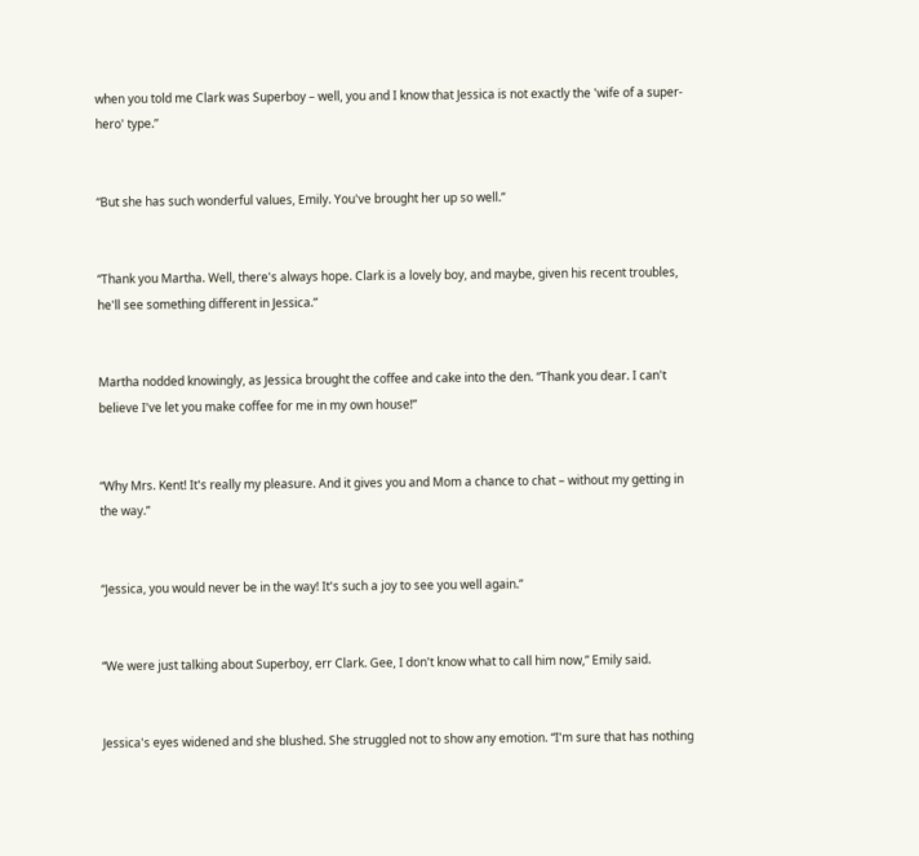when you told me Clark was Superboy – well, you and I know that Jessica is not exactly the 'wife of a super-hero' type.”


“But she has such wonderful values, Emily. You've brought her up so well.”


“Thank you Martha. Well, there's always hope. Clark is a lovely boy, and maybe, given his recent troubles, he'll see something different in Jessica.”


Martha nodded knowingly, as Jessica brought the coffee and cake into the den. “Thank you dear. I can't believe I've let you make coffee for me in my own house!”


“Why Mrs. Kent! It's really my pleasure. And it gives you and Mom a chance to chat – without my getting in the way.”


“Jessica, you would never be in the way! It's such a joy to see you well again.”


“We were just talking about Superboy, err Clark. Gee, I don't know what to call him now,” Emily said.


Jessica's eyes widened and she blushed. She struggled not to show any emotion. “I'm sure that has nothing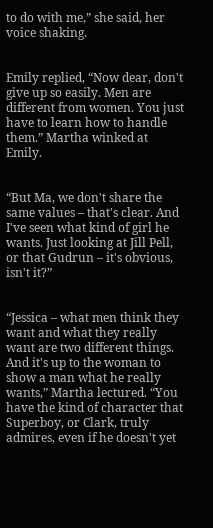to do with me,” she said, her voice shaking.


Emily replied, “Now dear, don't give up so easily. Men are different from women. You just have to learn how to handle them.” Martha winked at Emily.


“But Ma, we don't share the same values – that's clear. And I've seen what kind of girl he wants. Just looking at Jill Pell, or that Gudrun – it's obvious, isn't it?”


“Jessica – what men think they want and what they really want are two different things. And it's up to the woman to show a man what he really wants,” Martha lectured. “You have the kind of character that Superboy, or Clark, truly admires, even if he doesn't yet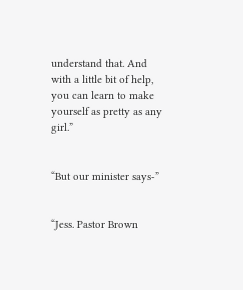understand that. And with a little bit of help, you can learn to make yourself as pretty as any girl.”


“But our minister says-”


“Jess. Pastor Brown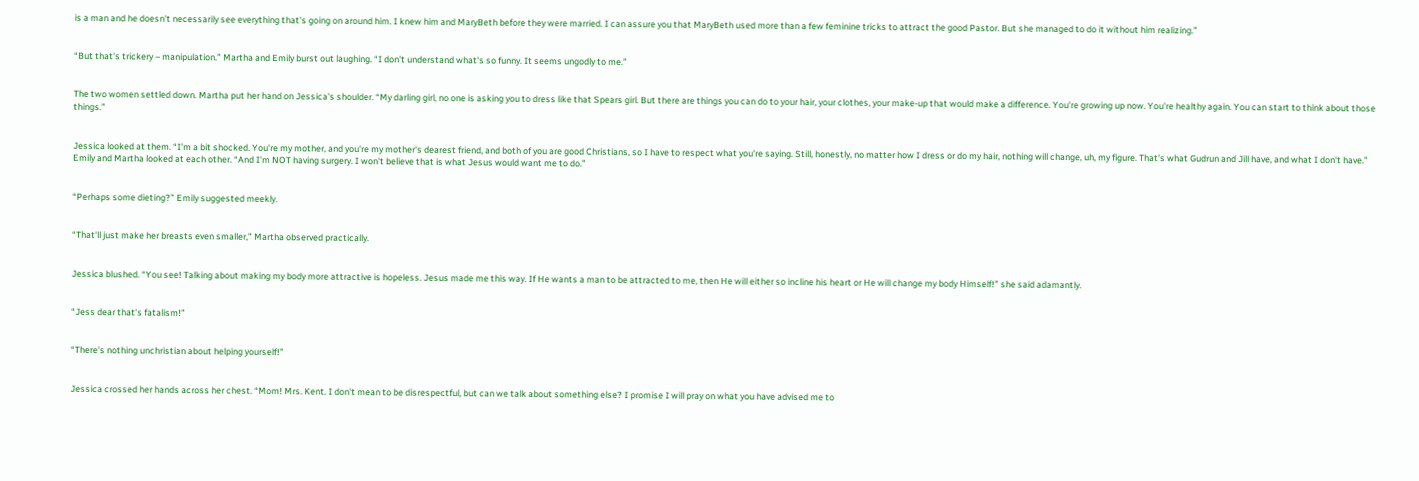is a man and he doesn't necessarily see everything that's going on around him. I knew him and MaryBeth before they were married. I can assure you that MaryBeth used more than a few feminine tricks to attract the good Pastor. But she managed to do it without him realizing.”


“But that's trickery – manipulation.” Martha and Emily burst out laughing. “I don't understand what's so funny. It seems ungodly to me.”


The two women settled down. Martha put her hand on Jessica's shoulder. “My darling girl, no one is asking you to dress like that Spears girl. But there are things you can do to your hair, your clothes, your make-up that would make a difference. You're growing up now. You're healthy again. You can start to think about those things.”


Jessica looked at them. “I'm a bit shocked. You're my mother, and you're my mother's dearest friend, and both of you are good Christians, so I have to respect what you're saying. Still, honestly, no matter how I dress or do my hair, nothing will change, uh, my figure. That's what Gudrun and Jill have, and what I don't have.” Emily and Martha looked at each other. “And I'm NOT having surgery. I won't believe that is what Jesus would want me to do.”


“Perhaps some dieting?” Emily suggested meekly.


“That'll just make her breasts even smaller,” Martha observed practically.


Jessica blushed. “You see! Talking about making my body more attractive is hopeless. Jesus made me this way. If He wants a man to be attracted to me, then He will either so incline his heart or He will change my body Himself!” she said adamantly.


“Jess dear that's fatalism!”


“There's nothing unchristian about helping yourself!”


Jessica crossed her hands across her chest. “Mom! Mrs. Kent. I don't mean to be disrespectful, but can we talk about something else? I promise I will pray on what you have advised me to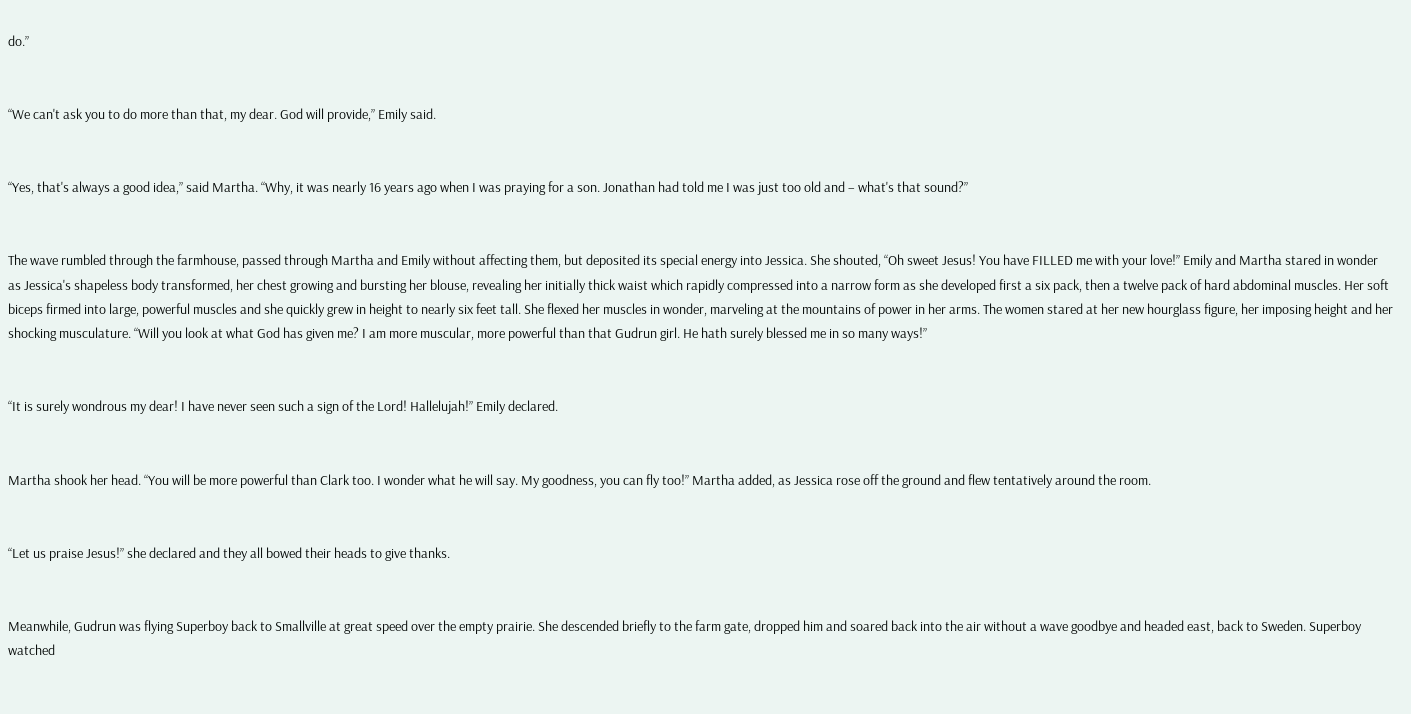do.”


“We can't ask you to do more than that, my dear. God will provide,” Emily said.


“Yes, that's always a good idea,” said Martha. “Why, it was nearly 16 years ago when I was praying for a son. Jonathan had told me I was just too old and – what's that sound?”


The wave rumbled through the farmhouse, passed through Martha and Emily without affecting them, but deposited its special energy into Jessica. She shouted, “Oh sweet Jesus! You have FILLED me with your love!” Emily and Martha stared in wonder as Jessica's shapeless body transformed, her chest growing and bursting her blouse, revealing her initially thick waist which rapidly compressed into a narrow form as she developed first a six pack, then a twelve pack of hard abdominal muscles. Her soft biceps firmed into large, powerful muscles and she quickly grew in height to nearly six feet tall. She flexed her muscles in wonder, marveling at the mountains of power in her arms. The women stared at her new hourglass figure, her imposing height and her shocking musculature. “Will you look at what God has given me? I am more muscular, more powerful than that Gudrun girl. He hath surely blessed me in so many ways!”


“It is surely wondrous my dear! I have never seen such a sign of the Lord! Hallelujah!” Emily declared.


Martha shook her head. “You will be more powerful than Clark too. I wonder what he will say. My goodness, you can fly too!” Martha added, as Jessica rose off the ground and flew tentatively around the room.


“Let us praise Jesus!” she declared and they all bowed their heads to give thanks.


Meanwhile, Gudrun was flying Superboy back to Smallville at great speed over the empty prairie. She descended briefly to the farm gate, dropped him and soared back into the air without a wave goodbye and headed east, back to Sweden. Superboy watched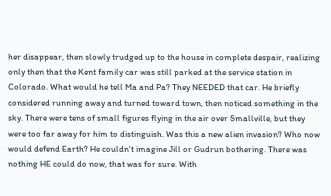her disappear, then slowly trudged up to the house in complete despair, realizing only then that the Kent family car was still parked at the service station in Colorado. What would he tell Ma and Pa? They NEEDED that car. He briefly considered running away and turned toward town, then noticed something in the sky. There were tens of small figures flying in the air over Smallville, but they were too far away for him to distinguish. Was this a new alien invasion? Who now would defend Earth? He couldn't imagine Jill or Gudrun bothering. There was nothing HE could do now, that was for sure. With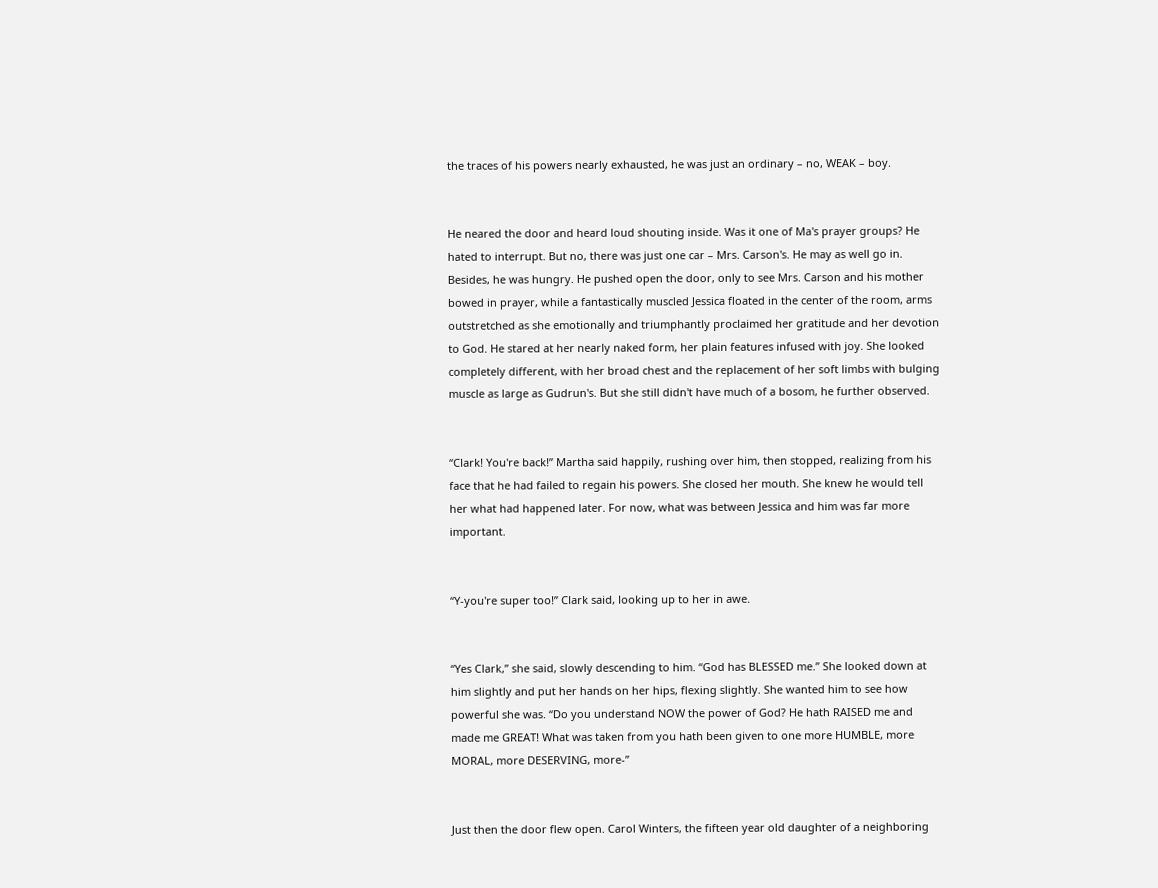the traces of his powers nearly exhausted, he was just an ordinary – no, WEAK – boy.


He neared the door and heard loud shouting inside. Was it one of Ma's prayer groups? He hated to interrupt. But no, there was just one car – Mrs. Carson's. He may as well go in. Besides, he was hungry. He pushed open the door, only to see Mrs. Carson and his mother bowed in prayer, while a fantastically muscled Jessica floated in the center of the room, arms outstretched as she emotionally and triumphantly proclaimed her gratitude and her devotion to God. He stared at her nearly naked form, her plain features infused with joy. She looked completely different, with her broad chest and the replacement of her soft limbs with bulging muscle as large as Gudrun's. But she still didn't have much of a bosom, he further observed.


“Clark! You're back!” Martha said happily, rushing over him, then stopped, realizing from his face that he had failed to regain his powers. She closed her mouth. She knew he would tell her what had happened later. For now, what was between Jessica and him was far more important.


“Y-you're super too!” Clark said, looking up to her in awe.


“Yes Clark,” she said, slowly descending to him. “God has BLESSED me.” She looked down at him slightly and put her hands on her hips, flexing slightly. She wanted him to see how powerful she was. “Do you understand NOW the power of God? He hath RAISED me and made me GREAT! What was taken from you hath been given to one more HUMBLE, more MORAL, more DESERVING, more-”


Just then the door flew open. Carol Winters, the fifteen year old daughter of a neighboring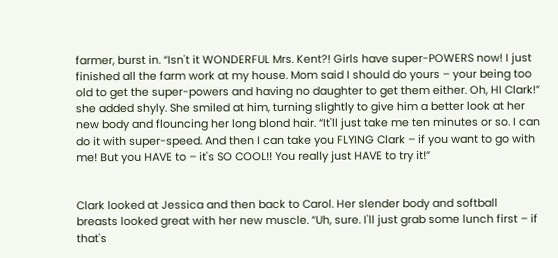farmer, burst in. “Isn't it WONDERFUL Mrs. Kent?! Girls have super-POWERS now! I just finished all the farm work at my house. Mom said I should do yours – your being too old to get the super-powers and having no daughter to get them either. Oh, HI Clark!” she added shyly. She smiled at him, turning slightly to give him a better look at her new body and flouncing her long blond hair. “It'll just take me ten minutes or so. I can do it with super-speed. And then I can take you FLYING Clark – if you want to go with me! But you HAVE to – it's SO COOL!! You really just HAVE to try it!”


Clark looked at Jessica and then back to Carol. Her slender body and softball breasts looked great with her new muscle. “Uh, sure. I'll just grab some lunch first – if that's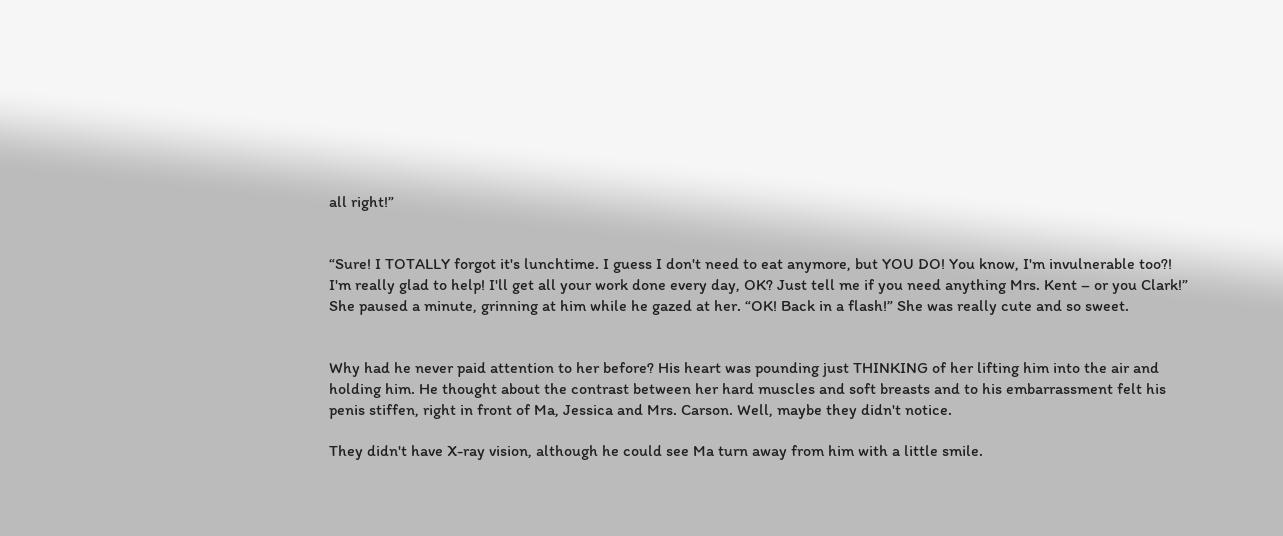all right!”


“Sure! I TOTALLY forgot it's lunchtime. I guess I don't need to eat anymore, but YOU DO! You know, I'm invulnerable too?! I'm really glad to help! I'll get all your work done every day, OK? Just tell me if you need anything Mrs. Kent – or you Clark!” She paused a minute, grinning at him while he gazed at her. “OK! Back in a flash!” She was really cute and so sweet.


Why had he never paid attention to her before? His heart was pounding just THINKING of her lifting him into the air and holding him. He thought about the contrast between her hard muscles and soft breasts and to his embarrassment felt his penis stiffen, right in front of Ma, Jessica and Mrs. Carson. Well, maybe they didn't notice.

They didn't have X-ray vision, although he could see Ma turn away from him with a little smile.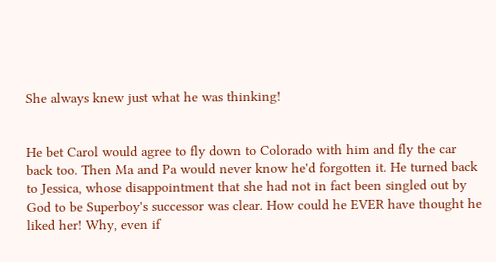She always knew just what he was thinking!


He bet Carol would agree to fly down to Colorado with him and fly the car back too. Then Ma and Pa would never know he'd forgotten it. He turned back to Jessica, whose disappointment that she had not in fact been singled out by God to be Superboy's successor was clear. How could he EVER have thought he liked her! Why, even if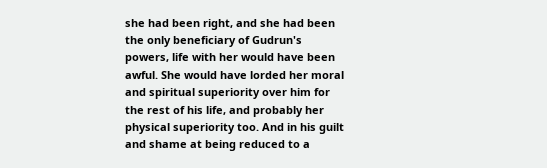she had been right, and she had been the only beneficiary of Gudrun's powers, life with her would have been awful. She would have lorded her moral and spiritual superiority over him for the rest of his life, and probably her physical superiority too. And in his guilt and shame at being reduced to a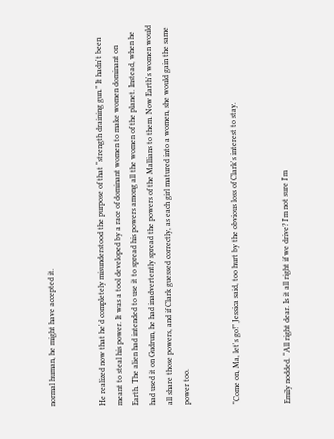normal human, he might have accepted it.


He realized now that he'd completely misunderstood the purpose of that “strength draining gun.” It hadn't been meant to steal his power. It was a tool developed by a race of dominant women to make women dominant on Earth. The alien had intended to use it to spread his powers among all the women of the planet. Instead, when he had used it on Gudrun, he had inadvertently spread the powers of the Mallians to them. Now Earth's women would all share those powers, and if Clark guessed correctly, as each girl matured into a women, she would gain the same power too.


“Come on, Ma, let's go!” Jessica said, too hurt by the obvious loss of Clark's interest to stay.


Emily nodded. “All right dear. Is it all right if we drive? I'm not sure I'm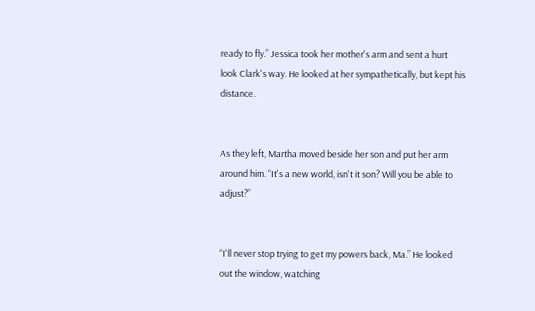ready to fly.” Jessica took her mother's arm and sent a hurt look Clark's way. He looked at her sympathetically, but kept his distance.


As they left, Martha moved beside her son and put her arm around him. “It's a new world, isn't it son? Will you be able to adjust?”


“I'll never stop trying to get my powers back, Ma.” He looked out the window, watching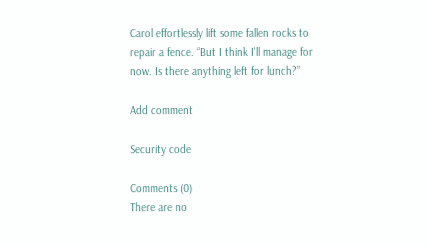Carol effortlessly lift some fallen rocks to repair a fence. “But I think I'll manage for now. Is there anything left for lunch?”

Add comment

Security code

Comments (0)
There are no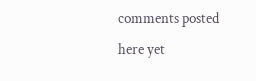comments posted here yet